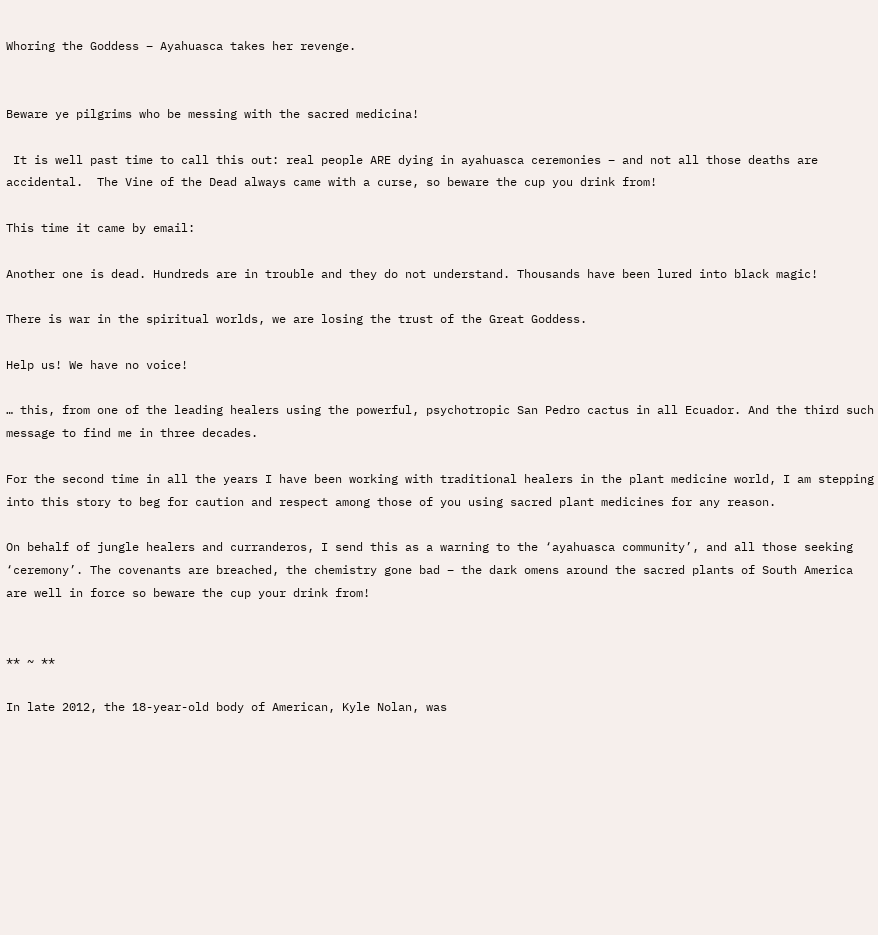Whoring the Goddess – Ayahuasca takes her revenge.


Beware ye pilgrims who be messing with the sacred medicina!

 It is well past time to call this out: real people ARE dying in ayahuasca ceremonies – and not all those deaths are accidental.  The Vine of the Dead always came with a curse, so beware the cup you drink from!

This time it came by email:

Another one is dead. Hundreds are in trouble and they do not understand. Thousands have been lured into black magic!

There is war in the spiritual worlds, we are losing the trust of the Great Goddess.

Help us! We have no voice!

… this, from one of the leading healers using the powerful, psychotropic San Pedro cactus in all Ecuador. And the third such message to find me in three decades.

For the second time in all the years I have been working with traditional healers in the plant medicine world, I am stepping into this story to beg for caution and respect among those of you using sacred plant medicines for any reason.

On behalf of jungle healers and curranderos, I send this as a warning to the ‘ayahuasca community’, and all those seeking ‘ceremony’. The covenants are breached, the chemistry gone bad – the dark omens around the sacred plants of South America are well in force so beware the cup your drink from!


** ~ **

In late 2012, the 18-year-old body of American, Kyle Nolan, was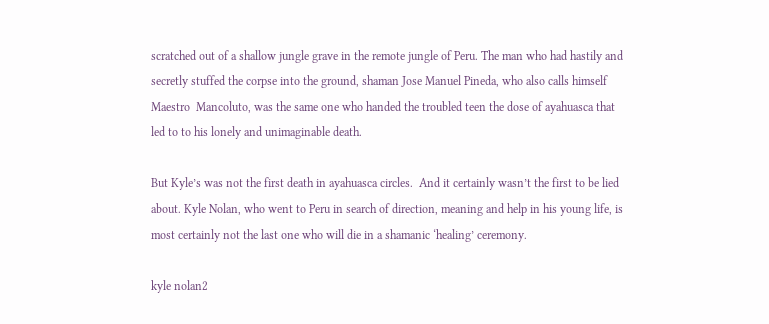scratched out of a shallow jungle grave in the remote jungle of Peru. The man who had hastily and secretly stuffed the corpse into the ground, shaman Jose Manuel Pineda, who also calls himself Maestro  Mancoluto, was the same one who handed the troubled teen the dose of ayahuasca that led to to his lonely and unimaginable death.

But Kyle’s was not the first death in ayahuasca circles.  And it certainly wasn’t the first to be lied about. Kyle Nolan, who went to Peru in search of direction, meaning and help in his young life, is most certainly not the last one who will die in a shamanic ‘healing’ ceremony.

kyle nolan2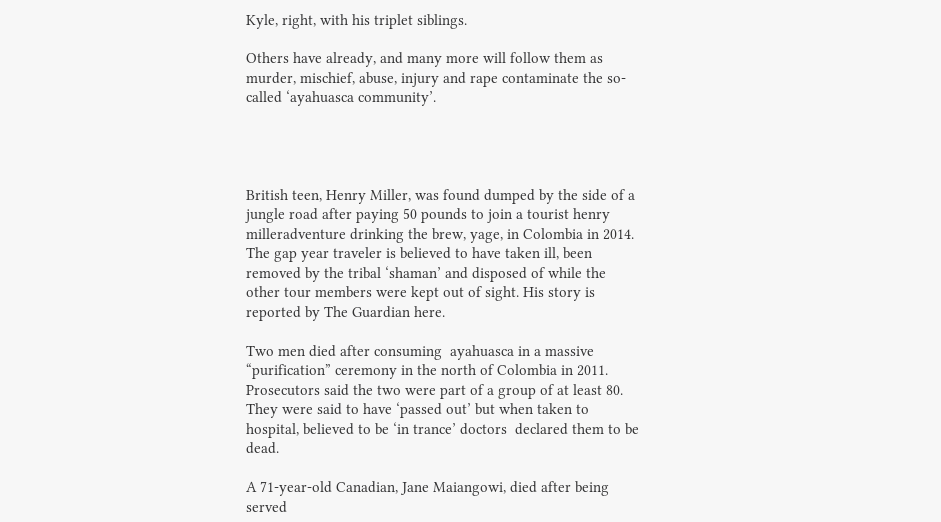Kyle, right, with his triplet siblings.

Others have already, and many more will follow them as murder, mischief, abuse, injury and rape contaminate the so-called ‘ayahuasca community’.




British teen, Henry Miller, was found dumped by the side of a jungle road after paying 50 pounds to join a tourist henry milleradventure drinking the brew, yage, in Colombia in 2014. The gap year traveler is believed to have taken ill, been removed by the tribal ‘shaman’ and disposed of while the other tour members were kept out of sight. His story is reported by The Guardian here.

Two men died after consuming  ayahuasca in a massive “purification” ceremony in the north of Colombia in 2011. Prosecutors said the two were part of a group of at least 80. They were said to have ‘passed out’ but when taken to hospital, believed to be ‘in trance’ doctors  declared them to be dead.

A 71-year-old Canadian, Jane Maiangowi, died after being served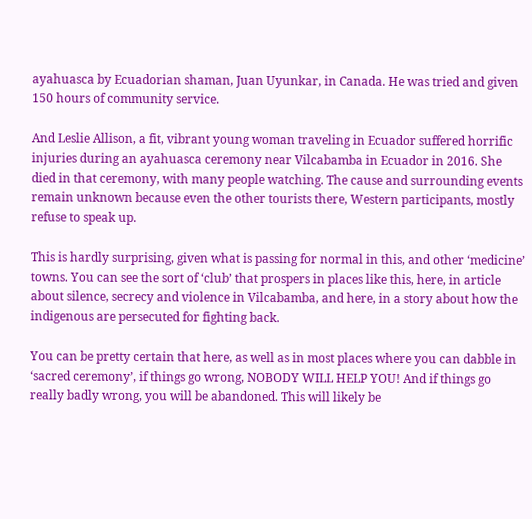ayahuasca by Ecuadorian shaman, Juan Uyunkar, in Canada. He was tried and given 150 hours of community service.

And Leslie Allison, a fit, vibrant young woman traveling in Ecuador suffered horrific injuries during an ayahuasca ceremony near Vilcabamba in Ecuador in 2016. She died in that ceremony, with many people watching. The cause and surrounding events remain unknown because even the other tourists there, Western participants, mostly refuse to speak up.

This is hardly surprising, given what is passing for normal in this, and other ‘medicine’ towns. You can see the sort of ‘club’ that prospers in places like this, here, in article about silence, secrecy and violence in Vilcabamba, and here, in a story about how the indigenous are persecuted for fighting back.

You can be pretty certain that here, as well as in most places where you can dabble in ‘sacred ceremony’, if things go wrong, NOBODY WILL HELP YOU! And if things go really badly wrong, you will be abandoned. This will likely be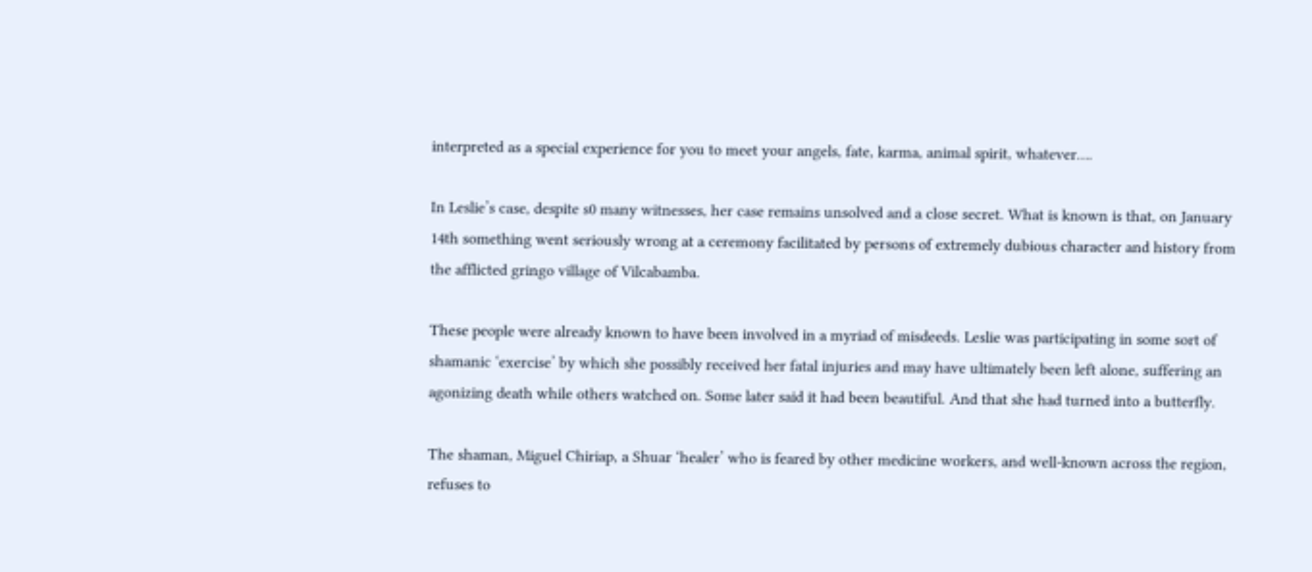interpreted as a special experience for you to meet your angels, fate, karma, animal spirit, whatever….

In Leslie’s case, despite s0 many witnesses, her case remains unsolved and a close secret. What is known is that, on January 14th something went seriously wrong at a ceremony facilitated by persons of extremely dubious character and history from the afflicted gringo village of Vilcabamba.

These people were already known to have been involved in a myriad of misdeeds. Leslie was participating in some sort of shamanic ‘exercise’ by which she possibly received her fatal injuries and may have ultimately been left alone, suffering an agonizing death while others watched on. Some later said it had been beautiful. And that she had turned into a butterfly.

The shaman, Miguel Chiriap, a Shuar ‘healer’ who is feared by other medicine workers, and well-known across the region, refuses to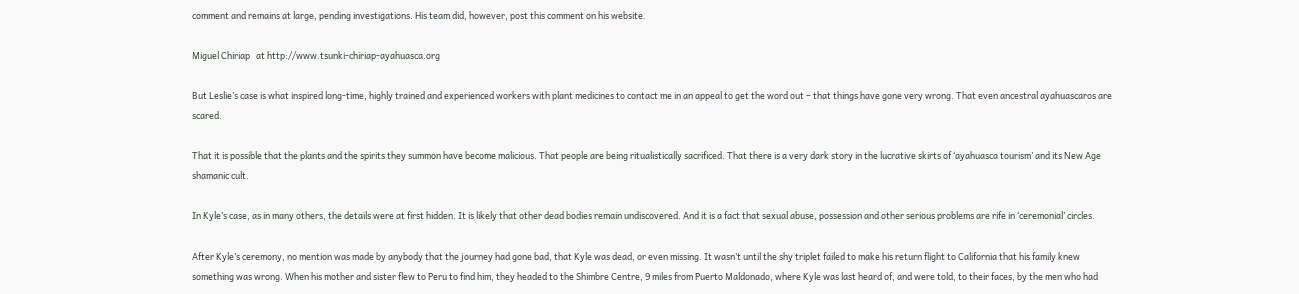comment and remains at large, pending investigations. His team did, however, post this comment on his website.

Miguel Chiriap   at http://www.tsunki-chiriap-ayahuasca.org

But Leslie’s case is what inspired long-time, highly trained and experienced workers with plant medicines to contact me in an appeal to get the word out – that things have gone very wrong. That even ancestral ayahuascaros are scared.

That it is possible that the plants and the spirits they summon have become malicious. That people are being ritualistically sacrificed. That there is a very dark story in the lucrative skirts of ‘ayahuasca tourism’ and its New Age shamanic cult.

In Kyle’s case, as in many others, the details were at first hidden. It is likely that other dead bodies remain undiscovered. And it is a fact that sexual abuse, possession and other serious problems are rife in ‘ceremonial’ circles.

After Kyle’s ceremony, no mention was made by anybody that the journey had gone bad, that Kyle was dead, or even missing. It wasn’t until the shy triplet failed to make his return flight to California that his family knew something was wrong. When his mother and sister flew to Peru to find him, they headed to the Shimbre Centre, 9 miles from Puerto Maldonado, where Kyle was last heard of, and were told, to their faces, by the men who had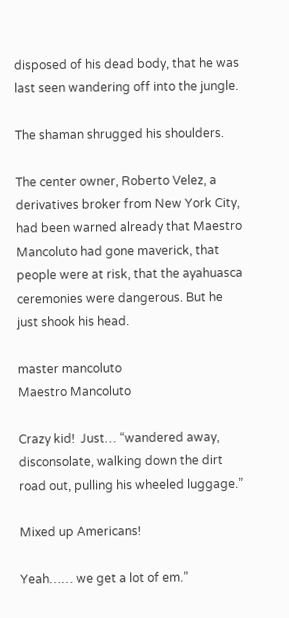disposed of his dead body, that he was last seen wandering off into the jungle.

The shaman shrugged his shoulders.

The center owner, Roberto Velez, a derivatives broker from New York City, had been warned already that Maestro Mancoluto had gone maverick, that people were at risk, that the ayahuasca ceremonies were dangerous. But he just shook his head.

master mancoluto
Maestro Mancoluto

Crazy kid!  Just… “wandered away, disconsolate, walking down the dirt road out, pulling his wheeled luggage.”

Mixed up Americans!

Yeah…… we get a lot of em.”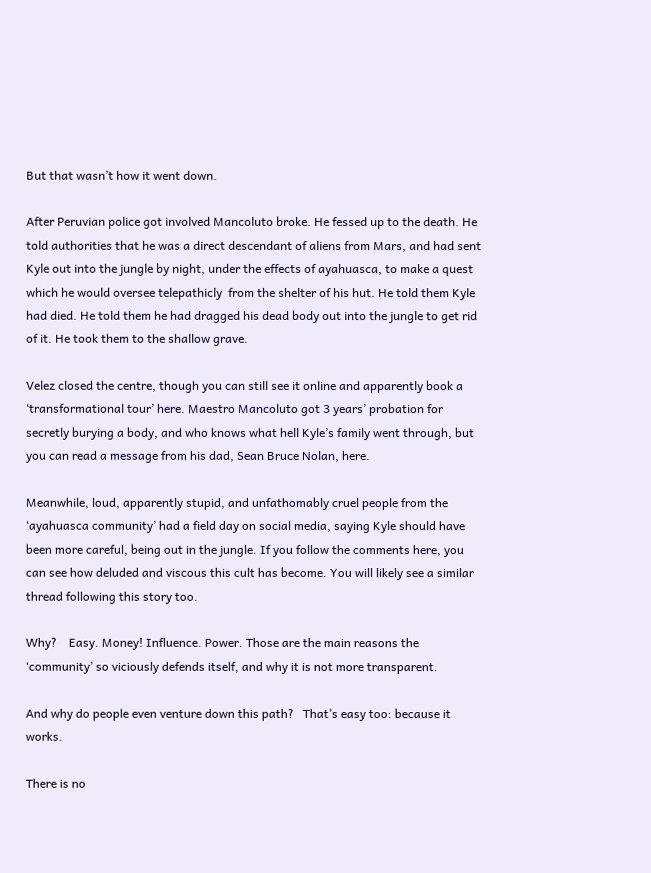But that wasn’t how it went down.

After Peruvian police got involved Mancoluto broke. He fessed up to the death. He told authorities that he was a direct descendant of aliens from Mars, and had sent Kyle out into the jungle by night, under the effects of ayahuasca, to make a quest which he would oversee telepathicly  from the shelter of his hut. He told them Kyle had died. He told them he had dragged his dead body out into the jungle to get rid of it. He took them to the shallow grave.

Velez closed the centre, though you can still see it online and apparently book a ‘transformational tour’ here. Maestro Mancoluto got 3 years’ probation for secretly burying a body, and who knows what hell Kyle’s family went through, but you can read a message from his dad, Sean Bruce Nolan, here.

Meanwhile, loud, apparently stupid, and unfathomably cruel people from the ‘ayahuasca community’ had a field day on social media, saying Kyle should have been more careful, being out in the jungle. If you follow the comments here, you can see how deluded and viscous this cult has become. You will likely see a similar thread following this story too.

Why?    Easy. Money! Influence. Power. Those are the main reasons the ‘community’ so viciously defends itself, and why it is not more transparent.

And why do people even venture down this path?   That’s easy too: because it works.

There is no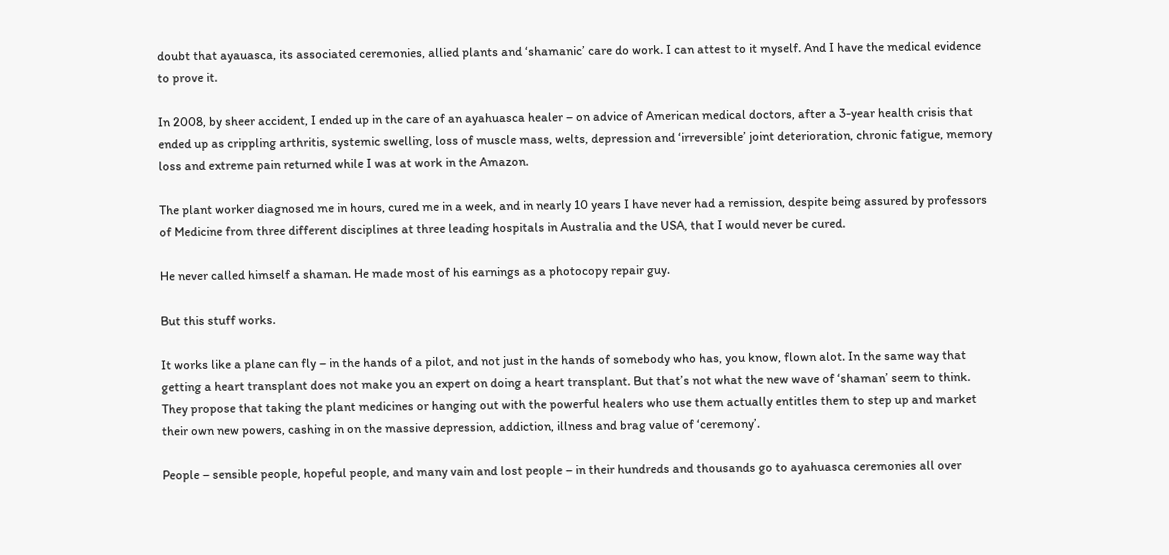doubt that ayauasca, its associated ceremonies, allied plants and ‘shamanic’ care do work. I can attest to it myself. And I have the medical evidence to prove it.

In 2008, by sheer accident, I ended up in the care of an ayahuasca healer – on advice of American medical doctors, after a 3-year health crisis that ended up as crippling arthritis, systemic swelling, loss of muscle mass, welts, depression and ‘irreversible’ joint deterioration, chronic fatigue, memory loss and extreme pain returned while I was at work in the Amazon.

The plant worker diagnosed me in hours, cured me in a week, and in nearly 10 years I have never had a remission, despite being assured by professors of Medicine from three different disciplines at three leading hospitals in Australia and the USA, that I would never be cured.

He never called himself a shaman. He made most of his earnings as a photocopy repair guy.

But this stuff works.

It works like a plane can fly – in the hands of a pilot, and not just in the hands of somebody who has, you know, flown alot. In the same way that getting a heart transplant does not make you an expert on doing a heart transplant. But that’s not what the new wave of ‘shaman’ seem to think. They propose that taking the plant medicines or hanging out with the powerful healers who use them actually entitles them to step up and market their own new powers, cashing in on the massive depression, addiction, illness and brag value of ‘ceremony’.

People – sensible people, hopeful people, and many vain and lost people – in their hundreds and thousands go to ayahuasca ceremonies all over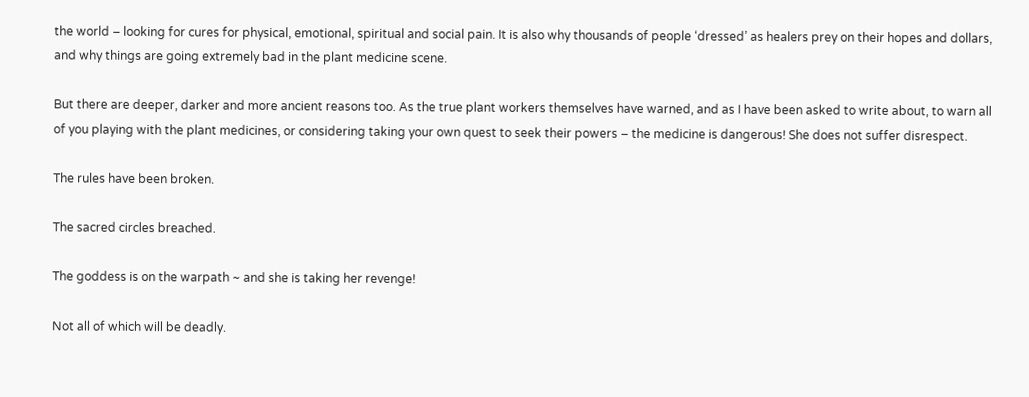the world – looking for cures for physical, emotional, spiritual and social pain. It is also why thousands of people ‘dressed’ as healers prey on their hopes and dollars, and why things are going extremely bad in the plant medicine scene.

But there are deeper, darker and more ancient reasons too. As the true plant workers themselves have warned, and as I have been asked to write about, to warn all of you playing with the plant medicines, or considering taking your own quest to seek their powers – the medicine is dangerous! She does not suffer disrespect.

The rules have been broken.

The sacred circles breached.

The goddess is on the warpath ~ and she is taking her revenge!

Not all of which will be deadly.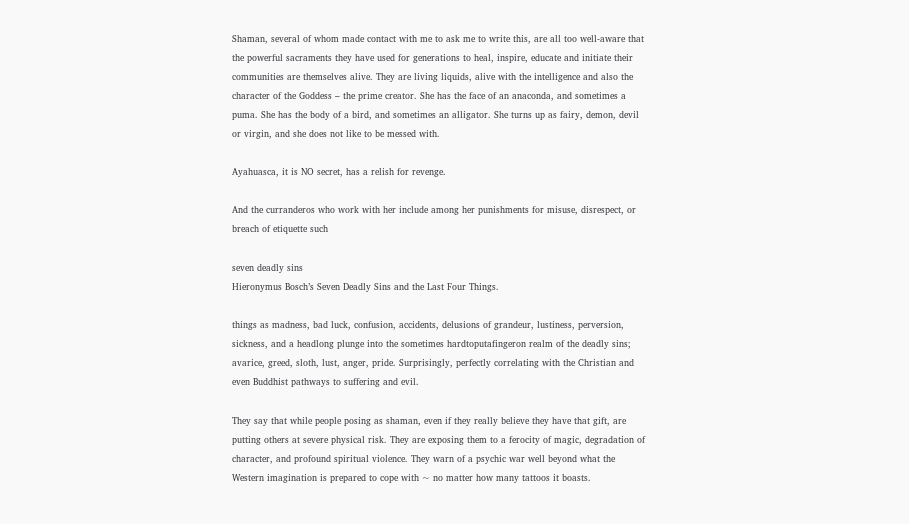Shaman, several of whom made contact with me to ask me to write this, are all too well-aware that the powerful sacraments they have used for generations to heal, inspire, educate and initiate their communities are themselves alive. They are living liquids, alive with the intelligence and also the character of the Goddess – the prime creator. She has the face of an anaconda, and sometimes a puma. She has the body of a bird, and sometimes an alligator. She turns up as fairy, demon, devil or virgin, and she does not like to be messed with.

Ayahuasca, it is NO secret, has a relish for revenge.

And the curranderos who work with her include among her punishments for misuse, disrespect, or breach of etiquette such

seven deadly sins
Hieronymus Bosch’s Seven Deadly Sins and the Last Four Things.

things as madness, bad luck, confusion, accidents, delusions of grandeur, lustiness, perversion, sickness, and a headlong plunge into the sometimes hardtoputafingeron realm of the deadly sins; avarice, greed, sloth, lust, anger, pride. Surprisingly, perfectly correlating with the Christian and even Buddhist pathways to suffering and evil.

They say that while people posing as shaman, even if they really believe they have that gift, are putting others at severe physical risk. They are exposing them to a ferocity of magic, degradation of character, and profound spiritual violence. They warn of a psychic war well beyond what the Western imagination is prepared to cope with ~ no matter how many tattoos it boasts.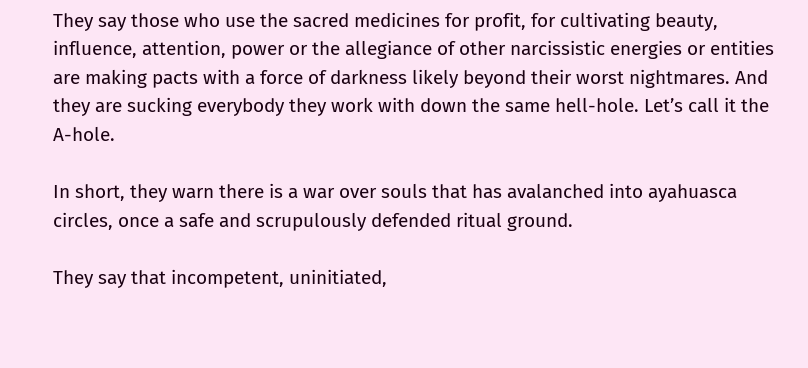They say those who use the sacred medicines for profit, for cultivating beauty, influence, attention, power or the allegiance of other narcissistic energies or entities are making pacts with a force of darkness likely beyond their worst nightmares. And they are sucking everybody they work with down the same hell-hole. Let’s call it the A-hole.

In short, they warn there is a war over souls that has avalanched into ayahuasca circles, once a safe and scrupulously defended ritual ground.

They say that incompetent, uninitiated,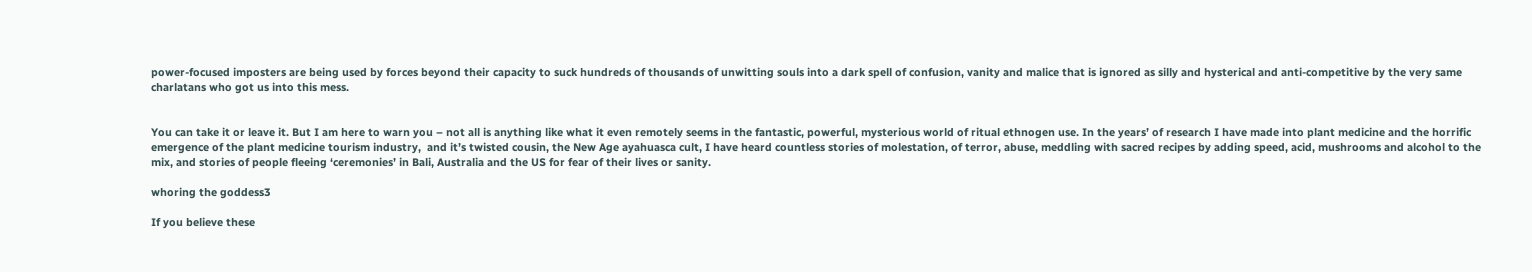power-focused imposters are being used by forces beyond their capacity to suck hundreds of thousands of unwitting souls into a dark spell of confusion, vanity and malice that is ignored as silly and hysterical and anti-competitive by the very same charlatans who got us into this mess.


You can take it or leave it. But I am here to warn you – not all is anything like what it even remotely seems in the fantastic, powerful, mysterious world of ritual ethnogen use. In the years’ of research I have made into plant medicine and the horrific emergence of the plant medicine tourism industry,  and it’s twisted cousin, the New Age ayahuasca cult, I have heard countless stories of molestation, of terror, abuse, meddling with sacred recipes by adding speed, acid, mushrooms and alcohol to the mix, and stories of people fleeing ‘ceremonies’ in Bali, Australia and the US for fear of their lives or sanity.

whoring the goddess3

If you believe these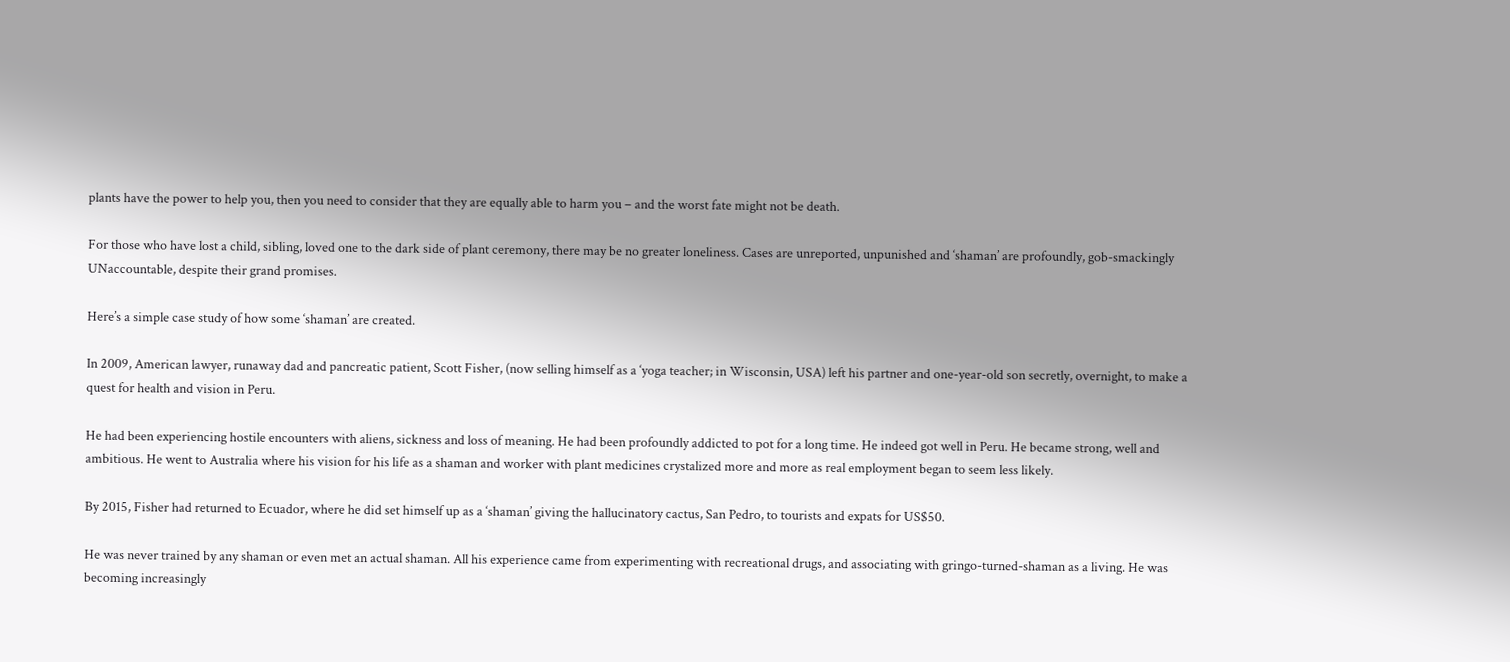plants have the power to help you, then you need to consider that they are equally able to harm you – and the worst fate might not be death.

For those who have lost a child, sibling, loved one to the dark side of plant ceremony, there may be no greater loneliness. Cases are unreported, unpunished and ‘shaman’ are profoundly, gob-smackingly UNaccountable, despite their grand promises.

Here’s a simple case study of how some ‘shaman’ are created.

In 2009, American lawyer, runaway dad and pancreatic patient, Scott Fisher, (now selling himself as a ‘yoga teacher; in Wisconsin, USA) left his partner and one-year-old son secretly, overnight, to make a quest for health and vision in Peru.

He had been experiencing hostile encounters with aliens, sickness and loss of meaning. He had been profoundly addicted to pot for a long time. He indeed got well in Peru. He became strong, well and ambitious. He went to Australia where his vision for his life as a shaman and worker with plant medicines crystalized more and more as real employment began to seem less likely.

By 2015, Fisher had returned to Ecuador, where he did set himself up as a ‘shaman’ giving the hallucinatory cactus, San Pedro, to tourists and expats for US$50.

He was never trained by any shaman or even met an actual shaman. All his experience came from experimenting with recreational drugs, and associating with gringo-turned-shaman as a living. He was becoming increasingly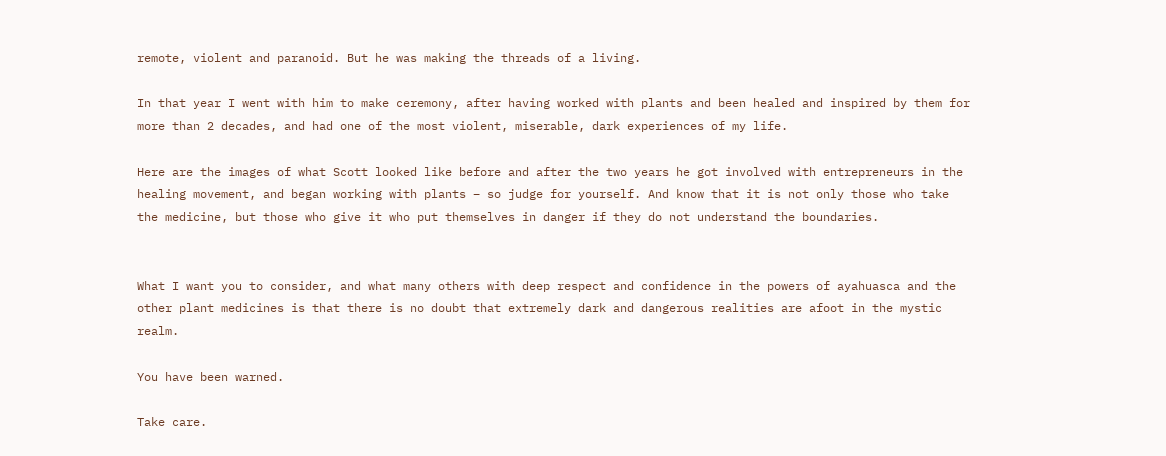remote, violent and paranoid. But he was making the threads of a living.

In that year I went with him to make ceremony, after having worked with plants and been healed and inspired by them for more than 2 decades, and had one of the most violent, miserable, dark experiences of my life.

Here are the images of what Scott looked like before and after the two years he got involved with entrepreneurs in the healing movement, and began working with plants – so judge for yourself. And know that it is not only those who take the medicine, but those who give it who put themselves in danger if they do not understand the boundaries.


What I want you to consider, and what many others with deep respect and confidence in the powers of ayahuasca and the other plant medicines is that there is no doubt that extremely dark and dangerous realities are afoot in the mystic realm.

You have been warned.

Take care.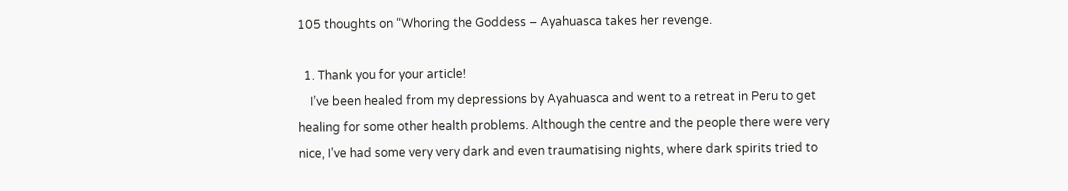105 thoughts on “Whoring the Goddess – Ayahuasca takes her revenge.

  1. Thank you for your article!
    I’ve been healed from my depressions by Ayahuasca and went to a retreat in Peru to get healing for some other health problems. Although the centre and the people there were very nice, I’ve had some very very dark and even traumatising nights, where dark spirits tried to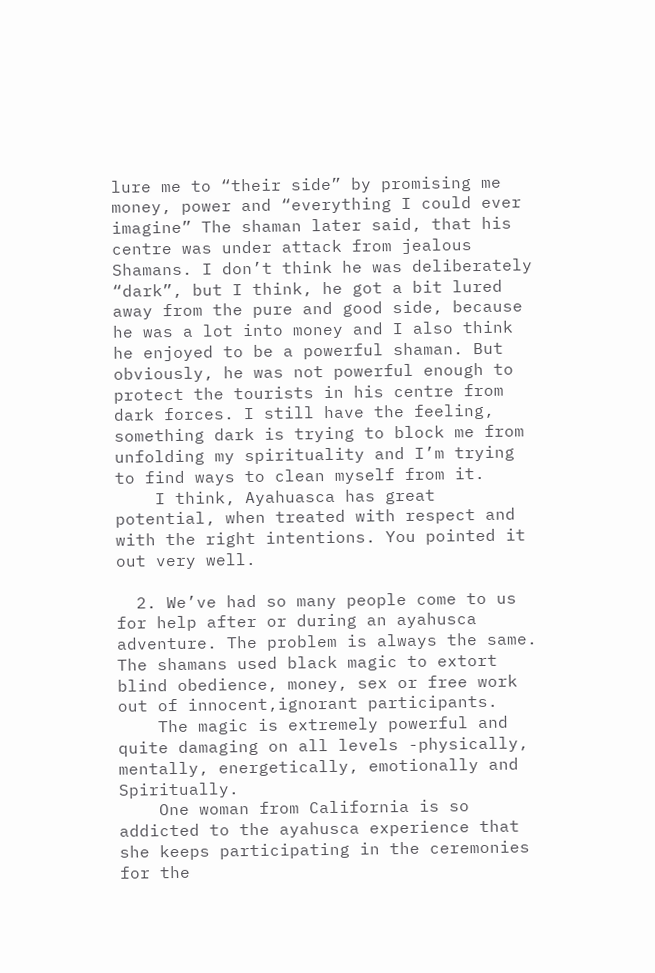lure me to “their side” by promising me money, power and “everything I could ever imagine” The shaman later said, that his centre was under attack from jealous Shamans. I don’t think he was deliberately “dark”, but I think, he got a bit lured away from the pure and good side, because he was a lot into money and I also think he enjoyed to be a powerful shaman. But obviously, he was not powerful enough to protect the tourists in his centre from dark forces. I still have the feeling, something dark is trying to block me from unfolding my spirituality and I’m trying to find ways to clean myself from it.
    I think, Ayahuasca has great potential, when treated with respect and with the right intentions. You pointed it out very well.

  2. We’ve had so many people come to us for help after or during an ayahusca adventure. The problem is always the same. The shamans used black magic to extort blind obedience, money, sex or free work out of innocent,ignorant participants.
    The magic is extremely powerful and quite damaging on all levels -physically, mentally, energetically, emotionally and Spiritually.
    One woman from California is so addicted to the ayahusca experience that she keeps participating in the ceremonies for the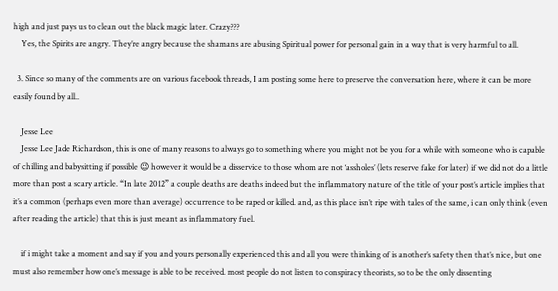high and just pays us to clean out the black magic later. Crazy???
    Yes, the Spirits are angry. They’re angry because the shamans are abusing Spiritual power for personal gain in a way that is very harmful to all.

  3. Since so many of the comments are on various facebook threads, I am posting some here to preserve the conversation here, where it can be more easily found by all..

    Jesse Lee
    Jesse Lee Jade Richardson, this is one of many reasons to always go to something where you might not be you for a while with someone who is capable of chilling and babysitting if possible 😉 however it would be a disservice to those whom are not ‘assholes’ (lets reserve fake for later) if we did not do a little more than post a scary article. “In late 2012” a couple deaths are deaths indeed but the inflammatory nature of the title of your post’s article implies that it’s a common (perhaps even more than average) occurrence to be raped or killed. and, as this place isn’t ripe with tales of the same, i can only think (even after reading the article) that this is just meant as inflammatory fuel.

    if i might take a moment and say if you and yours personally experienced this and all you were thinking of is another’s safety then that’s nice, but one must also remember how one’s message is able to be received. most people do not listen to conspiracy theorists, so to be the only dissenting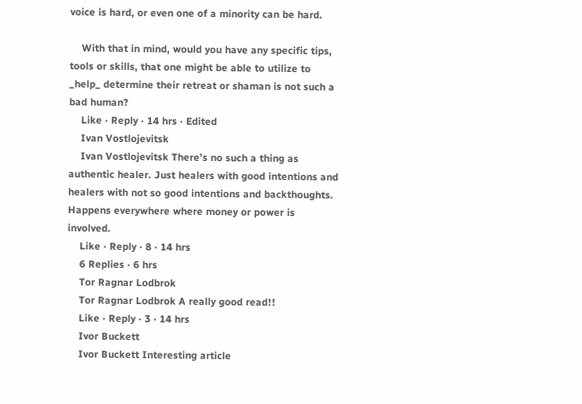voice is hard, or even one of a minority can be hard.

    With that in mind, would you have any specific tips, tools or skills, that one might be able to utilize to _help_ determine their retreat or shaman is not such a bad human?
    Like · Reply · 14 hrs · Edited
    Ivan Vostlojevitsk
    Ivan Vostlojevitsk There’s no such a thing as authentic healer. Just healers with good intentions and healers with not so good intentions and backthoughts. Happens everywhere where money or power is involved.
    Like · Reply · 8 · 14 hrs
    6 Replies · 6 hrs
    Tor Ragnar Lodbrok
    Tor Ragnar Lodbrok A really good read!!
    Like · Reply · 3 · 14 hrs
    Ivor Buckett
    Ivor Buckett Interesting article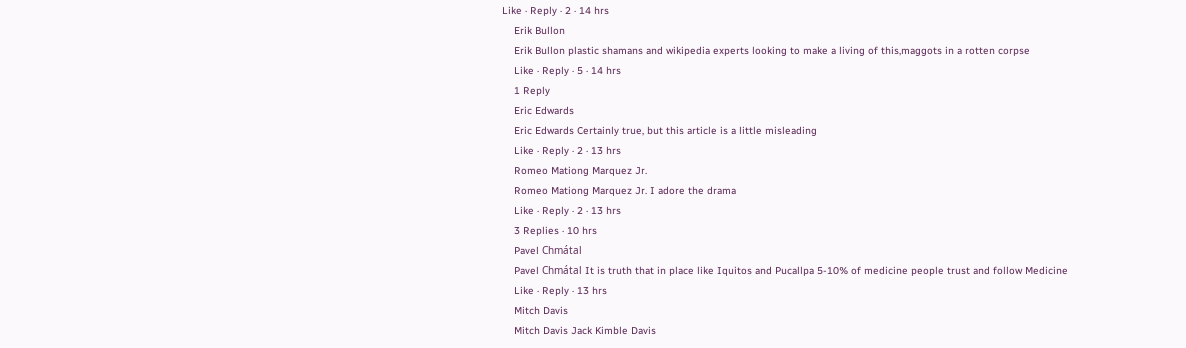Like · Reply · 2 · 14 hrs
    Erik Bullon
    Erik Bullon plastic shamans and wikipedia experts looking to make a living of this,maggots in a rotten corpse
    Like · Reply · 5 · 14 hrs
    1 Reply
    Eric Edwards
    Eric Edwards Certainly true, but this article is a little misleading
    Like · Reply · 2 · 13 hrs
    Romeo Mationg Marquez Jr.
    Romeo Mationg Marquez Jr. I adore the drama
    Like · Reply · 2 · 13 hrs
    3 Replies · 10 hrs
    Pavel Chmátal
    Pavel Chmátal It is truth that in place like Iquitos and Pucallpa 5-10% of medicine people trust and follow Medicine
    Like · Reply · 13 hrs
    Mitch Davis
    Mitch Davis Jack Kimble Davis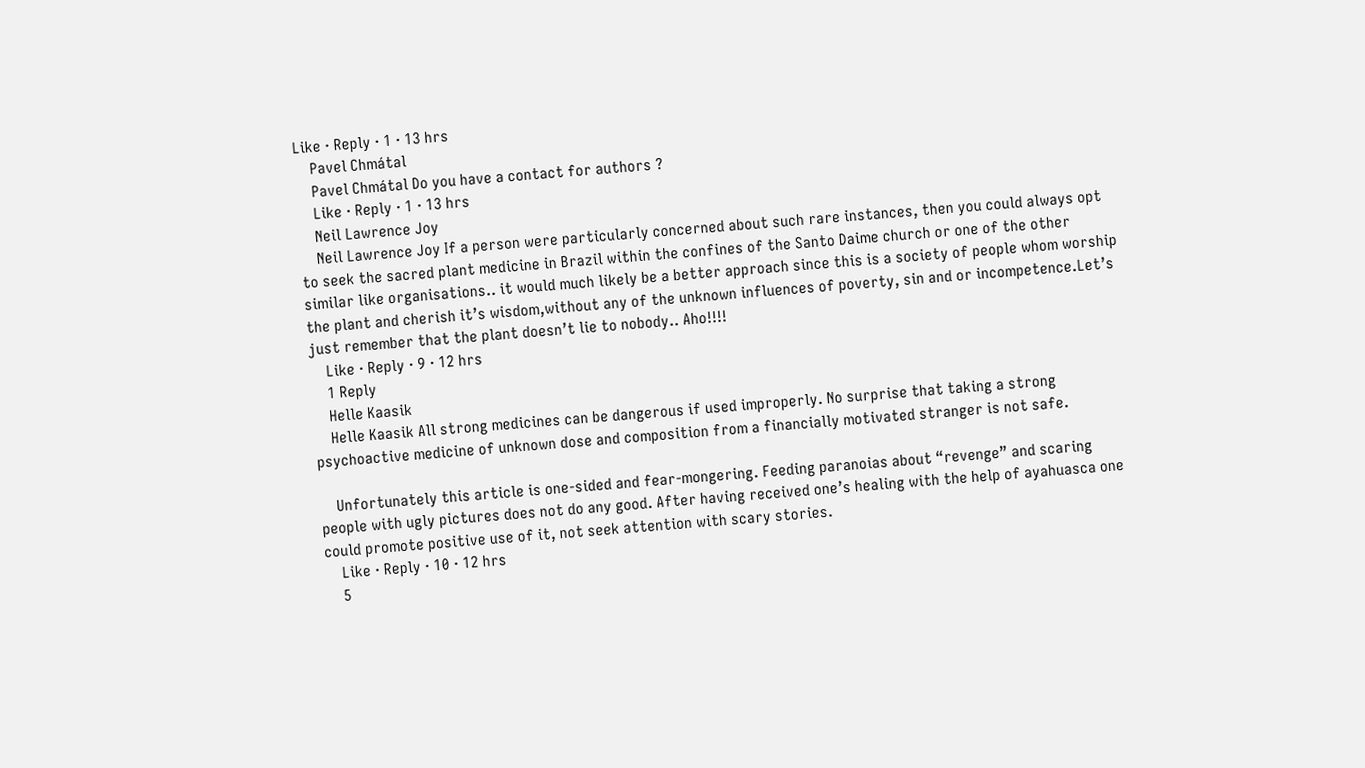Like · Reply · 1 · 13 hrs
    Pavel Chmátal
    Pavel Chmátal Do you have a contact for authors ?
    Like · Reply · 1 · 13 hrs
    Neil Lawrence Joy
    Neil Lawrence Joy If a person were particularly concerned about such rare instances, then you could always opt to seek the sacred plant medicine in Brazil within the confines of the Santo Daime church or one of the other similar like organisations.. it would much likely be a better approach since this is a society of people whom worship the plant and cherish it’s wisdom,without any of the unknown influences of poverty, sin and or incompetence.Let’s just remember that the plant doesn’t lie to nobody.. Aho!!!!
    Like · Reply · 9 · 12 hrs
    1 Reply
    Helle Kaasik
    Helle Kaasik All strong medicines can be dangerous if used improperly. No surprise that taking a strong psychoactive medicine of unknown dose and composition from a financially motivated stranger is not safe.

    Unfortunately this article is one-sided and fear-mongering. Feeding paranoias about “revenge” and scaring people with ugly pictures does not do any good. After having received one’s healing with the help of ayahuasca one could promote positive use of it, not seek attention with scary stories.
    Like · Reply · 10 · 12 hrs
    5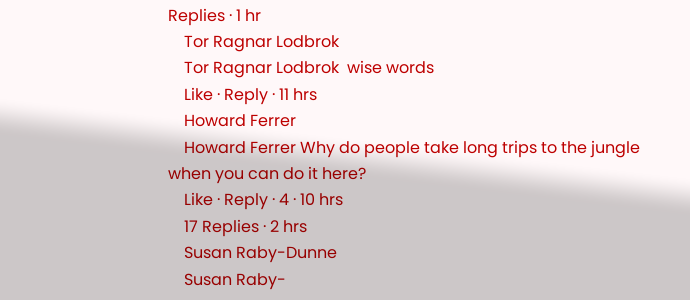Replies · 1 hr
    Tor Ragnar Lodbrok
    Tor Ragnar Lodbrok  wise words
    Like · Reply · 11 hrs
    Howard Ferrer
    Howard Ferrer Why do people take long trips to the jungle when you can do it here?
    Like · Reply · 4 · 10 hrs
    17 Replies · 2 hrs
    Susan Raby-Dunne
    Susan Raby-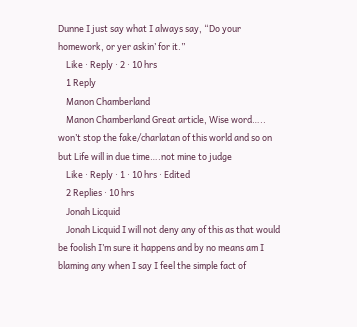Dunne I just say what I always say, “Do your homework, or yer askin’ for it.”
    Like · Reply · 2 · 10 hrs
    1 Reply
    Manon Chamberland
    Manon Chamberland Great article, Wise word….. won’t stop the fake/charlatan of this world and so on but Life will in due time….not mine to judge
    Like · Reply · 1 · 10 hrs · Edited
    2 Replies · 10 hrs
    Jonah Licquid
    Jonah Licquid I will not deny any of this as that would be foolish I’m sure it happens and by no means am I blaming any when I say I feel the simple fact of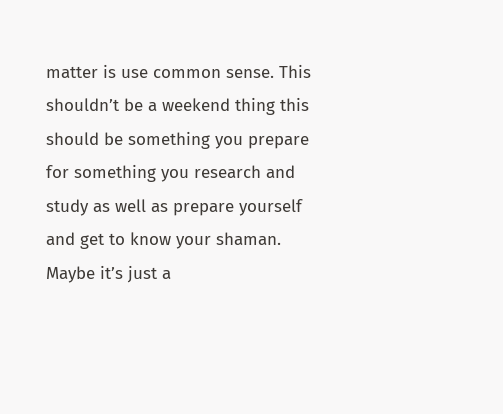matter is use common sense. This shouldn’t be a weekend thing this should be something you prepare for something you research and study as well as prepare yourself and get to know your shaman. Maybe it’s just a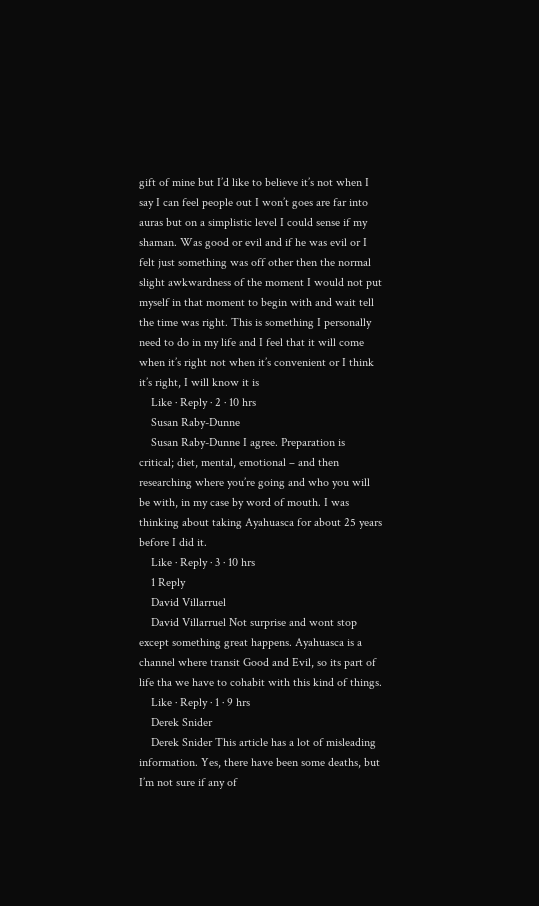gift of mine but I’d like to believe it’s not when I say I can feel people out I won’t goes are far into auras but on a simplistic level I could sense if my shaman. Was good or evil and if he was evil or I felt just something was off other then the normal slight awkwardness of the moment I would not put myself in that moment to begin with and wait tell the time was right. This is something I personally need to do in my life and I feel that it will come when it’s right not when it’s convenient or I think it’s right, I will know it is
    Like · Reply · 2 · 10 hrs
    Susan Raby-Dunne
    Susan Raby-Dunne I agree. Preparation is critical; diet, mental, emotional – and then researching where you’re going and who you will be with, in my case by word of mouth. I was thinking about taking Ayahuasca for about 25 years before I did it.
    Like · Reply · 3 · 10 hrs
    1 Reply
    David Villarruel
    David Villarruel Not surprise and wont stop except something great happens. Ayahuasca is a channel where transit Good and Evil, so its part of life tha we have to cohabit with this kind of things.
    Like · Reply · 1 · 9 hrs
    Derek Snider
    Derek Snider This article has a lot of misleading information. Yes, there have been some deaths, but I’m not sure if any of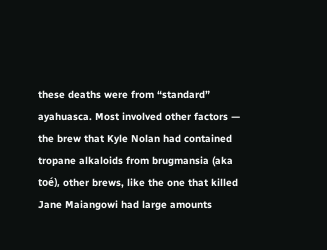these deaths were from “standard” ayahuasca. Most involved other factors — the brew that Kyle Nolan had contained tropane alkaloids from brugmansia (aka toé), other brews, like the one that killed Jane Maiangowi had large amounts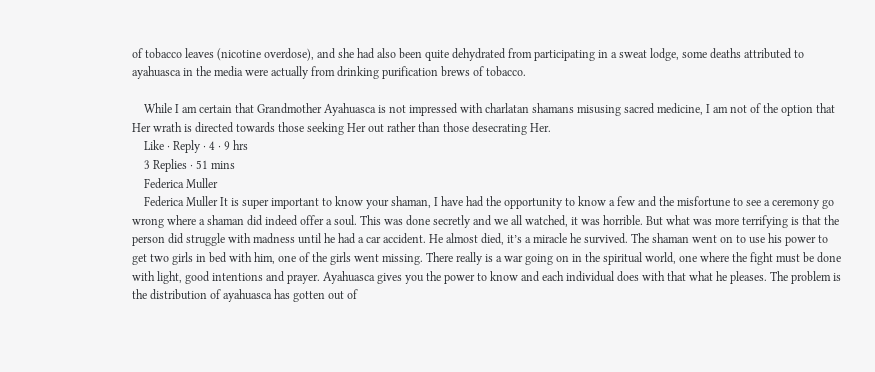of tobacco leaves (nicotine overdose), and she had also been quite dehydrated from participating in a sweat lodge, some deaths attributed to ayahuasca in the media were actually from drinking purification brews of tobacco.

    While I am certain that Grandmother Ayahuasca is not impressed with charlatan shamans misusing sacred medicine, I am not of the option that Her wrath is directed towards those seeking Her out rather than those desecrating Her.
    Like · Reply · 4 · 9 hrs
    3 Replies · 51 mins
    Federica Muller
    Federica Muller It is super important to know your shaman, I have had the opportunity to know a few and the misfortune to see a ceremony go wrong where a shaman did indeed offer a soul. This was done secretly and we all watched, it was horrible. But what was more terrifying is that the person did struggle with madness until he had a car accident. He almost died, it’s a miracle he survived. The shaman went on to use his power to get two girls in bed with him, one of the girls went missing. There really is a war going on in the spiritual world, one where the fight must be done with light, good intentions and prayer. Ayahuasca gives you the power to know and each individual does with that what he pleases. The problem is the distribution of ayahuasca has gotten out of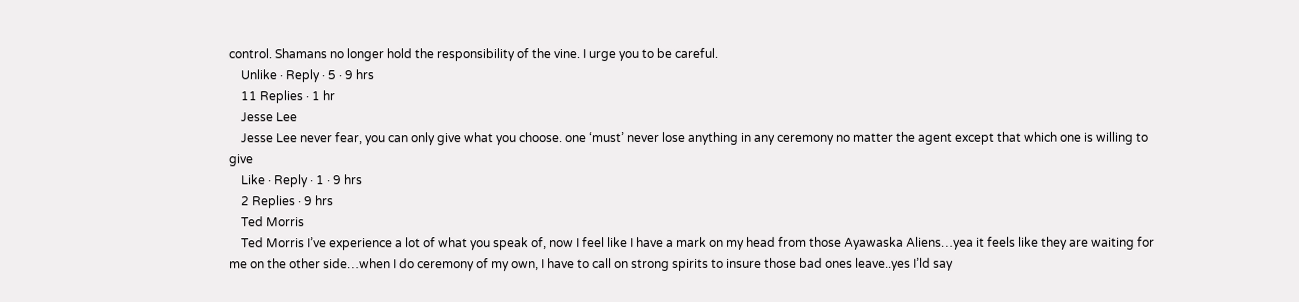control. Shamans no longer hold the responsibility of the vine. I urge you to be careful.
    Unlike · Reply · 5 · 9 hrs
    11 Replies · 1 hr
    Jesse Lee
    Jesse Lee never fear, you can only give what you choose. one ‘must’ never lose anything in any ceremony no matter the agent except that which one is willing to give
    Like · Reply · 1 · 9 hrs
    2 Replies · 9 hrs
    Ted Morris
    Ted Morris I’ve experience a lot of what you speak of, now I feel like I have a mark on my head from those Ayawaska Aliens…yea it feels like they are waiting for me on the other side…when I do ceremony of my own, I have to call on strong spirits to insure those bad ones leave..yes I’ld say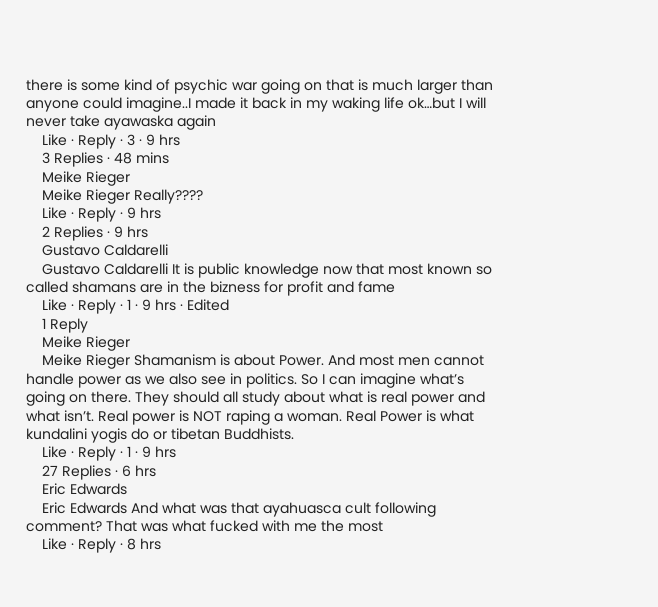there is some kind of psychic war going on that is much larger than anyone could imagine..I made it back in my waking life ok…but I will never take ayawaska again
    Like · Reply · 3 · 9 hrs
    3 Replies · 48 mins
    Meike Rieger
    Meike Rieger Really????
    Like · Reply · 9 hrs
    2 Replies · 9 hrs
    Gustavo Caldarelli
    Gustavo Caldarelli It is public knowledge now that most known so called shamans are in the bizness for profit and fame
    Like · Reply · 1 · 9 hrs · Edited
    1 Reply
    Meike Rieger
    Meike Rieger Shamanism is about Power. And most men cannot handle power as we also see in politics. So I can imagine what’s going on there. They should all study about what is real power and what isn’t. Real power is NOT raping a woman. Real Power is what kundalini yogis do or tibetan Buddhists.
    Like · Reply · 1 · 9 hrs
    27 Replies · 6 hrs
    Eric Edwards
    Eric Edwards And what was that ayahuasca cult following comment? That was what fucked with me the most
    Like · Reply · 8 hrs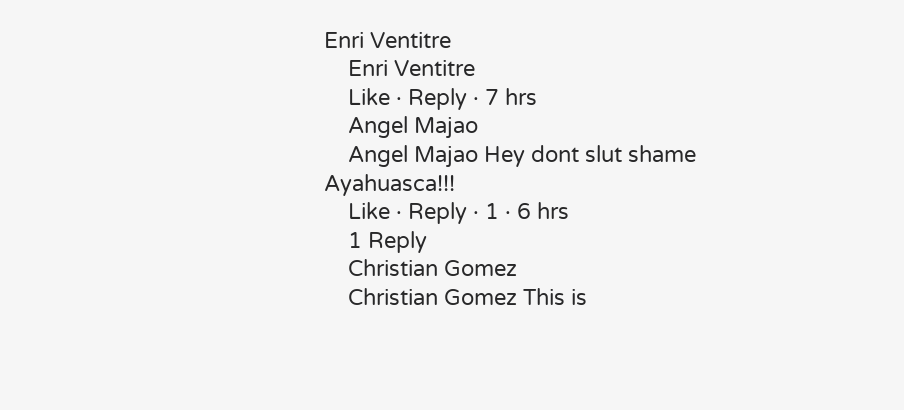Enri Ventitre
    Enri Ventitre
    Like · Reply · 7 hrs
    Angel Majao
    Angel Majao Hey dont slut shame Ayahuasca!!!
    Like · Reply · 1 · 6 hrs
    1 Reply
    Christian Gomez
    Christian Gomez This is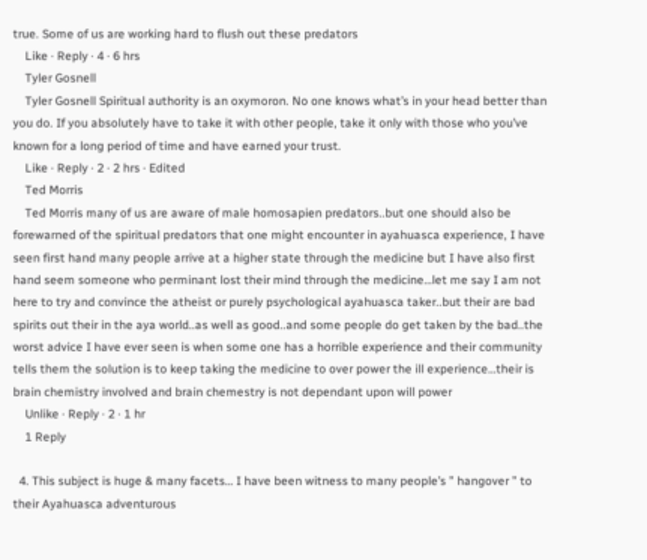true. Some of us are working hard to flush out these predators
    Like · Reply · 4 · 6 hrs
    Tyler Gosnell
    Tyler Gosnell Spiritual authority is an oxymoron. No one knows what’s in your head better than you do. If you absolutely have to take it with other people, take it only with those who you’ve known for a long period of time and have earned your trust.
    Like · Reply · 2 · 2 hrs · Edited
    Ted Morris
    Ted Morris many of us are aware of male homosapien predators..but one should also be forewarned of the spiritual predators that one might encounter in ayahuasca experience, I have seen first hand many people arrive at a higher state through the medicine but I have also first hand seem someone who perminant lost their mind through the medicine…let me say I am not here to try and convince the atheist or purely psychological ayahuasca taker..but their are bad spirits out their in the aya world..as well as good..and some people do get taken by the bad..the worst advice I have ever seen is when some one has a horrible experience and their community tells them the solution is to keep taking the medicine to over power the ill experience…their is brain chemistry involved and brain chemestry is not dependant upon will power
    Unlike · Reply · 2 · 1 hr
    1 Reply

  4. This subject is huge & many facets… I have been witness to many people’s ” hangover ” to their Ayahuasca adventurous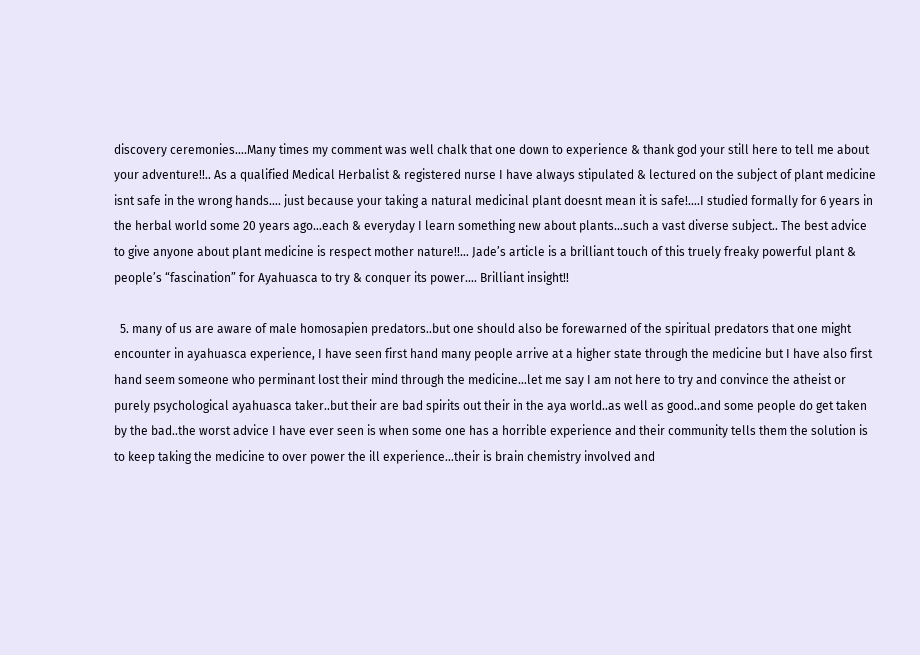discovery ceremonies….Many times my comment was well chalk that one down to experience & thank god your still here to tell me about your adventure!!.. As a qualified Medical Herbalist & registered nurse I have always stipulated & lectured on the subject of plant medicine isnt safe in the wrong hands…. just because your taking a natural medicinal plant doesnt mean it is safe!….I studied formally for 6 years in the herbal world some 20 years ago…each & everyday I learn something new about plants…such a vast diverse subject.. The best advice to give anyone about plant medicine is respect mother nature!!… Jade’s article is a brilliant touch of this truely freaky powerful plant & people’s “fascination” for Ayahuasca to try & conquer its power…. Brilliant insight!!

  5. many of us are aware of male homosapien predators..but one should also be forewarned of the spiritual predators that one might encounter in ayahuasca experience, I have seen first hand many people arrive at a higher state through the medicine but I have also first hand seem someone who perminant lost their mind through the medicine…let me say I am not here to try and convince the atheist or purely psychological ayahuasca taker..but their are bad spirits out their in the aya world..as well as good..and some people do get taken by the bad..the worst advice I have ever seen is when some one has a horrible experience and their community tells them the solution is to keep taking the medicine to over power the ill experience…their is brain chemistry involved and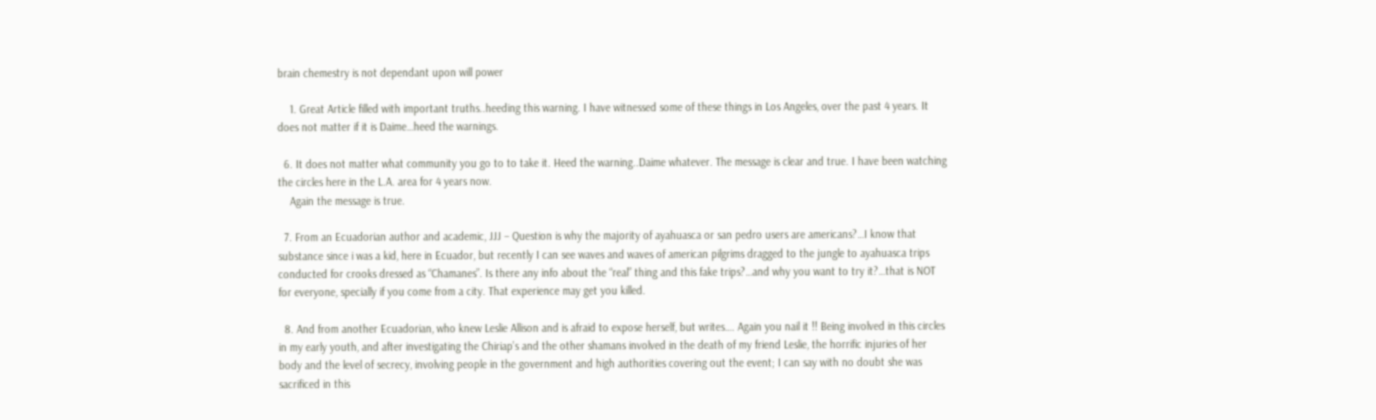brain chemestry is not dependant upon will power

    1. Great Article filled with important truths..heeding this warning. I have witnessed some of these things in Los Angeles, over the past 4 years. It does not matter if it is Daime…heed the warnings.

  6. It does not matter what community you go to to take it. Heed the warning..Daime whatever. The message is clear and true. I have been watching the circles here in the L.A. area for 4 years now.
    Again the message is true.

  7. From an Ecuadorian author and academic, JJJ – Question is why the majority of ayahuasca or san pedro users are americans?…I know that substance since i was a kid, here in Ecuador, but recently I can see waves and waves of american pilgrims dragged to the jungle to ayahuasca trips conducted for crooks dressed as “Chamanes”. Is there any info about the “real” thing and this fake trips?…and why you want to try it?…that is NOT for everyone, specially if you come from a city. That experience may get you killed.

  8. And from another Ecuadorian, who knew Leslie Allison and is afraid to expose herself, but writes…. Again you nail it !! Being involved in this circles in my early youth, and after investigating the Chiriap’s and the other shamans involved in the death of my friend Leslie, the horrific injuries of her body and the level of secrecy, involving people in the government and high authorities covering out the event; I can say with no doubt she was sacrificed in this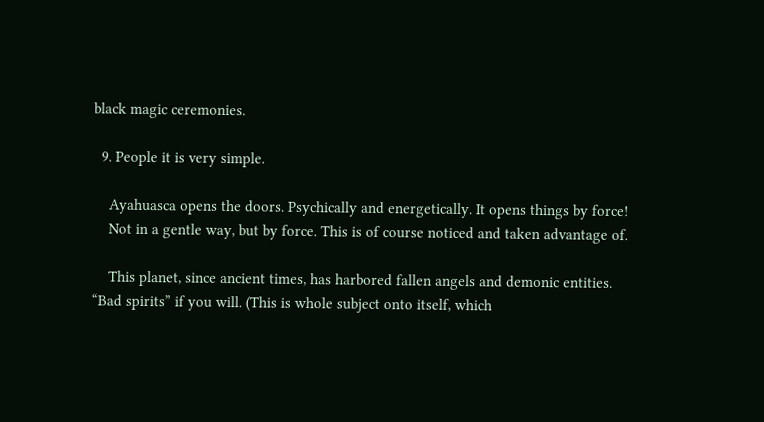black magic ceremonies.

  9. People it is very simple.

    Ayahuasca opens the doors. Psychically and energetically. It opens things by force!
    Not in a gentle way, but by force. This is of course noticed and taken advantage of.

    This planet, since ancient times, has harbored fallen angels and demonic entities. “Bad spirits” if you will. (This is whole subject onto itself, which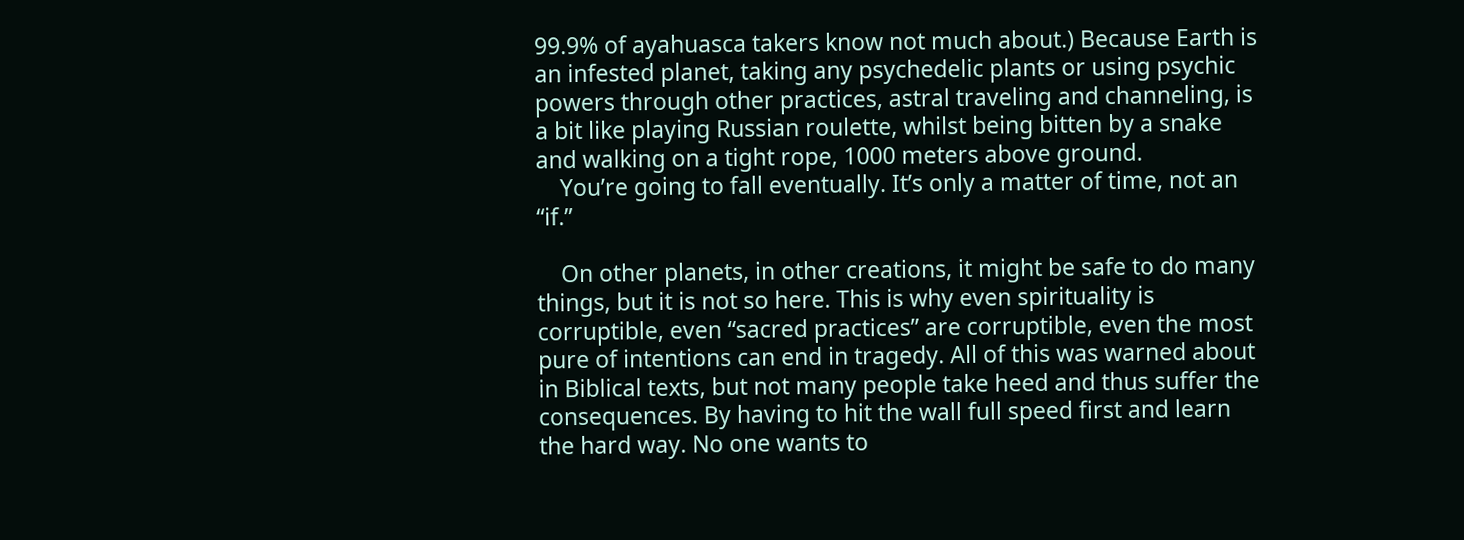99.9% of ayahuasca takers know not much about.) Because Earth is an infested planet, taking any psychedelic plants or using psychic powers through other practices, astral traveling and channeling, is a bit like playing Russian roulette, whilst being bitten by a snake and walking on a tight rope, 1000 meters above ground.
    You’re going to fall eventually. It’s only a matter of time, not an “if.”

    On other planets, in other creations, it might be safe to do many things, but it is not so here. This is why even spirituality is corruptible, even “sacred practices” are corruptible, even the most pure of intentions can end in tragedy. All of this was warned about in Biblical texts, but not many people take heed and thus suffer the consequences. By having to hit the wall full speed first and learn the hard way. No one wants to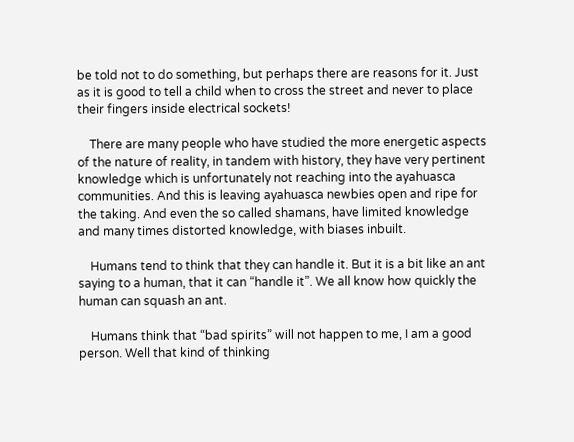be told not to do something, but perhaps there are reasons for it. Just as it is good to tell a child when to cross the street and never to place their fingers inside electrical sockets!

    There are many people who have studied the more energetic aspects of the nature of reality, in tandem with history, they have very pertinent knowledge which is unfortunately not reaching into the ayahuasca communities. And this is leaving ayahuasca newbies open and ripe for the taking. And even the so called shamans, have limited knowledge and many times distorted knowledge, with biases inbuilt.

    Humans tend to think that they can handle it. But it is a bit like an ant saying to a human, that it can “handle it”. We all know how quickly the human can squash an ant.

    Humans think that “bad spirits” will not happen to me, I am a good person. Well that kind of thinking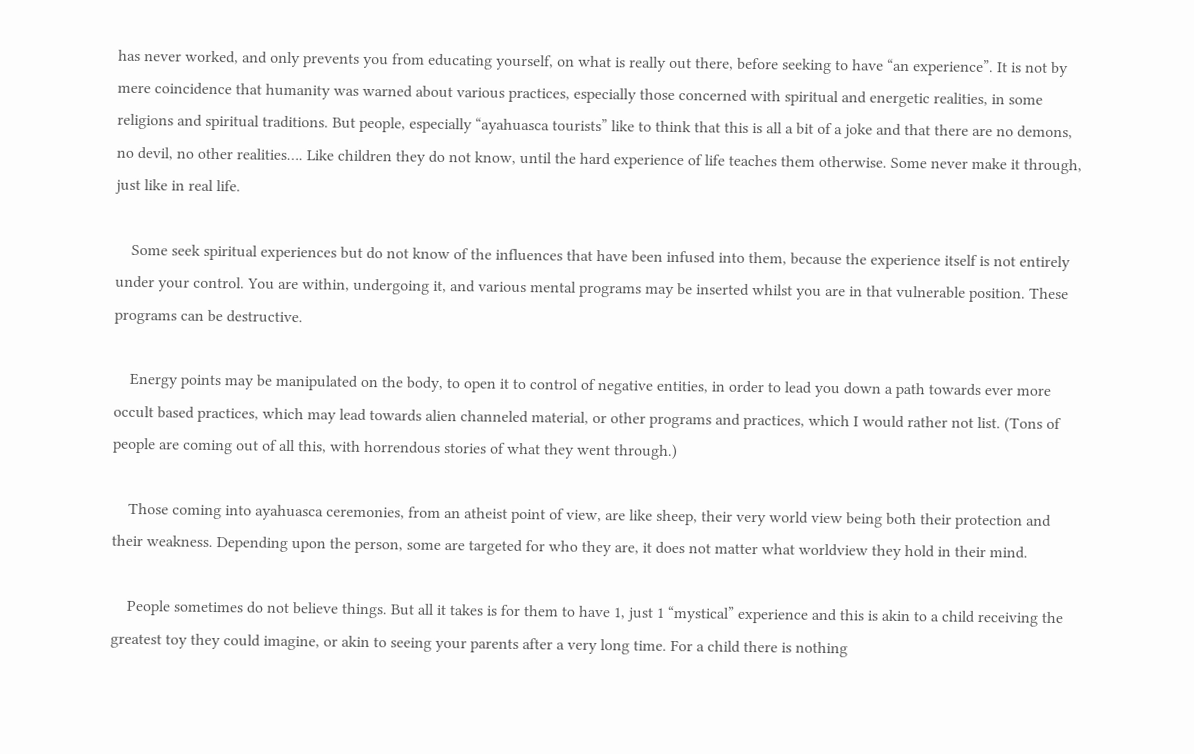has never worked, and only prevents you from educating yourself, on what is really out there, before seeking to have “an experience”. It is not by mere coincidence that humanity was warned about various practices, especially those concerned with spiritual and energetic realities, in some religions and spiritual traditions. But people, especially “ayahuasca tourists” like to think that this is all a bit of a joke and that there are no demons, no devil, no other realities…. Like children they do not know, until the hard experience of life teaches them otherwise. Some never make it through, just like in real life.

    Some seek spiritual experiences but do not know of the influences that have been infused into them, because the experience itself is not entirely under your control. You are within, undergoing it, and various mental programs may be inserted whilst you are in that vulnerable position. These programs can be destructive.

    Energy points may be manipulated on the body, to open it to control of negative entities, in order to lead you down a path towards ever more occult based practices, which may lead towards alien channeled material, or other programs and practices, which I would rather not list. (Tons of people are coming out of all this, with horrendous stories of what they went through.)

    Those coming into ayahuasca ceremonies, from an atheist point of view, are like sheep, their very world view being both their protection and their weakness. Depending upon the person, some are targeted for who they are, it does not matter what worldview they hold in their mind.

    People sometimes do not believe things. But all it takes is for them to have 1, just 1 “mystical” experience and this is akin to a child receiving the greatest toy they could imagine, or akin to seeing your parents after a very long time. For a child there is nothing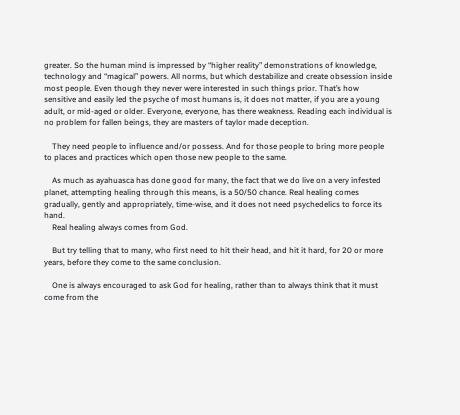greater. So the human mind is impressed by “higher reality” demonstrations of knowledge, technology and “magical” powers. All norms, but which destabilize and create obsession inside most people. Even though they never were interested in such things prior. That’s how sensitive and easily led the psyche of most humans is, it does not matter, if you are a young adult, or mid-aged or older. Everyone, everyone, has there weakness. Reading each individual is no problem for fallen beings, they are masters of taylor made deception.

    They need people to influence and/or possess. And for those people to bring more people to places and practices which open those new people to the same.

    As much as ayahuasca has done good for many, the fact that we do live on a very infested planet, attempting healing through this means, is a 50/50 chance. Real healing comes gradually, gently and appropriately, time-wise, and it does not need psychedelics to force its hand.
    Real healing always comes from God.

    But try telling that to many, who first need to hit their head, and hit it hard, for 20 or more years, before they come to the same conclusion.

    One is always encouraged to ask God for healing, rather than to always think that it must come from the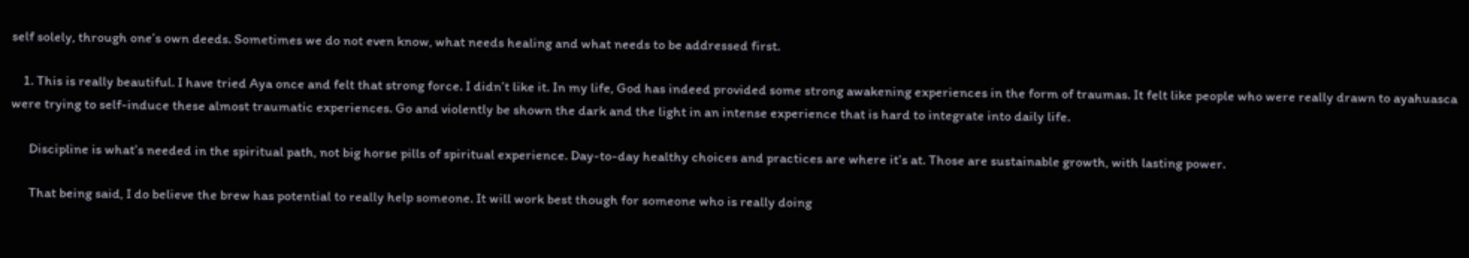self solely, through one’s own deeds. Sometimes we do not even know, what needs healing and what needs to be addressed first.

    1. This is really beautiful. I have tried Aya once and felt that strong force. I didn’t like it. In my life, God has indeed provided some strong awakening experiences in the form of traumas. It felt like people who were really drawn to ayahuasca were trying to self-induce these almost traumatic experiences. Go and violently be shown the dark and the light in an intense experience that is hard to integrate into daily life.

      Discipline is what’s needed in the spiritual path, not big horse pills of spiritual experience. Day-to-day healthy choices and practices are where it’s at. Those are sustainable growth, with lasting power.

      That being said, I do believe the brew has potential to really help someone. It will work best though for someone who is really doing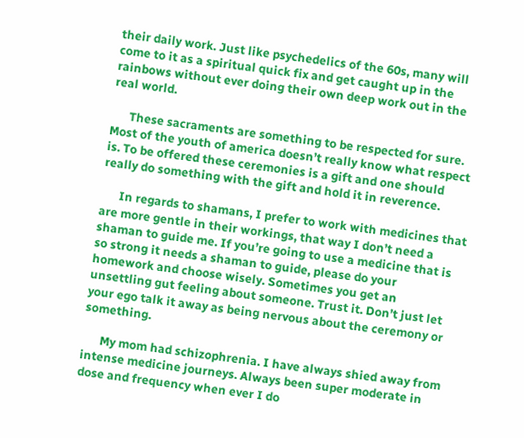their daily work. Just like psychedelics of the 60s, many will come to it as a spiritual quick fix and get caught up in the rainbows without ever doing their own deep work out in the real world.

      These sacraments are something to be respected for sure. Most of the youth of america doesn’t really know what respect is. To be offered these ceremonies is a gift and one should really do something with the gift and hold it in reverence.

      In regards to shamans, I prefer to work with medicines that are more gentle in their workings, that way I don’t need a shaman to guide me. If you’re going to use a medicine that is so strong it needs a shaman to guide, please do your homework and choose wisely. Sometimes you get an unsettling gut feeling about someone. Trust it. Don’t just let your ego talk it away as being nervous about the ceremony or something.

      My mom had schizophrenia. I have always shied away from intense medicine journeys. Always been super moderate in dose and frequency when ever I do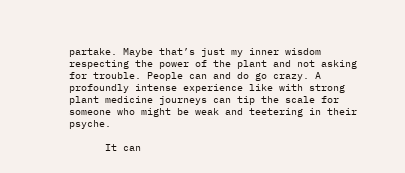partake. Maybe that’s just my inner wisdom respecting the power of the plant and not asking for trouble. People can and do go crazy. A profoundly intense experience like with strong plant medicine journeys can tip the scale for someone who might be weak and teetering in their psyche.

      It can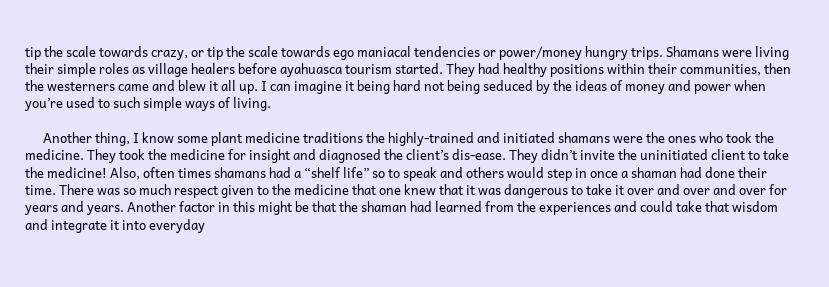tip the scale towards crazy, or tip the scale towards ego maniacal tendencies or power/money hungry trips. Shamans were living their simple roles as village healers before ayahuasca tourism started. They had healthy positions within their communities, then the westerners came and blew it all up. I can imagine it being hard not being seduced by the ideas of money and power when you’re used to such simple ways of living.

      Another thing, I know some plant medicine traditions the highly-trained and initiated shamans were the ones who took the medicine. They took the medicine for insight and diagnosed the client’s dis-ease. They didn’t invite the uninitiated client to take the medicine! Also, often times shamans had a “shelf life” so to speak and others would step in once a shaman had done their time. There was so much respect given to the medicine that one knew that it was dangerous to take it over and over and over for years and years. Another factor in this might be that the shaman had learned from the experiences and could take that wisdom and integrate it into everyday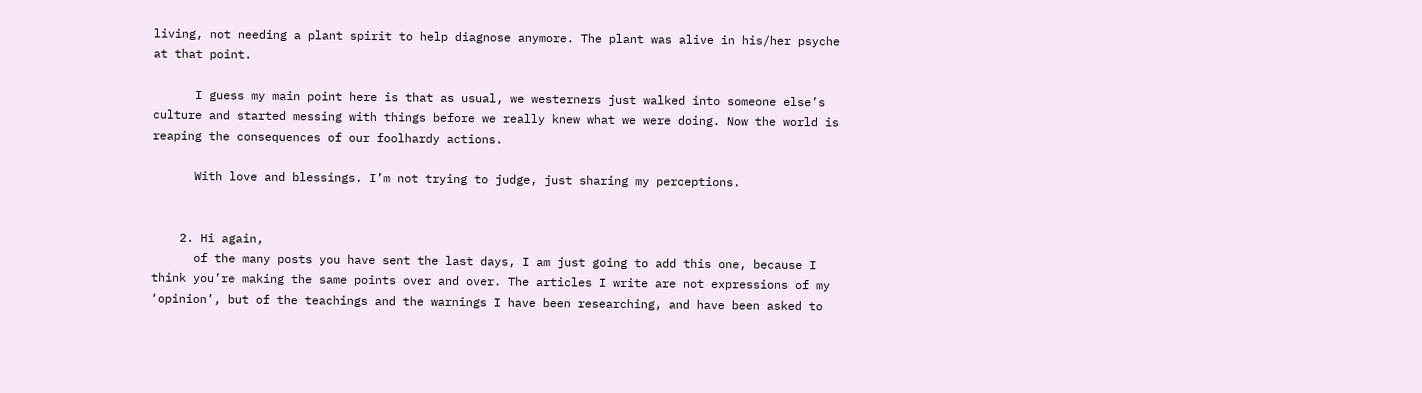living, not needing a plant spirit to help diagnose anymore. The plant was alive in his/her psyche at that point.

      I guess my main point here is that as usual, we westerners just walked into someone else’s culture and started messing with things before we really knew what we were doing. Now the world is reaping the consequences of our foolhardy actions.

      With love and blessings. I’m not trying to judge, just sharing my perceptions.


    2. Hi again,
      of the many posts you have sent the last days, I am just going to add this one, because I think you’re making the same points over and over. The articles I write are not expressions of my ‘opinion’, but of the teachings and the warnings I have been researching, and have been asked to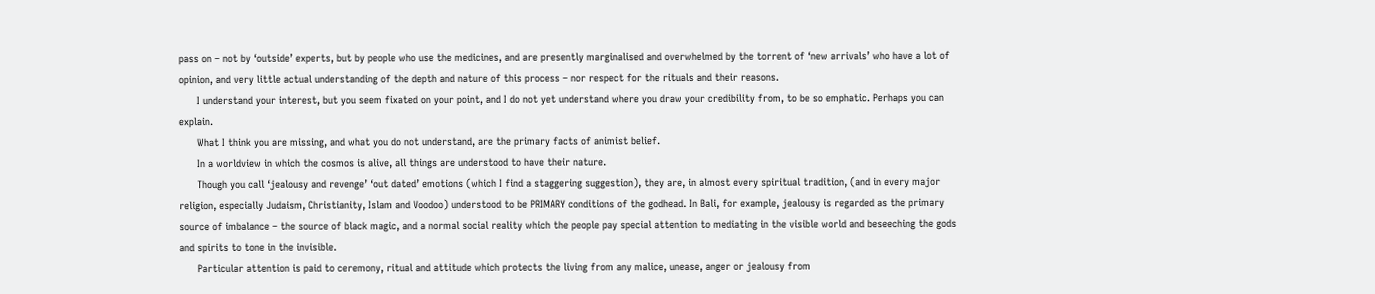pass on – not by ‘outside’ experts, but by people who use the medicines, and are presently marginalised and overwhelmed by the torrent of ‘new arrivals’ who have a lot of opinion, and very little actual understanding of the depth and nature of this process – nor respect for the rituals and their reasons.
      I understand your interest, but you seem fixated on your point, and I do not yet understand where you draw your credibility from, to be so emphatic. Perhaps you can explain.
      What I think you are missing, and what you do not understand, are the primary facts of animist belief.
      In a worldview in which the cosmos is alive, all things are understood to have their nature.
      Though you call ‘jealousy and revenge’ ‘out dated’ emotions (which I find a staggering suggestion), they are, in almost every spiritual tradition, (and in every major religion, especially Judaism, Christianity, Islam and Voodoo) understood to be PRIMARY conditions of the godhead. In Bali, for example, jealousy is regarded as the primary source of imbalance – the source of black magic, and a normal social reality which the people pay special attention to mediating in the visible world and beseeching the gods and spirits to tone in the invisible.
      Particular attention is paid to ceremony, ritual and attitude which protects the living from any malice, unease, anger or jealousy from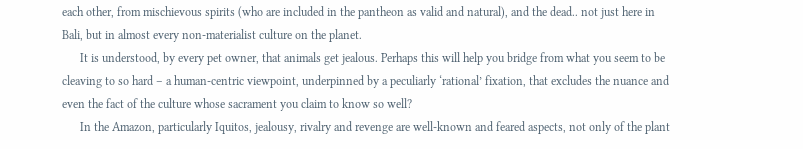each other, from mischievous spirits (who are included in the pantheon as valid and natural), and the dead.. not just here in Bali, but in almost every non-materialist culture on the planet.
      It is understood, by every pet owner, that animals get jealous. Perhaps this will help you bridge from what you seem to be cleaving to so hard – a human-centric viewpoint, underpinned by a peculiarly ‘rational’ fixation, that excludes the nuance and even the fact of the culture whose sacrament you claim to know so well?
      In the Amazon, particularly Iquitos, jealousy, rivalry and revenge are well-known and feared aspects, not only of the plant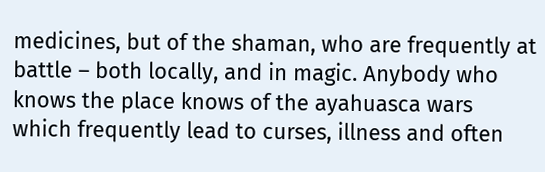medicines, but of the shaman, who are frequently at battle – both locally, and in magic. Anybody who knows the place knows of the ayahuasca wars which frequently lead to curses, illness and often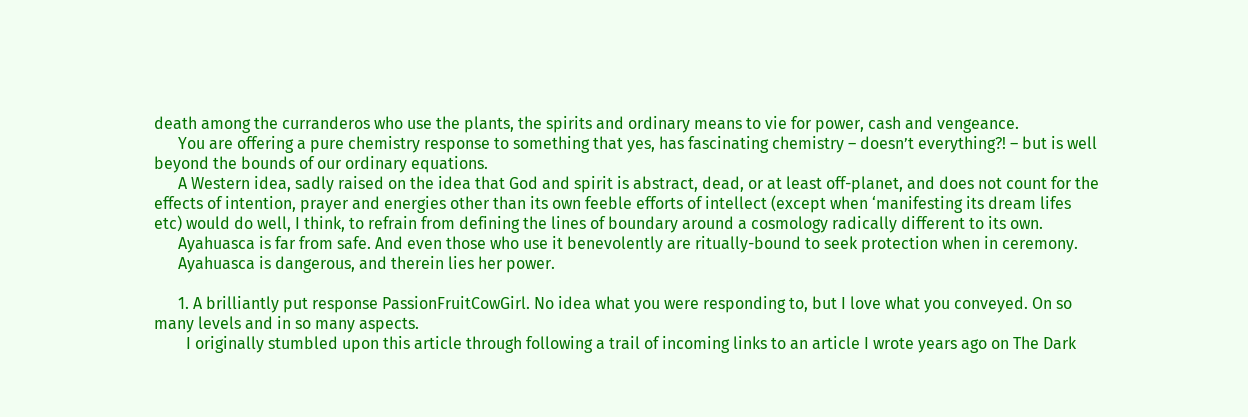death among the curranderos who use the plants, the spirits and ordinary means to vie for power, cash and vengeance.
      You are offering a pure chemistry response to something that yes, has fascinating chemistry – doesn’t everything?! – but is well beyond the bounds of our ordinary equations.
      A Western idea, sadly raised on the idea that God and spirit is abstract, dead, or at least off-planet, and does not count for the effects of intention, prayer and energies other than its own feeble efforts of intellect (except when ‘manifesting its dream lifes etc) would do well, I think, to refrain from defining the lines of boundary around a cosmology radically different to its own.
      Ayahuasca is far from safe. And even those who use it benevolently are ritually-bound to seek protection when in ceremony.
      Ayahuasca is dangerous, and therein lies her power.

      1. A brilliantly put response PassionFruitCowGirl. No idea what you were responding to, but I love what you conveyed. On so many levels and in so many aspects.
        I originally stumbled upon this article through following a trail of incoming links to an article I wrote years ago on The Dark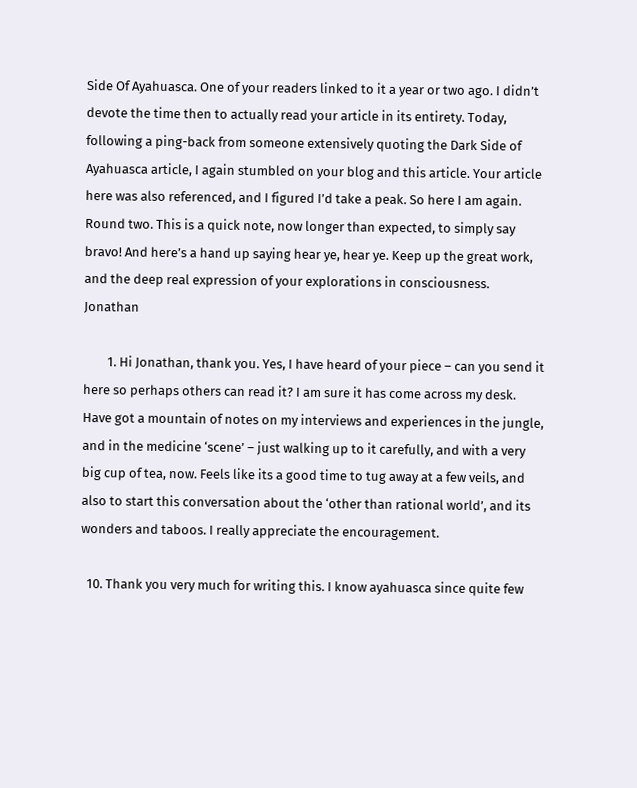Side Of Ayahuasca. One of your readers linked to it a year or two ago. I didn’t devote the time then to actually read your article in its entirety. Today, following a ping-back from someone extensively quoting the Dark Side of Ayahuasca article, I again stumbled on your blog and this article. Your article here was also referenced, and I figured I’d take a peak. So here I am again. Round two. This is a quick note, now longer than expected, to simply say bravo! And here’s a hand up saying hear ye, hear ye. Keep up the great work, and the deep real expression of your explorations in consciousness. Jonathan

        1. Hi Jonathan, thank you. Yes, I have heard of your piece – can you send it here so perhaps others can read it? I am sure it has come across my desk. Have got a mountain of notes on my interviews and experiences in the jungle, and in the medicine ‘scene’ – just walking up to it carefully, and with a very big cup of tea, now. Feels like its a good time to tug away at a few veils, and also to start this conversation about the ‘other than rational world’, and its wonders and taboos. I really appreciate the encouragement.

  10. Thank you very much for writing this. I know ayahuasca since quite few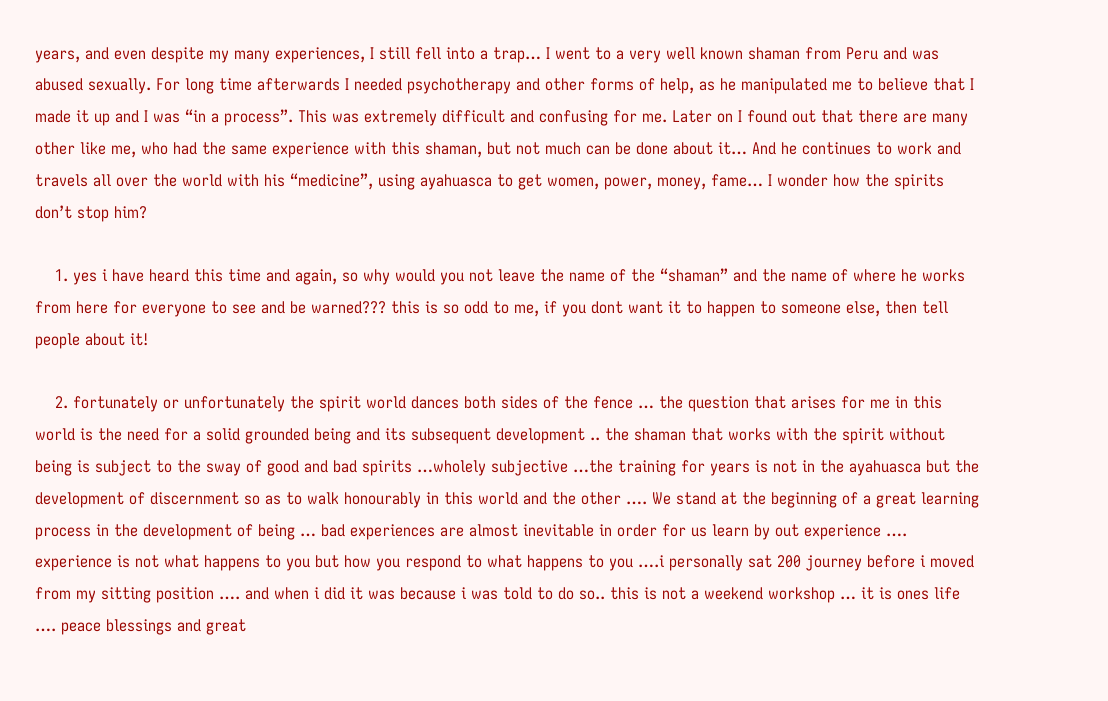years, and even despite my many experiences, I still fell into a trap… I went to a very well known shaman from Peru and was abused sexually. For long time afterwards I needed psychotherapy and other forms of help, as he manipulated me to believe that I made it up and I was “in a process”. This was extremely difficult and confusing for me. Later on I found out that there are many other like me, who had the same experience with this shaman, but not much can be done about it… And he continues to work and travels all over the world with his “medicine”, using ayahuasca to get women, power, money, fame… I wonder how the spirits don’t stop him?

    1. yes i have heard this time and again, so why would you not leave the name of the “shaman” and the name of where he works from here for everyone to see and be warned??? this is so odd to me, if you dont want it to happen to someone else, then tell people about it!

    2. fortunately or unfortunately the spirit world dances both sides of the fence … the question that arises for me in this world is the need for a solid grounded being and its subsequent development .. the shaman that works with the spirit without being is subject to the sway of good and bad spirits …wholely subjective …the training for years is not in the ayahuasca but the development of discernment so as to walk honourably in this world and the other …. We stand at the beginning of a great learning process in the development of being … bad experiences are almost inevitable in order for us learn by out experience …. experience is not what happens to you but how you respond to what happens to you ….i personally sat 200 journey before i moved from my sitting position …. and when i did it was because i was told to do so.. this is not a weekend workshop … it is ones life …. peace blessings and great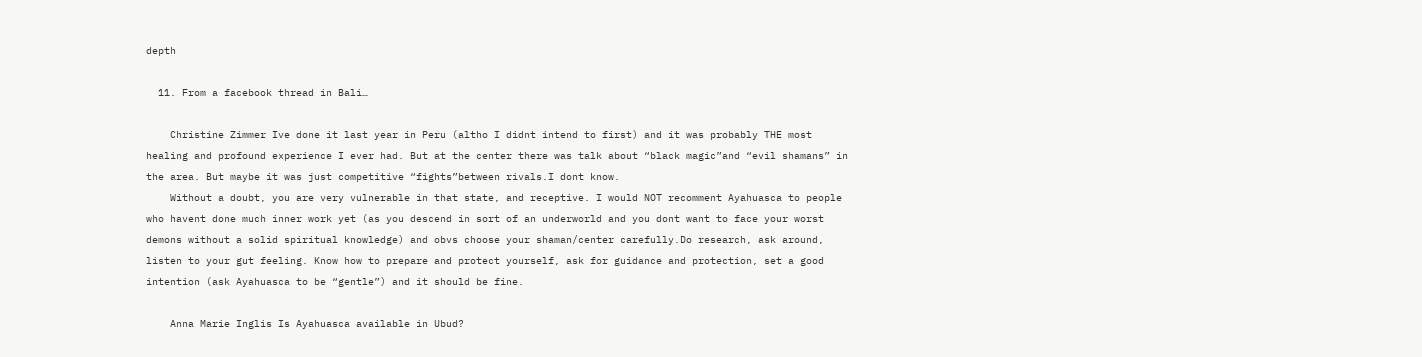depth

  11. From a facebook thread in Bali…

    Christine Zimmer Ive done it last year in Peru (altho I didnt intend to first) and it was probably THE most healing and profound experience I ever had. But at the center there was talk about “black magic”and “evil shamans” in the area. But maybe it was just competitive “fights”between rivals.I dont know.
    Without a doubt, you are very vulnerable in that state, and receptive. I would NOT recomment Ayahuasca to people who havent done much inner work yet (as you descend in sort of an underworld and you dont want to face your worst demons without a solid spiritual knowledge) and obvs choose your shaman/center carefully.Do research, ask around, listen to your gut feeling. Know how to prepare and protect yourself, ask for guidance and protection, set a good intention (ask Ayahuasca to be “gentle”) and it should be fine.

    Anna Marie Inglis Is Ayahuasca available in Ubud?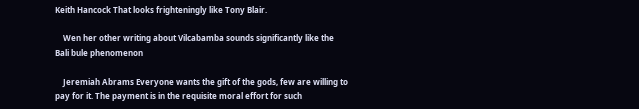Keith Hancock That looks frighteningly like Tony Blair.

    Wen her other writing about Vilcabamba sounds significantly like the Bali bule phenomenon

    Jeremiah Abrams Everyone wants the gift of the gods, few are willing to pay for it. The payment is in the requisite moral effort for such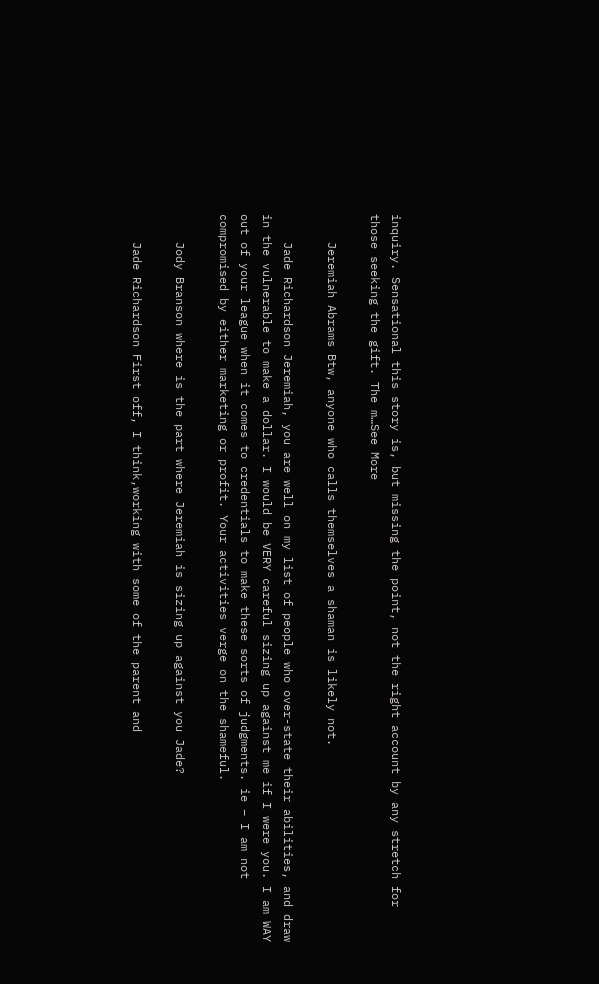inquiry. Sensational this story is, but missing the point, not the right account by any stretch for those seeking the gift. The m…See More

    Jeremiah Abrams Btw, anyone who calls themselves a shaman is likely not.

    Jade Richardson Jeremiah, you are well on my list of people who over-state their abilities, and draw in the vulnerable to make a dollar. I would be VERY careful sizing up against me if I were you. I am WAY out of your league when it comes to credentials to make these sorts of judgments. ie – I am not compromised by either marketing or profit. Your activities verge on the shameful.

    Jody Branson where is the part where Jeremiah is sizing up against you Jade?

    Jade Richardson First off, I think,working with some of the parent and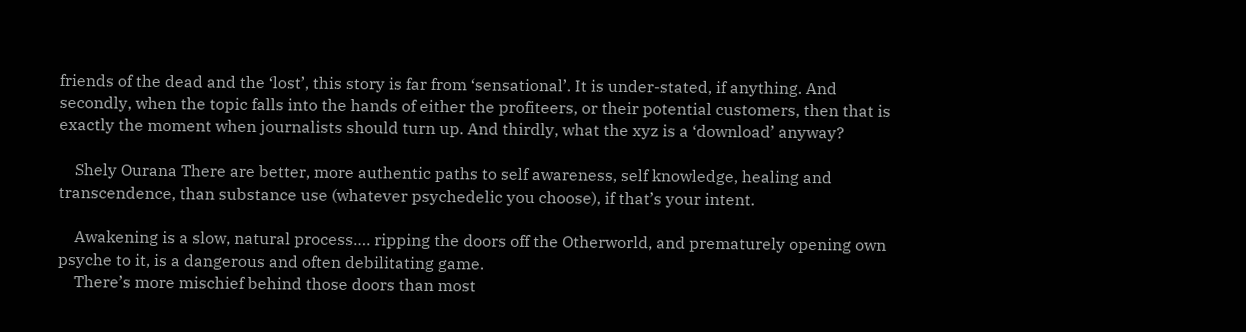friends of the dead and the ‘lost’, this story is far from ‘sensational’. It is under-stated, if anything. And secondly, when the topic falls into the hands of either the profiteers, or their potential customers, then that is exactly the moment when journalists should turn up. And thirdly, what the xyz is a ‘download’ anyway?

    Shely Ourana There are better, more authentic paths to self awareness, self knowledge, healing and transcendence, than substance use (whatever psychedelic you choose), if that’s your intent.

    Awakening is a slow, natural process…. ripping the doors off the Otherworld, and prematurely opening own psyche to it, is a dangerous and often debilitating game.
    There’s more mischief behind those doors than most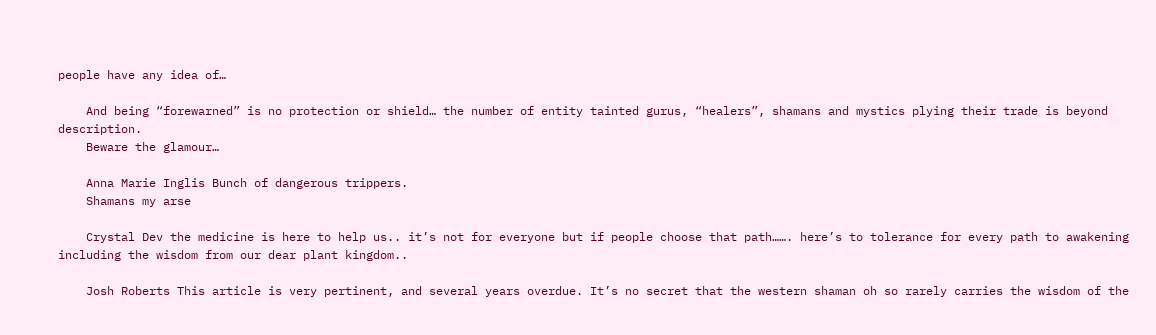people have any idea of…

    And being “forewarned” is no protection or shield… the number of entity tainted gurus, “healers”, shamans and mystics plying their trade is beyond description.
    Beware the glamour…

    Anna Marie Inglis Bunch of dangerous trippers.
    Shamans my arse

    Crystal Dev the medicine is here to help us.. it’s not for everyone but if people choose that path……. here’s to tolerance for every path to awakening including the wisdom from our dear plant kingdom..

    Josh Roberts This article is very pertinent, and several years overdue. It’s no secret that the western shaman oh so rarely carries the wisdom of the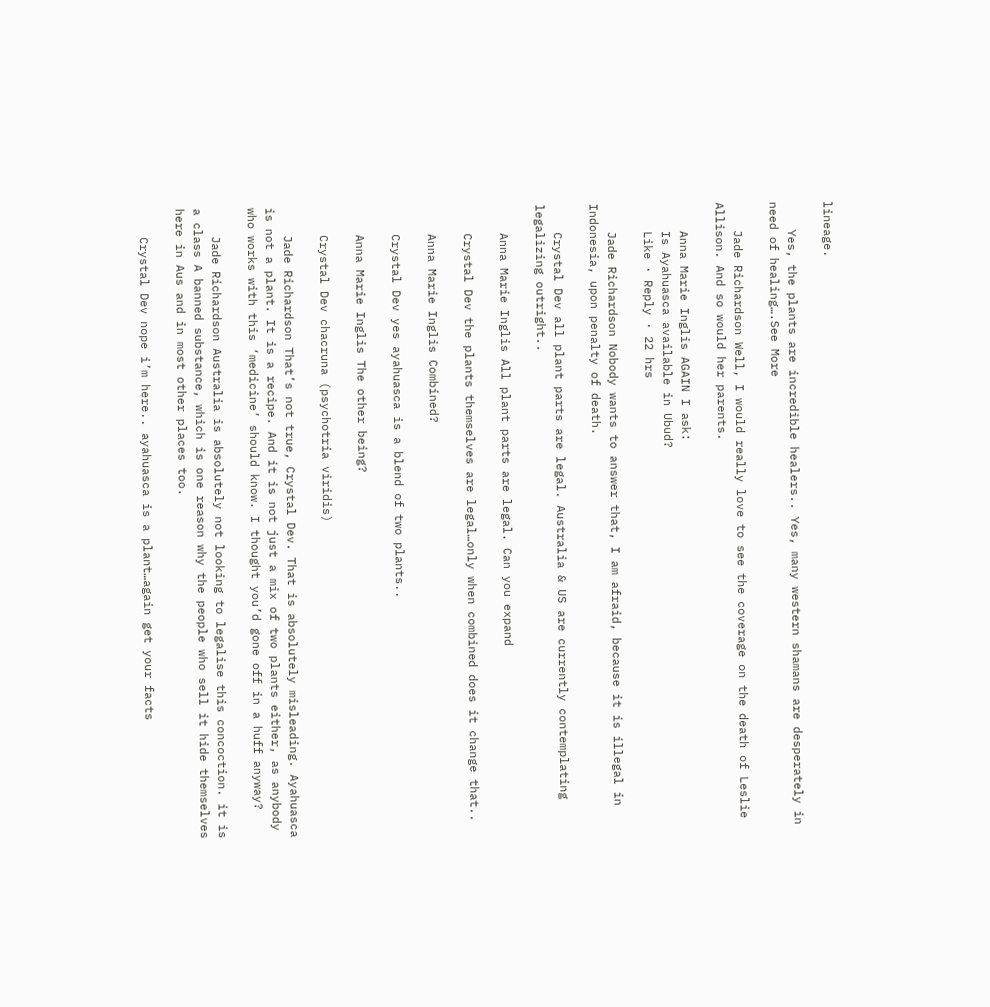lineage.

    Yes, the plants are incredible healers.. Yes, many western shamans are desperately in need of healing….See More

    Jade Richardson Well, I would really love to see the coverage on the death of Leslie Allison. And so would her parents.

    Anna Marie Inglis AGAIN I ask:
    Is Ayahuasca available in Ubud?
    Like · Reply · 22 hrs

    Jade Richardson Nobody wants to answer that, I am afraid, because it is illegal in Indonesia, upon penalty of death.

    Crystal Dev all plant parts are legal. Australia & US are currently contemplating legalizing outright..

    Anna Marie Inglis All plant parts are legal. Can you expand

    Crystal Dev the plants themselves are legal…only when combined does it change that..

    Anna Marie Inglis Combined?

    Crystal Dev yes ayahuasca is a blend of two plants..

    Anna Marie Inglis The other being?

    Crystal Dev chacruna (psychotria viridis)

    Jade Richardson That’s not true, Crystal Dev. That is absolutely misleading. Ayahuasca is not a plant. It is a recipe. And it is not just a mix of two plants either, as anybody who works with this ‘medicine’ should know. I thought you’d gone off in a huff anyway?

    Jade Richardson Australia is absolutely not looking to legalise this concoction. it is a class A banned substance, which is one reason why the people who sell it hide themselves here in Aus and in most other places too.

    Crystal Dev nope i’m here.. ayahuasca is a plant…again get your facts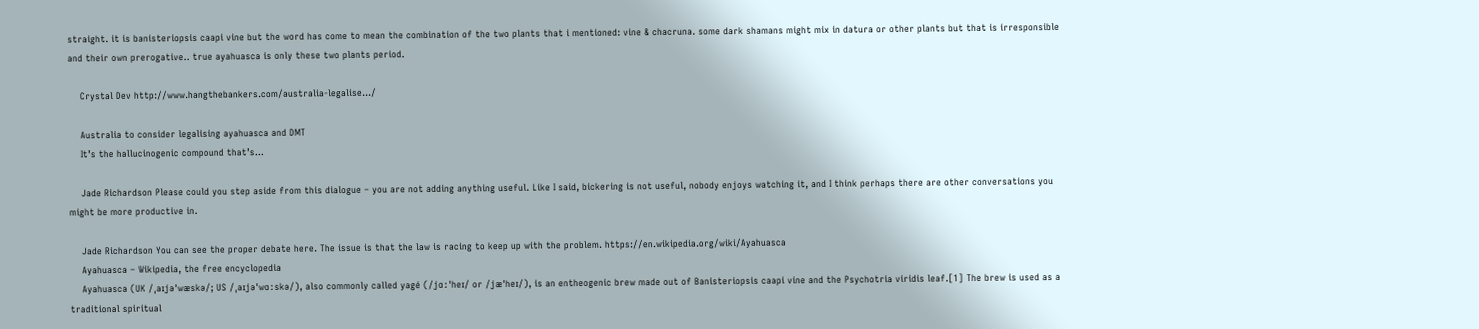straight. it is banisteriopsis caapi vine but the word has come to mean the combination of the two plants that i mentioned: vine & chacruna. some dark shamans might mix in datura or other plants but that is irresponsible and their own prerogative.. true ayahuasca is only these two plants period.

    Crystal Dev http://www.hangthebankers.com/australia-legalise…/

    Australia to consider legalising ayahuasca and DMT
    It’s the hallucinogenic compound that’s…

    Jade Richardson Please could you step aside from this dialogue – you are not adding anything useful. Like I said, bickering is not useful, nobody enjoys watching it, and I think perhaps there are other conversations you might be more productive in.

    Jade Richardson You can see the proper debate here. The issue is that the law is racing to keep up with the problem. https://en.wikipedia.org/wiki/Ayahuasca
    Ayahuasca – Wikipedia, the free encyclopedia
    Ayahuasca (UK /ˌaɪjəˈwæskə/; US /ˌaɪjəˈwɑːskə/), also commonly called yagé (/jɑːˈheɪ/ or /jæˈheɪ/), is an entheogenic brew made out of Banisteriopsis caapi vine and the Psychotria viridis leaf.[1] The brew is used as a traditional spiritual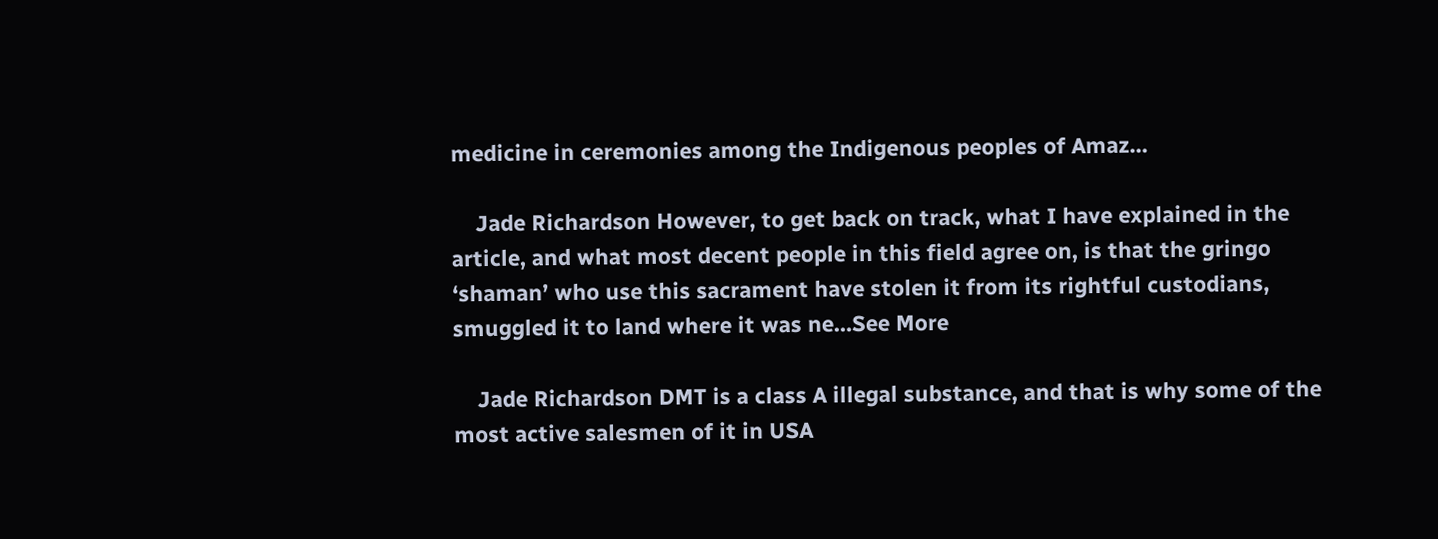medicine in ceremonies among the Indigenous peoples of Amaz…

    Jade Richardson However, to get back on track, what I have explained in the article, and what most decent people in this field agree on, is that the gringo ‘shaman’ who use this sacrament have stolen it from its rightful custodians, smuggled it to land where it was ne…See More

    Jade Richardson DMT is a class A illegal substance, and that is why some of the most active salesmen of it in USA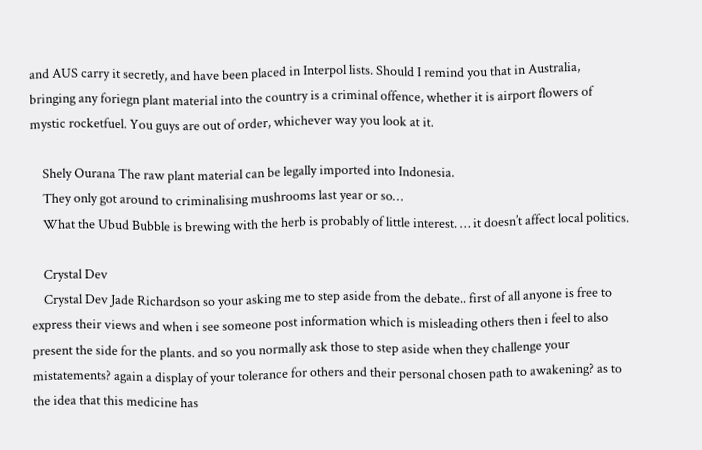and AUS carry it secretly, and have been placed in Interpol lists. Should I remind you that in Australia, bringing any foriegn plant material into the country is a criminal offence, whether it is airport flowers of mystic rocketfuel. You guys are out of order, whichever way you look at it.

    Shely Ourana The raw plant material can be legally imported into Indonesia.
    They only got around to criminalising mushrooms last year or so…
    What the Ubud Bubble is brewing with the herb is probably of little interest. … it doesn’t affect local politics.

    Crystal Dev
    Crystal Dev Jade Richardson so your asking me to step aside from the debate.. first of all anyone is free to express their views and when i see someone post information which is misleading others then i feel to also present the side for the plants. and so you normally ask those to step aside when they challenge your mistatements? again a display of your tolerance for others and their personal chosen path to awakening? as to the idea that this medicine has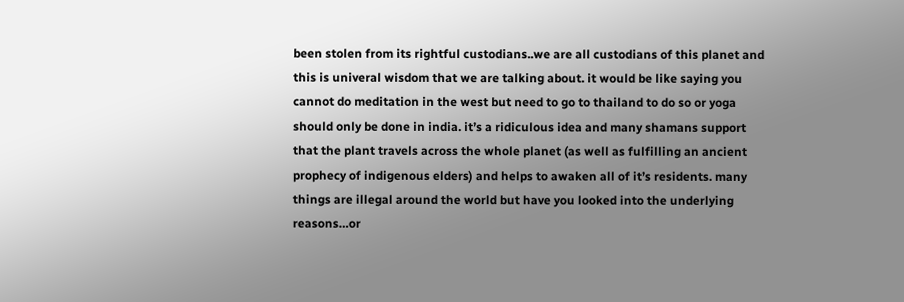been stolen from its rightful custodians..we are all custodians of this planet and this is univeral wisdom that we are talking about. it would be like saying you cannot do meditation in the west but need to go to thailand to do so or yoga should only be done in india. it’s a ridiculous idea and many shamans support that the plant travels across the whole planet (as well as fulfilling an ancient prophecy of indigenous elders) and helps to awaken all of it’s residents. many things are illegal around the world but have you looked into the underlying reasons…or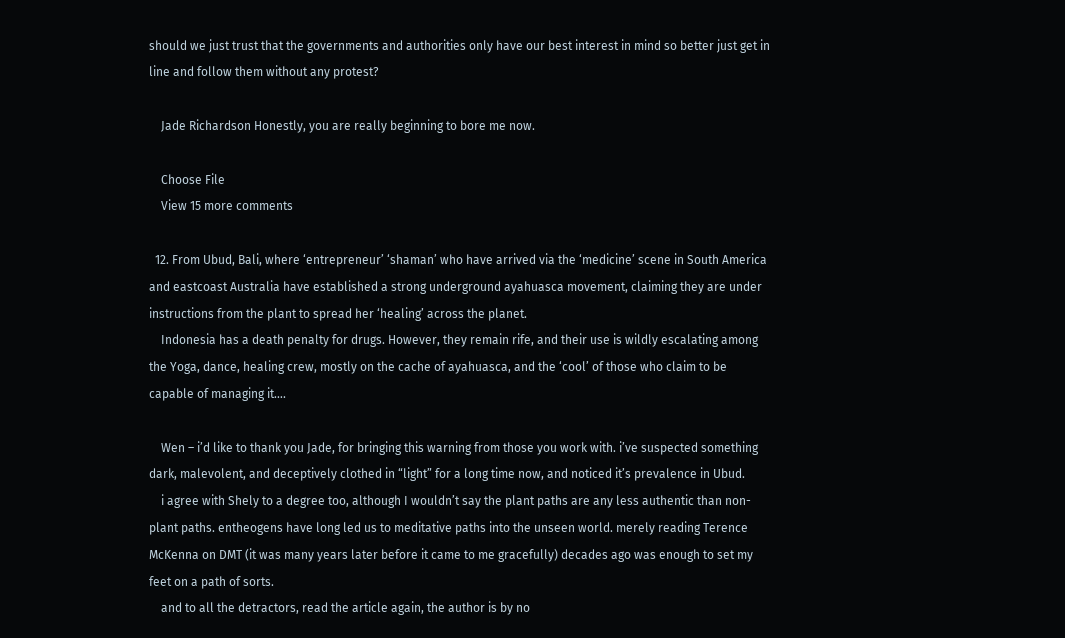should we just trust that the governments and authorities only have our best interest in mind so better just get in line and follow them without any protest?

    Jade Richardson Honestly, you are really beginning to bore me now.

    Choose File
    View 15 more comments

  12. From Ubud, Bali, where ‘entrepreneur’ ‘shaman’ who have arrived via the ‘medicine’ scene in South America and eastcoast Australia have established a strong underground ayahuasca movement, claiming they are under instructions from the plant to spread her ‘healing’ across the planet.
    Indonesia has a death penalty for drugs. However, they remain rife, and their use is wildly escalating among the Yoga, dance, healing crew, mostly on the cache of ayahuasca, and the ‘cool’ of those who claim to be capable of managing it….

    Wen – i’d like to thank you Jade, for bringing this warning from those you work with. i’ve suspected something dark, malevolent, and deceptively clothed in “light” for a long time now, and noticed it’s prevalence in Ubud.
    i agree with Shely to a degree too, although I wouldn’t say the plant paths are any less authentic than non-plant paths. entheogens have long led us to meditative paths into the unseen world. merely reading Terence McKenna on DMT (it was many years later before it came to me gracefully) decades ago was enough to set my feet on a path of sorts.
    and to all the detractors, read the article again, the author is by no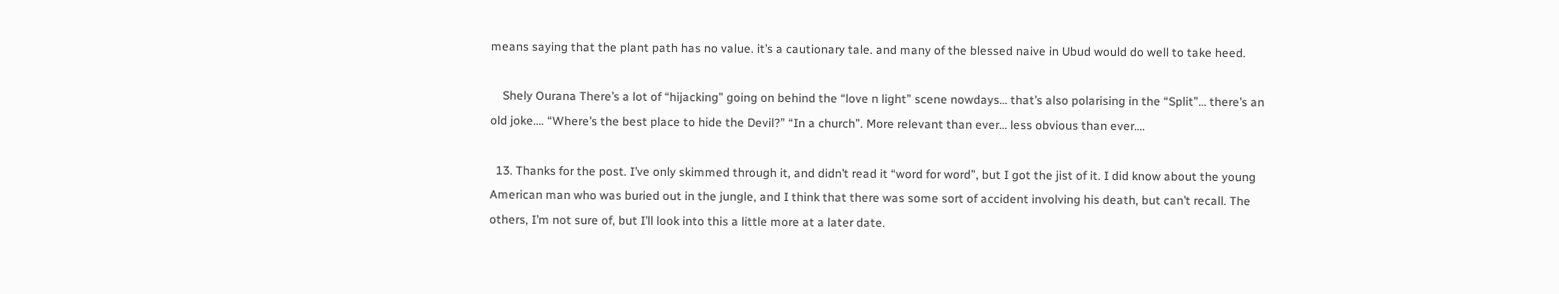means saying that the plant path has no value. it’s a cautionary tale. and many of the blessed naive in Ubud would do well to take heed.

    Shely Ourana There’s a lot of “hijacking” going on behind the “love n light” scene nowdays… that’s also polarising in the “Split”… there’s an old joke…. “Where’s the best place to hide the Devil?” “In a church”. More relevant than ever… less obvious than ever….

  13. Thanks for the post. I’ve only skimmed through it, and didn’t read it “word for word”, but I got the jist of it. I did know about the young American man who was buried out in the jungle, and I think that there was some sort of accident involving his death, but can’t recall. The others, I’m not sure of, but I’ll look into this a little more at a later date.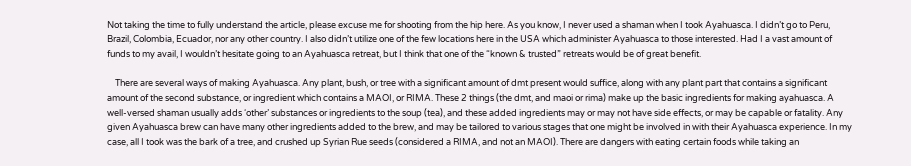Not taking the time to fully understand the article, please excuse me for shooting from the hip here. As you know, I never used a shaman when I took Ayahuasca. I didn’t go to Peru, Brazil, Colombia, Ecuador, nor any other country. I also didn’t utilize one of the few locations here in the USA which administer Ayahuasca to those interested. Had I a vast amount of funds to my avail, I wouldn’t hesitate going to an Ayahuasca retreat, but I think that one of the “known & trusted” retreats would be of great benefit.

    There are several ways of making Ayahuasca. Any plant, bush, or tree with a significant amount of dmt present would suffice, along with any plant part that contains a significant amount of the second substance, or ingredient which contains a MAOI, or RIMA. These 2 things (the dmt, and maoi or rima) make up the basic ingredients for making ayahuasca. A well-versed shaman usually adds ‘other’ substances or ingredients to the soup (tea), and these added ingredients may or may not have side effects, or may be capable or fatality. Any given Ayahuasca brew can have many other ingredients added to the brew, and may be tailored to various stages that one might be involved in with their Ayahuasca experience. In my case, all I took was the bark of a tree, and crushed up Syrian Rue seeds (considered a RIMA, and not an MAOI). There are dangers with eating certain foods while taking an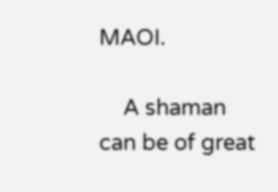MAOI.

    A shaman can be of great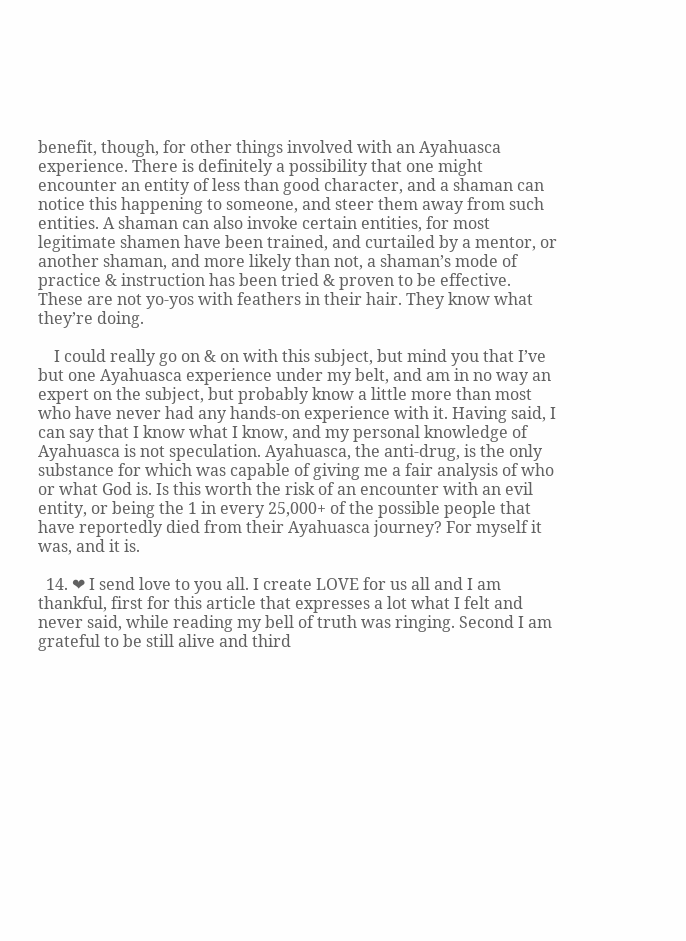benefit, though, for other things involved with an Ayahuasca experience. There is definitely a possibility that one might encounter an entity of less than good character, and a shaman can notice this happening to someone, and steer them away from such entities. A shaman can also invoke certain entities, for most legitimate shamen have been trained, and curtailed by a mentor, or another shaman, and more likely than not, a shaman’s mode of practice & instruction has been tried & proven to be effective. These are not yo-yos with feathers in their hair. They know what they’re doing.

    I could really go on & on with this subject, but mind you that I’ve but one Ayahuasca experience under my belt, and am in no way an expert on the subject, but probably know a little more than most who have never had any hands-on experience with it. Having said, I can say that I know what I know, and my personal knowledge of Ayahuasca is not speculation. Ayahuasca, the anti-drug, is the only substance for which was capable of giving me a fair analysis of who or what God is. Is this worth the risk of an encounter with an evil entity, or being the 1 in every 25,000+ of the possible people that have reportedly died from their Ayahuasca journey? For myself it was, and it is.

  14. ❤ I send love to you all. I create LOVE for us all and I am thankful, first for this article that expresses a lot what I felt and never said, while reading my bell of truth was ringing. Second I am grateful to be still alive and third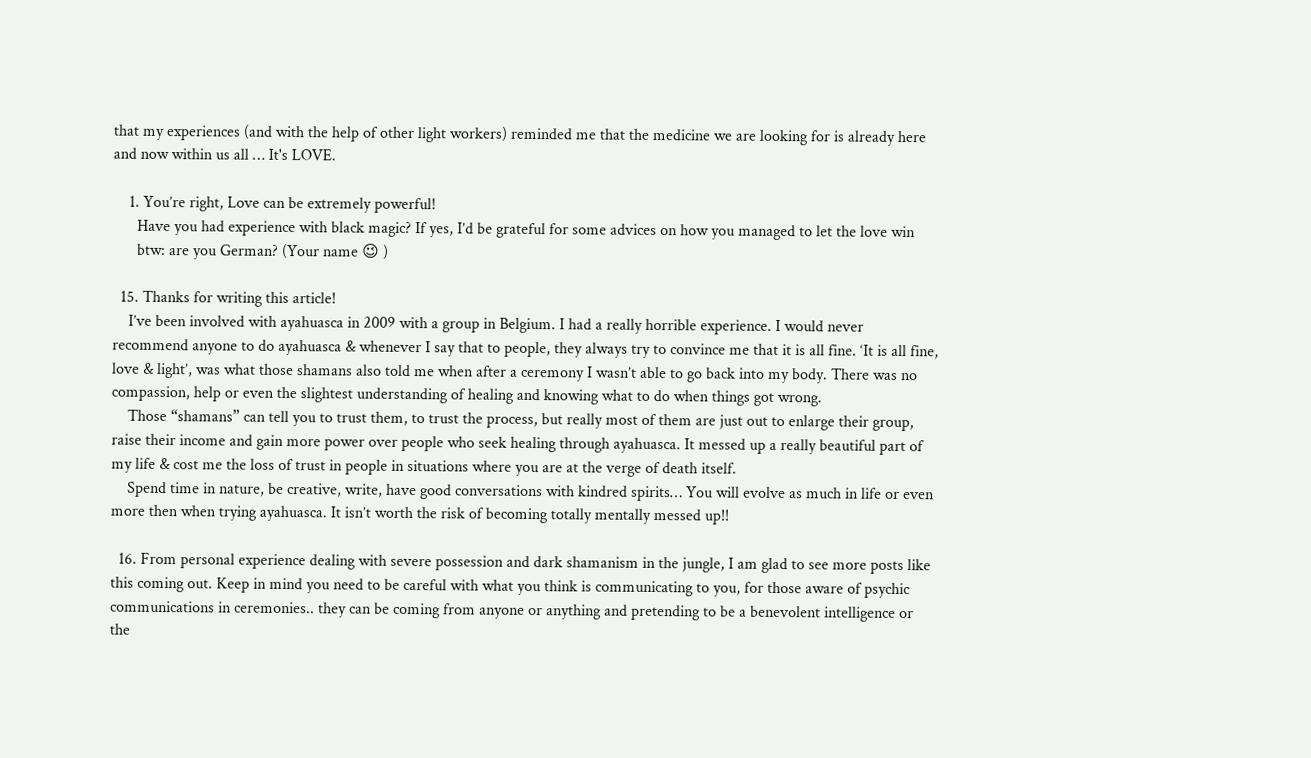that my experiences (and with the help of other light workers) reminded me that the medicine we are looking for is already here and now within us all … It's LOVE.

    1. You’re right, Love can be extremely powerful!
      Have you had experience with black magic? If yes, I’d be grateful for some advices on how you managed to let the love win
      btw: are you German? (Your name 😉 )

  15. Thanks for writing this article!
    I’ve been involved with ayahuasca in 2009 with a group in Belgium. I had a really horrible experience. I would never recommend anyone to do ayahuasca & whenever I say that to people, they always try to convince me that it is all fine. ‘It is all fine, love & light’, was what those shamans also told me when after a ceremony I wasn’t able to go back into my body. There was no compassion, help or even the slightest understanding of healing and knowing what to do when things got wrong.
    Those “shamans” can tell you to trust them, to trust the process, but really most of them are just out to enlarge their group, raise their income and gain more power over people who seek healing through ayahuasca. It messed up a really beautiful part of my life & cost me the loss of trust in people in situations where you are at the verge of death itself.
    Spend time in nature, be creative, write, have good conversations with kindred spirits… You will evolve as much in life or even more then when trying ayahuasca. It isn’t worth the risk of becoming totally mentally messed up!!

  16. From personal experience dealing with severe possession and dark shamanism in the jungle, I am glad to see more posts like this coming out. Keep in mind you need to be careful with what you think is communicating to you, for those aware of psychic communications in ceremonies.. they can be coming from anyone or anything and pretending to be a benevolent intelligence or the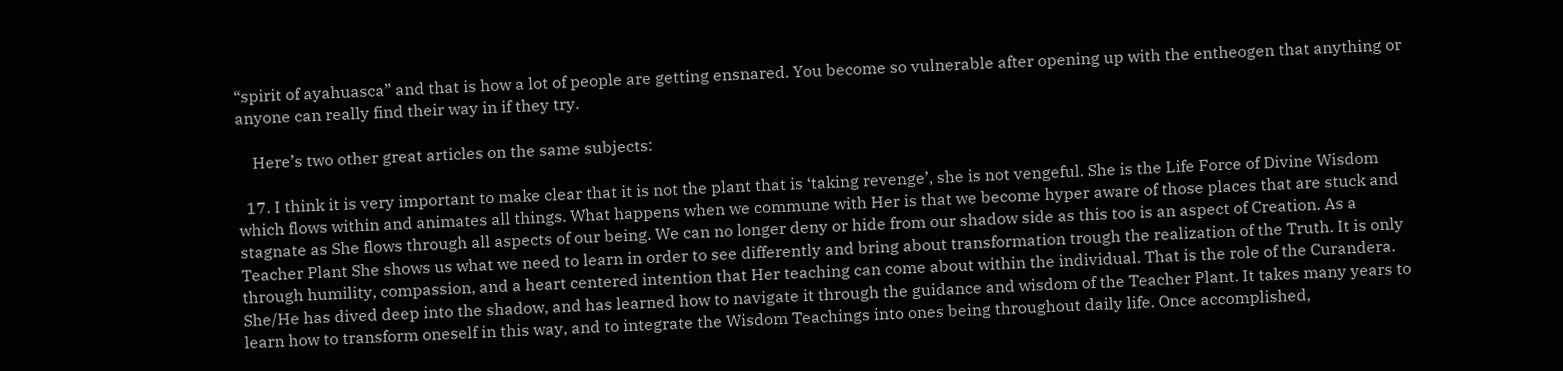“spirit of ayahuasca” and that is how a lot of people are getting ensnared. You become so vulnerable after opening up with the entheogen that anything or anyone can really find their way in if they try.

    Here’s two other great articles on the same subjects:

  17. I think it is very important to make clear that it is not the plant that is ‘taking revenge’, she is not vengeful. She is the Life Force of Divine Wisdom which flows within and animates all things. What happens when we commune with Her is that we become hyper aware of those places that are stuck and stagnate as She flows through all aspects of our being. We can no longer deny or hide from our shadow side as this too is an aspect of Creation. As a Teacher Plant She shows us what we need to learn in order to see differently and bring about transformation trough the realization of the Truth. It is only through humility, compassion, and a heart centered intention that Her teaching can come about within the individual. That is the role of the Curandera. She/He has dived deep into the shadow, and has learned how to navigate it through the guidance and wisdom of the Teacher Plant. It takes many years to learn how to transform oneself in this way, and to integrate the Wisdom Teachings into ones being throughout daily life. Once accomplished,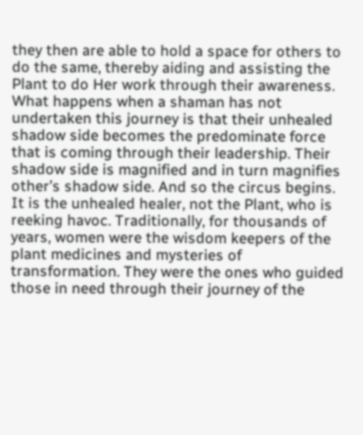they then are able to hold a space for others to do the same, thereby aiding and assisting the Plant to do Her work through their awareness. What happens when a shaman has not undertaken this journey is that their unhealed shadow side becomes the predominate force that is coming through their leadership. Their shadow side is magnified and in turn magnifies other’s shadow side. And so the circus begins. It is the unhealed healer, not the Plant, who is reeking havoc. Traditionally, for thousands of years, women were the wisdom keepers of the plant medicines and mysteries of transformation. They were the ones who guided those in need through their journey of the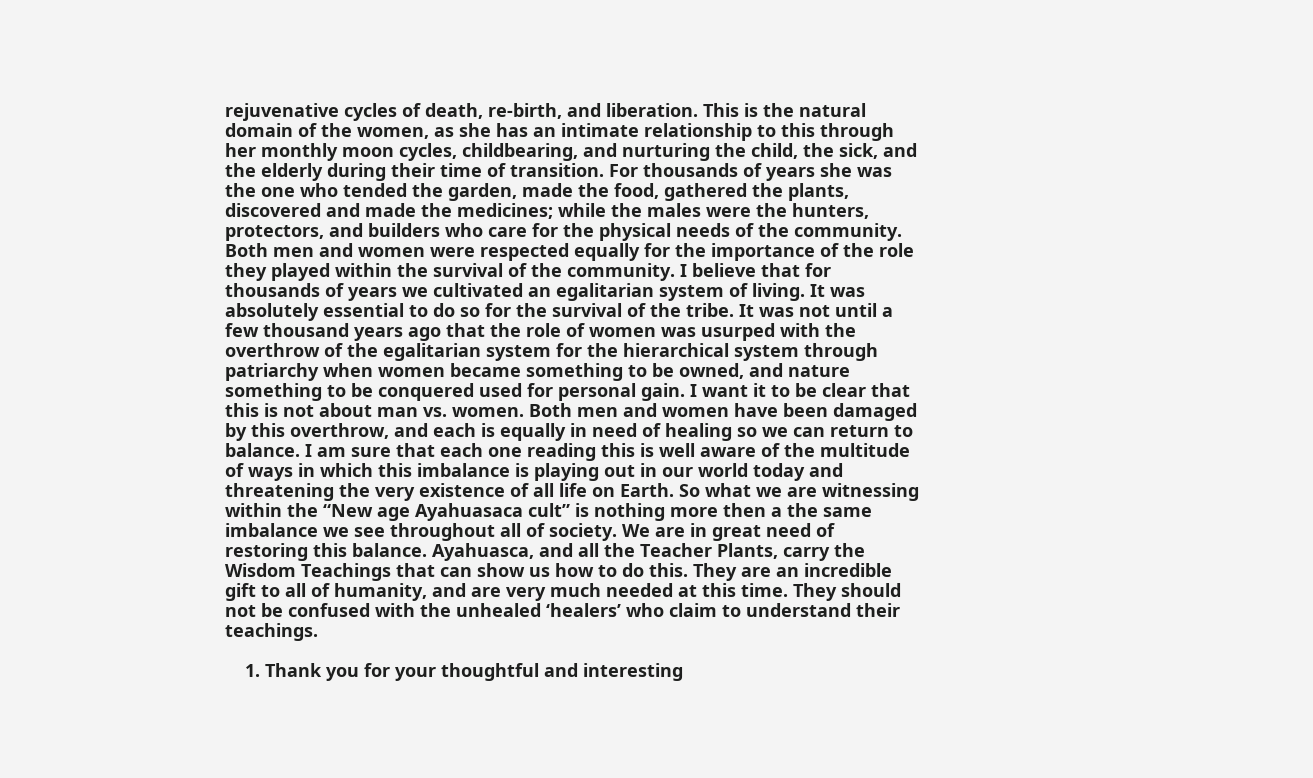rejuvenative cycles of death, re-birth, and liberation. This is the natural domain of the women, as she has an intimate relationship to this through her monthly moon cycles, childbearing, and nurturing the child, the sick, and the elderly during their time of transition. For thousands of years she was the one who tended the garden, made the food, gathered the plants, discovered and made the medicines; while the males were the hunters, protectors, and builders who care for the physical needs of the community. Both men and women were respected equally for the importance of the role they played within the survival of the community. I believe that for thousands of years we cultivated an egalitarian system of living. It was absolutely essential to do so for the survival of the tribe. It was not until a few thousand years ago that the role of women was usurped with the overthrow of the egalitarian system for the hierarchical system through patriarchy when women became something to be owned, and nature something to be conquered used for personal gain. I want it to be clear that this is not about man vs. women. Both men and women have been damaged by this overthrow, and each is equally in need of healing so we can return to balance. I am sure that each one reading this is well aware of the multitude of ways in which this imbalance is playing out in our world today and threatening the very existence of all life on Earth. So what we are witnessing within the “New age Ayahuasaca cult” is nothing more then a the same imbalance we see throughout all of society. We are in great need of restoring this balance. Ayahuasca, and all the Teacher Plants, carry the Wisdom Teachings that can show us how to do this. They are an incredible gift to all of humanity, and are very much needed at this time. They should not be confused with the unhealed ‘healers’ who claim to understand their teachings.

    1. Thank you for your thoughtful and interesting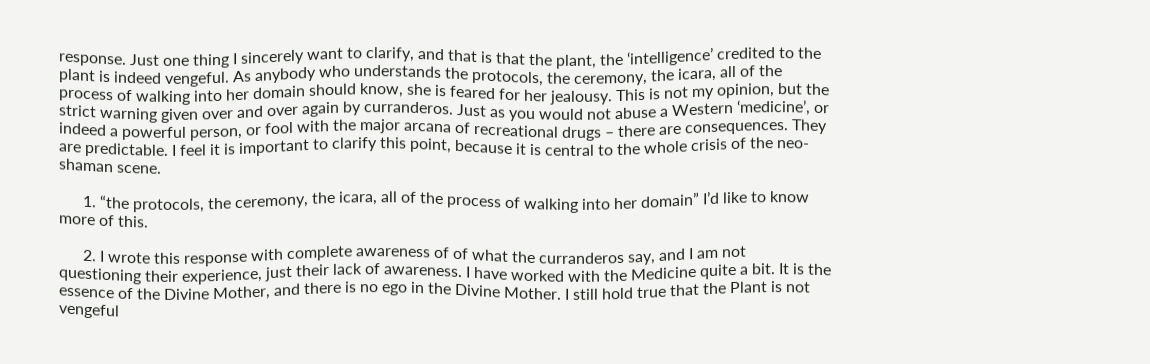response. Just one thing I sincerely want to clarify, and that is that the plant, the ‘intelligence’ credited to the plant is indeed vengeful. As anybody who understands the protocols, the ceremony, the icara, all of the process of walking into her domain should know, she is feared for her jealousy. This is not my opinion, but the strict warning given over and over again by curranderos. Just as you would not abuse a Western ‘medicine’, or indeed a powerful person, or fool with the major arcana of recreational drugs – there are consequences. They are predictable. I feel it is important to clarify this point, because it is central to the whole crisis of the neo-shaman scene.

      1. “the protocols, the ceremony, the icara, all of the process of walking into her domain” I’d like to know more of this.

      2. I wrote this response with complete awareness of of what the curranderos say, and I am not questioning their experience, just their lack of awareness. I have worked with the Medicine quite a bit. It is the essence of the Divine Mother, and there is no ego in the Divine Mother. I still hold true that the Plant is not vengeful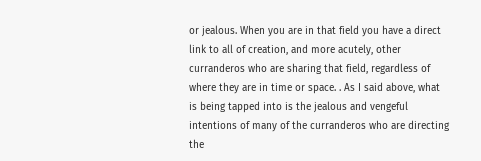or jealous. When you are in that field you have a direct link to all of creation, and more acutely, other curranderos who are sharing that field, regardless of where they are in time or space. . As I said above, what is being tapped into is the jealous and vengeful intentions of many of the curranderos who are directing the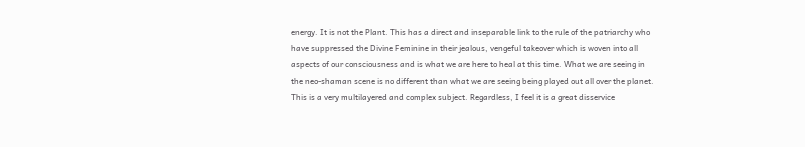energy. It is not the Plant. This has a direct and inseparable link to the rule of the patriarchy who have suppressed the Divine Feminine in their jealous, vengeful takeover which is woven into all aspects of our consciousness and is what we are here to heal at this time. What we are seeing in the neo-shaman scene is no different than what we are seeing being played out all over the planet. This is a very multilayered and complex subject. Regardless, I feel it is a great disservice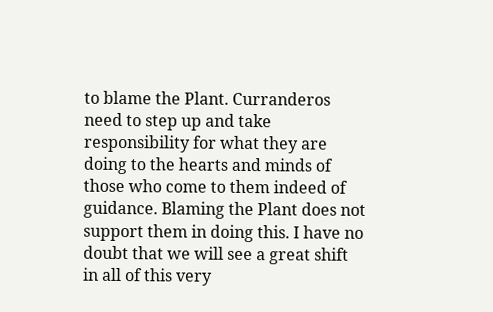to blame the Plant. Curranderos need to step up and take responsibility for what they are doing to the hearts and minds of those who come to them indeed of guidance. Blaming the Plant does not support them in doing this. I have no doubt that we will see a great shift in all of this very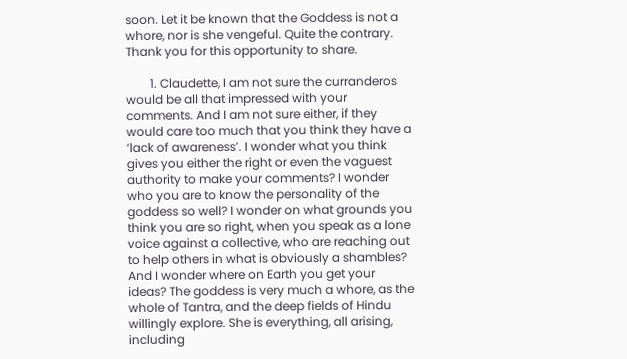soon. Let it be known that the Goddess is not a whore, nor is she vengeful. Quite the contrary. Thank you for this opportunity to share.

        1. Claudette, I am not sure the curranderos would be all that impressed with your comments. And I am not sure either, if they would care too much that you think they have a ‘lack of awareness’. I wonder what you think gives you either the right or even the vaguest authority to make your comments? I wonder who you are to know the personality of the goddess so well? I wonder on what grounds you think you are so right, when you speak as a lone voice against a collective, who are reaching out to help others in what is obviously a shambles? And I wonder where on Earth you get your ideas? The goddess is very much a whore, as the whole of Tantra, and the deep fields of Hindu willingly explore. She is everything, all arising, including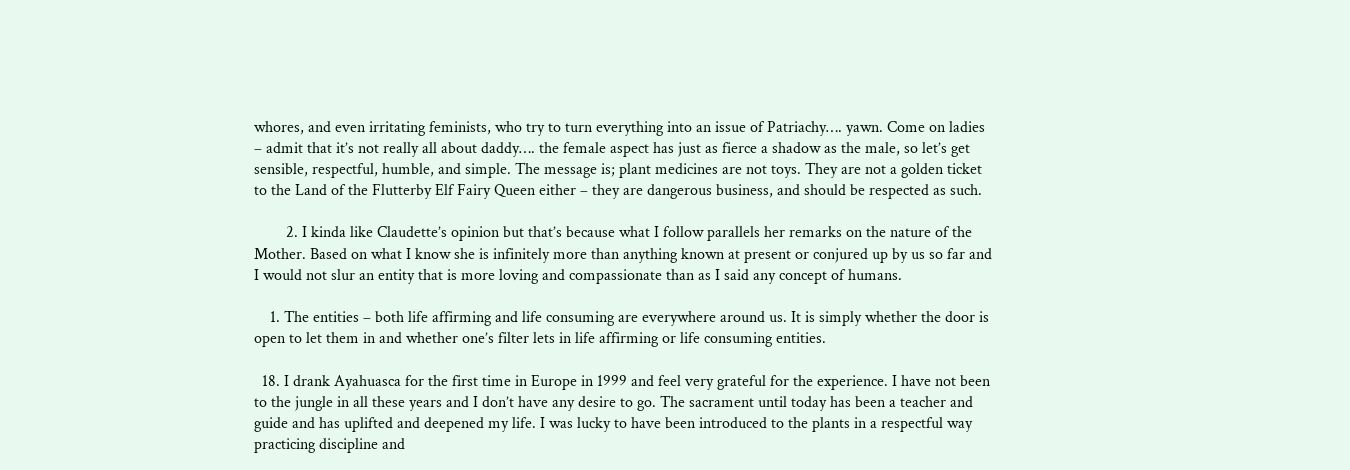whores, and even irritating feminists, who try to turn everything into an issue of Patriachy…. yawn. Come on ladies – admit that it’s not really all about daddy…. the female aspect has just as fierce a shadow as the male, so let’s get sensible, respectful, humble, and simple. The message is; plant medicines are not toys. They are not a golden ticket to the Land of the Flutterby Elf Fairy Queen either – they are dangerous business, and should be respected as such.

        2. I kinda like Claudette’s opinion but that’s because what I follow parallels her remarks on the nature of the Mother. Based on what I know she is infinitely more than anything known at present or conjured up by us so far and I would not slur an entity that is more loving and compassionate than as I said any concept of humans.

    1. The entities – both life affirming and life consuming are everywhere around us. It is simply whether the door is open to let them in and whether one’s filter lets in life affirming or life consuming entities.

  18. I drank Ayahuasca for the first time in Europe in 1999 and feel very grateful for the experience. I have not been to the jungle in all these years and I don’t have any desire to go. The sacrament until today has been a teacher and guide and has uplifted and deepened my life. I was lucky to have been introduced to the plants in a respectful way practicing discipline and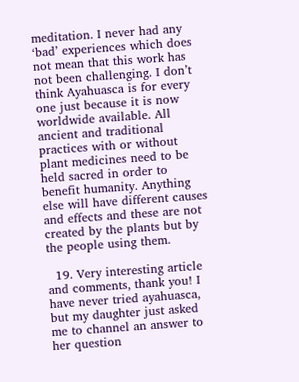meditation. I never had any ‘bad’ experiences which does not mean that this work has not been challenging. I don’t think Ayahuasca is for every one just because it is now worldwide available. All ancient and traditional practices with or without plant medicines need to be held sacred in order to benefit humanity. Anything else will have different causes and effects and these are not created by the plants but by the people using them.

  19. Very interesting article and comments, thank you! I have never tried ayahuasca, but my daughter just asked me to channel an answer to her question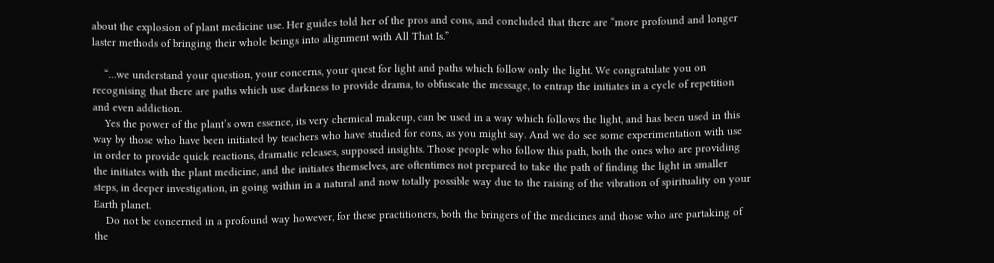about the explosion of plant medicine use. Her guides told her of the pros and cons, and concluded that there are “more profound and longer laster methods of bringing their whole beings into alignment with All That Is.”

    “…we understand your question, your concerns, your quest for light and paths which follow only the light. We congratulate you on recognising that there are paths which use darkness to provide drama, to obfuscate the message, to entrap the initiates in a cycle of repetition and even addiction.
    Yes the power of the plant’s own essence, its very chemical makeup, can be used in a way which follows the light, and has been used in this way by those who have been initiated by teachers who have studied for eons, as you might say. And we do see some experimentation with use in order to provide quick reactions, dramatic releases, supposed insights. Those people who follow this path, both the ones who are providing the initiates with the plant medicine, and the initiates themselves, are oftentimes not prepared to take the path of finding the light in smaller steps, in deeper investigation, in going within in a natural and now totally possible way due to the raising of the vibration of spirituality on your Earth planet.
    Do not be concerned in a profound way however, for these practitioners, both the bringers of the medicines and those who are partaking of the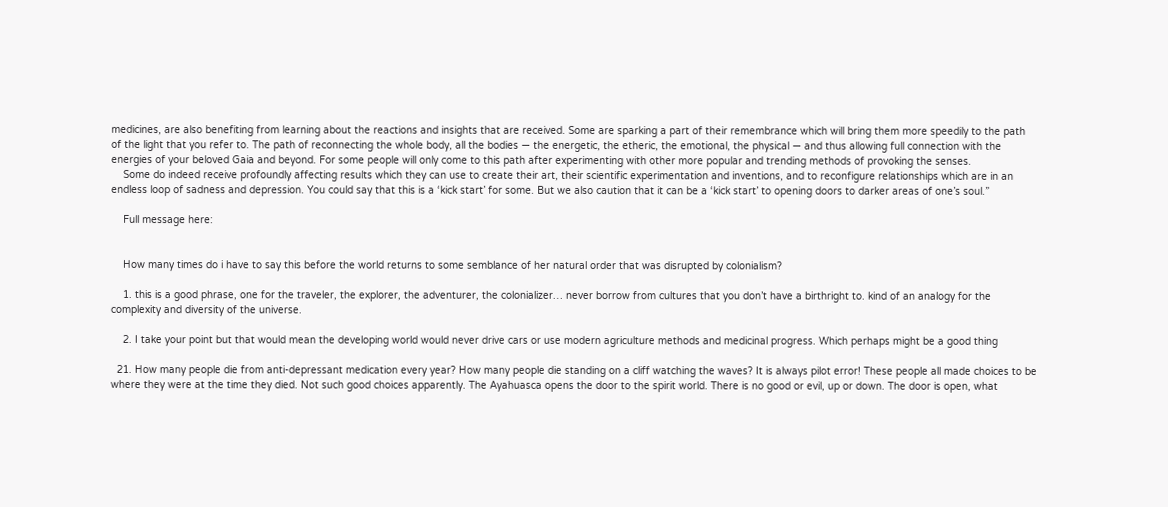medicines, are also benefiting from learning about the reactions and insights that are received. Some are sparking a part of their remembrance which will bring them more speedily to the path of the light that you refer to. The path of reconnecting the whole body, all the bodies — the energetic, the etheric, the emotional, the physical — and thus allowing full connection with the energies of your beloved Gaia and beyond. For some people will only come to this path after experimenting with other more popular and trending methods of provoking the senses.
    Some do indeed receive profoundly affecting results which they can use to create their art, their scientific experimentation and inventions, and to reconfigure relationships which are in an endless loop of sadness and depression. You could say that this is a ‘kick start’ for some. But we also caution that it can be a ‘kick start’ to opening doors to darker areas of one’s soul.”

    Full message here:


    How many times do i have to say this before the world returns to some semblance of her natural order that was disrupted by colonialism?

    1. this is a good phrase, one for the traveler, the explorer, the adventurer, the colonializer… never borrow from cultures that you don’t have a birthright to. kind of an analogy for the complexity and diversity of the universe.

    2. I take your point but that would mean the developing world would never drive cars or use modern agriculture methods and medicinal progress. Which perhaps might be a good thing

  21. How many people die from anti-depressant medication every year? How many people die standing on a cliff watching the waves? It is always pilot error! These people all made choices to be where they were at the time they died. Not such good choices apparently. The Ayahuasca opens the door to the spirit world. There is no good or evil, up or down. The door is open, what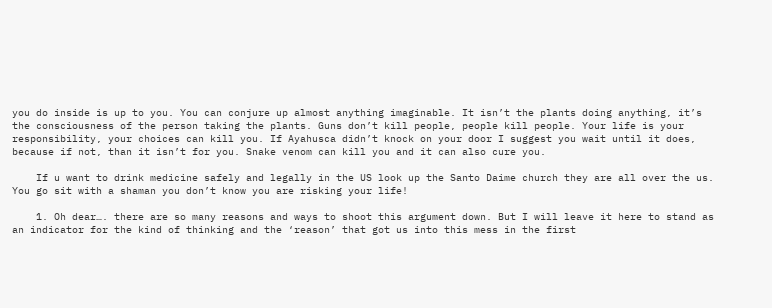you do inside is up to you. You can conjure up almost anything imaginable. It isn’t the plants doing anything, it’s the consciousness of the person taking the plants. Guns don’t kill people, people kill people. Your life is your responsibility, your choices can kill you. If Ayahusca didn’t knock on your door I suggest you wait until it does, because if not, than it isn’t for you. Snake venom can kill you and it can also cure you.

    If u want to drink medicine safely and legally in the US look up the Santo Daime church they are all over the us. You go sit with a shaman you don’t know you are risking your life!

    1. Oh dear…. there are so many reasons and ways to shoot this argument down. But I will leave it here to stand as an indicator for the kind of thinking and the ‘reason’ that got us into this mess in the first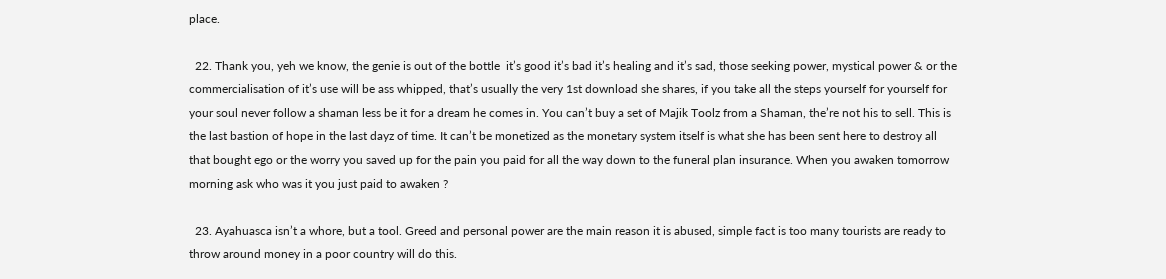place.

  22. Thank you, yeh we know, the genie is out of the bottle  it’s good it’s bad it’s healing and it’s sad, those seeking power, mystical power & or the commercialisation of it’s use will be ass whipped, that’s usually the very 1st download she shares, if you take all the steps yourself for yourself for your soul never follow a shaman less be it for a dream he comes in. You can’t buy a set of Majik Toolz from a Shaman, the’re not his to sell. This is the last bastion of hope in the last dayz of time. It can’t be monetized as the monetary system itself is what she has been sent here to destroy all that bought ego or the worry you saved up for the pain you paid for all the way down to the funeral plan insurance. When you awaken tomorrow morning ask who was it you just paid to awaken ?

  23. Ayahuasca isn’t a whore, but a tool. Greed and personal power are the main reason it is abused, simple fact is too many tourists are ready to throw around money in a poor country will do this.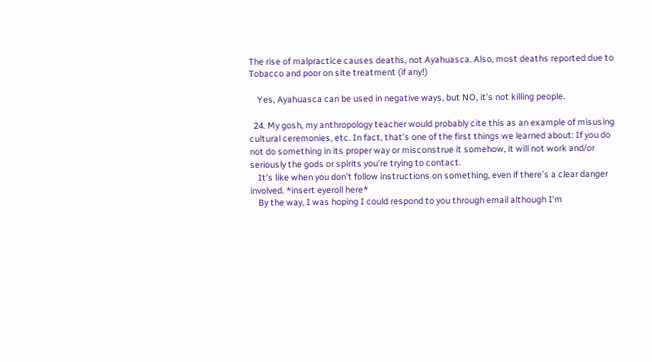The rise of malpractice causes deaths, not Ayahuasca. Also, most deaths reported due to Tobacco and poor on site treatment (if any!)

    Yes, Ayahuasca can be used in negative ways, but NO, it’s not killing people.

  24. My gosh, my anthropology teacher would probably cite this as an example of misusing cultural ceremonies, etc. In fact, that’s one of the first things we learned about: If you do not do something in its proper way or misconstrue it somehow, it will not work and/or seriously the gods or spirits you’re trying to contact.
    It’s like when you don’t follow instructions on something, even if there’s a clear danger involved. *insert eyeroll here*
    By the way, I was hoping I could respond to you through email although I’m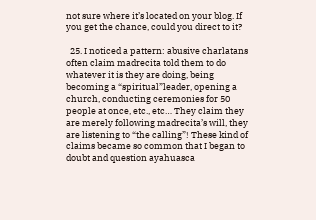not sure where it’s located on your blog. If you get the chance, could you direct to it?

  25. I noticed a pattern: abusive charlatans often claim madrecita told them to do whatever it is they are doing, being becoming a “spiritual”leader, opening a church, conducting ceremonies for 50 people at once, etc., etc… They claim they are merely following madrecita’s will, they are listening to “the calling”! These kind of claims became so common that I began to doubt and question ayahuasca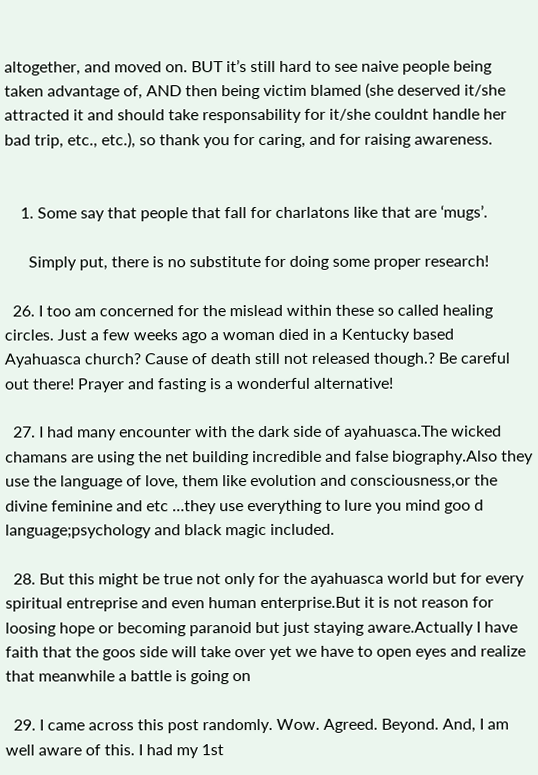altogether, and moved on. BUT it’s still hard to see naive people being taken advantage of, AND then being victim blamed (she deserved it/she attracted it and should take responsability for it/she couldnt handle her bad trip, etc., etc.), so thank you for caring, and for raising awareness.


    1. Some say that people that fall for charlatons like that are ‘mugs’.

      Simply put, there is no substitute for doing some proper research!

  26. I too am concerned for the mislead within these so called healing circles. Just a few weeks ago a woman died in a Kentucky based Ayahuasca church? Cause of death still not released though.? Be careful out there! Prayer and fasting is a wonderful alternative!

  27. I had many encounter with the dark side of ayahuasca.The wicked chamans are using the net building incredible and false biography.Also they use the language of love, them like evolution and consciousness,or the divine feminine and etc …they use everything to lure you mind goo d language;psychology and black magic included.

  28. But this might be true not only for the ayahuasca world but for every spiritual entreprise and even human enterprise.But it is not reason for loosing hope or becoming paranoid but just staying aware.Actually I have faith that the goos side will take over yet we have to open eyes and realize that meanwhile a battle is going on

  29. I came across this post randomly. Wow. Agreed. Beyond. And, I am well aware of this. I had my 1st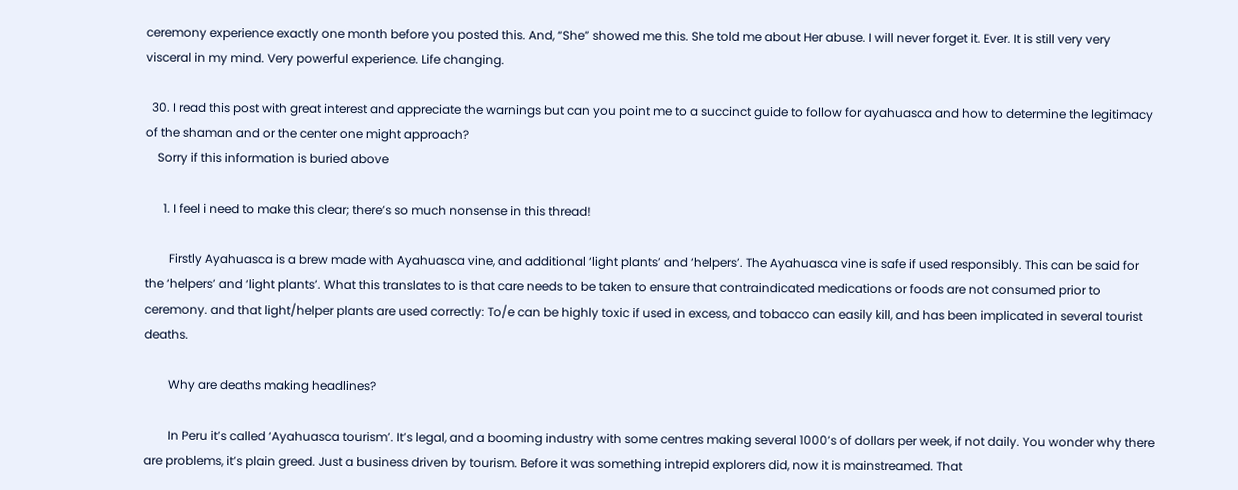ceremony experience exactly one month before you posted this. And, “She” showed me this. She told me about Her abuse. I will never forget it. Ever. It is still very very visceral in my mind. Very powerful experience. Life changing.

  30. I read this post with great interest and appreciate the warnings but can you point me to a succinct guide to follow for ayahuasca and how to determine the legitimacy of the shaman and or the center one might approach?
    Sorry if this information is buried above

      1. I feel i need to make this clear; there’s so much nonsense in this thread!

        Firstly Ayahuasca is a brew made with Ayahuasca vine, and additional ‘light plants’ and ‘helpers’. The Ayahuasca vine is safe if used responsibly. This can be said for the ‘helpers’ and ‘light plants’. What this translates to is that care needs to be taken to ensure that contraindicated medications or foods are not consumed prior to ceremony. and that light/helper plants are used correctly: To/e can be highly toxic if used in excess, and tobacco can easily kill, and has been implicated in several tourist deaths.

        Why are deaths making headlines?

        In Peru it’s called ‘Ayahuasca tourism’. It’s legal, and a booming industry with some centres making several 1000’s of dollars per week, if not daily. You wonder why there are problems, it’s plain greed. Just a business driven by tourism. Before it was something intrepid explorers did, now it is mainstreamed. That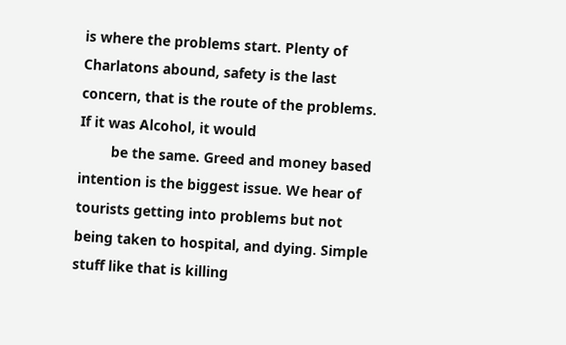is where the problems start. Plenty of Charlatons abound, safety is the last concern, that is the route of the problems. If it was Alcohol, it would
        be the same. Greed and money based intention is the biggest issue. We hear of tourists getting into problems but not being taken to hospital, and dying. Simple stuff like that is killing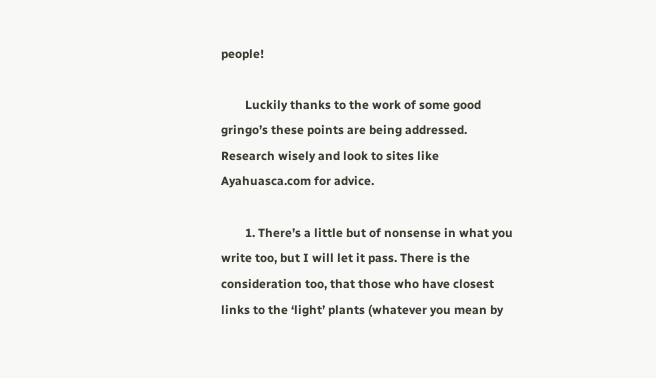people!

        Luckily thanks to the work of some good gringo’s these points are being addressed. Research wisely and look to sites like Ayahuasca.com for advice.

        1. There’s a little but of nonsense in what you write too, but I will let it pass. There is the consideration too, that those who have closest links to the ‘light’ plants (whatever you mean by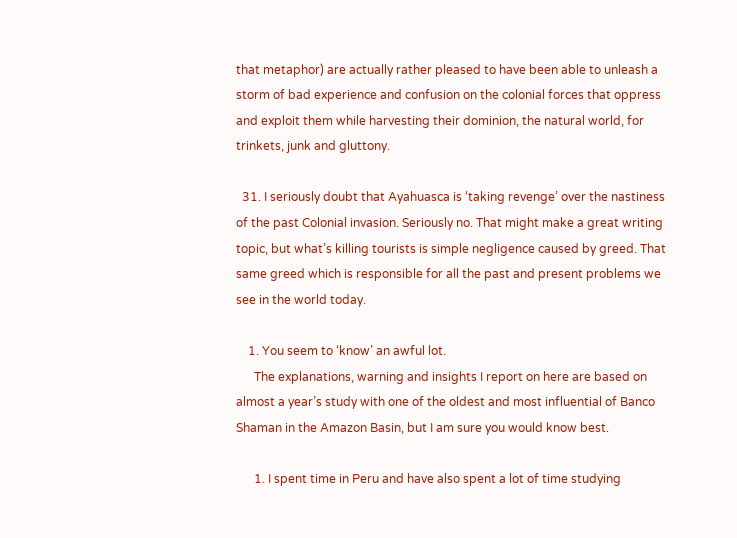that metaphor) are actually rather pleased to have been able to unleash a storm of bad experience and confusion on the colonial forces that oppress and exploit them while harvesting their dominion, the natural world, for trinkets, junk and gluttony.

  31. I seriously doubt that Ayahuasca is ‘taking revenge’ over the nastiness of the past Colonial invasion. Seriously no. That might make a great writing topic, but what’s killing tourists is simple negligence caused by greed. That same greed which is responsible for all the past and present problems we see in the world today.

    1. You seem to ‘know’ an awful lot.
      The explanations, warning and insights I report on here are based on almost a year’s study with one of the oldest and most influential of Banco Shaman in the Amazon Basin, but I am sure you would know best.

      1. I spent time in Peru and have also spent a lot of time studying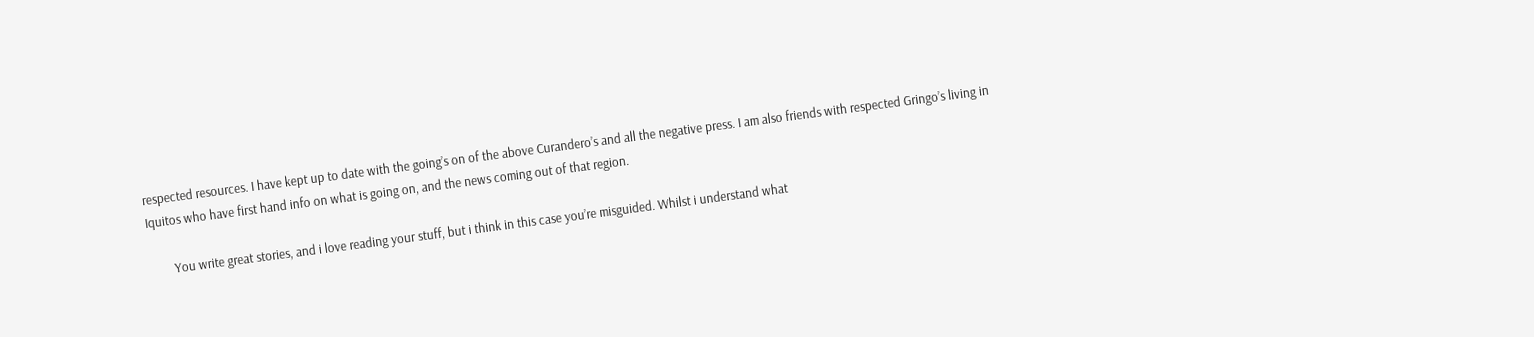respected resources. I have kept up to date with the going’s on of the above Curandero’s and all the negative press. I am also friends with respected Gringo’s living in Iquitos who have first hand info on what is going on, and the news coming out of that region.

        You write great stories, and i love reading your stuff, but i think in this case you’re misguided. Whilst i understand what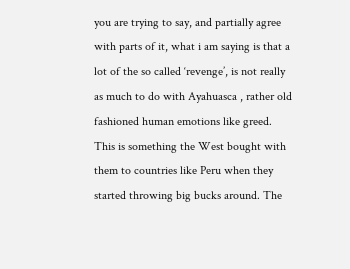you are trying to say, and partially agree with parts of it, what i am saying is that a lot of the so called ‘revenge’, is not really as much to do with Ayahuasca , rather old fashioned human emotions like greed. This is something the West bought with them to countries like Peru when they started throwing big bucks around. The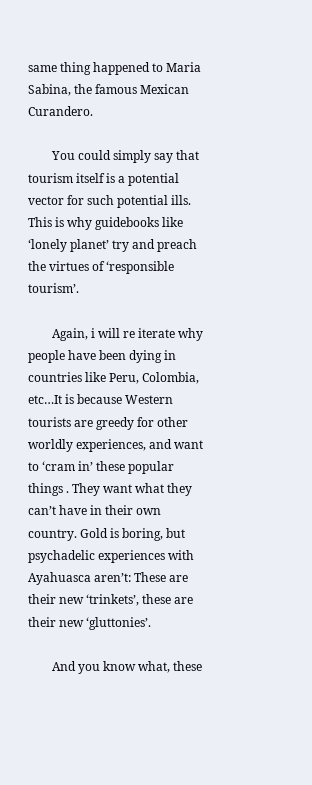same thing happened to Maria Sabina, the famous Mexican Curandero.

        You could simply say that tourism itself is a potential vector for such potential ills. This is why guidebooks like ‘lonely planet’ try and preach the virtues of ‘responsible tourism’.

        Again, i will re iterate why people have been dying in countries like Peru, Colombia, etc…It is because Western tourists are greedy for other worldly experiences, and want to ‘cram in’ these popular things . They want what they can’t have in their own country. Gold is boring, but psychadelic experiences with Ayahuasca aren’t: These are their new ‘trinkets’, these are their new ‘gluttonies’.

        And you know what, these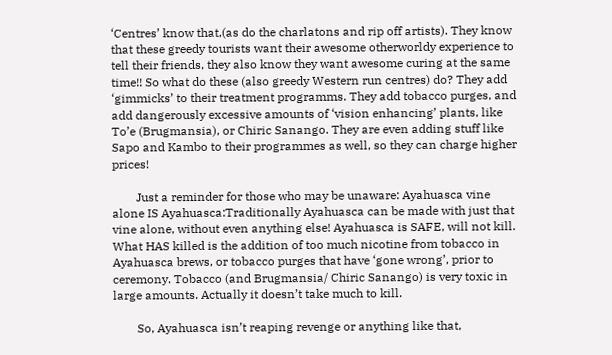‘Centres’ know that,(as do the charlatons and rip off artists). They know that these greedy tourists want their awesome otherworldy experience to tell their friends, they also know they want awesome curing at the same time!! So what do these (also greedy Western run centres) do? They add ‘gimmicks’ to their treatment programms. They add tobacco purges, and add dangerously excessive amounts of ‘vision enhancing’ plants, like To’e (Brugmansia), or Chiric Sanango. They are even adding stuff like Sapo and Kambo to their programmes as well, so they can charge higher prices!

        Just a reminder for those who may be unaware: Ayahuasca vine alone IS Ayahuasca:Traditionally Ayahuasca can be made with just that vine alone, without even anything else! Ayahuasca is SAFE, will not kill. What HAS killed is the addition of too much nicotine from tobacco in Ayahuasca brews, or tobacco purges that have ‘gone wrong’, prior to ceremony. Tobacco (and Brugmansia/ Chiric Sanango) is very toxic in large amounts. Actually it doesn’t take much to kill.

        So, Ayahuasca isn’t reaping revenge or anything like that,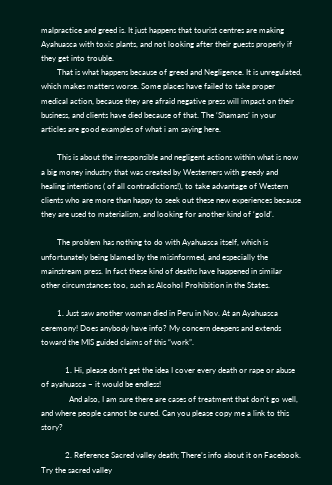malpractice and greed is. It just happens that tourist centres are making Ayahuasca with toxic plants, and not looking after their guests properly if they get into trouble.
        That is what happens because of greed and Negligence. It is unregulated, which makes matters worse. Some places have failed to take proper medical action, because they are afraid negative press will impact on their business, and clients have died because of that. The ‘Shamans’ in your articles are good examples of what i am saying here.

        This is about the irresponsible and negligent actions within what is now a big money industry that was created by Westerners with greedy and healing intentions ( of all contradictions!), to take advantage of Western clients who are more than happy to seek out these new experiences because they are used to materialism, and looking for another kind of ‘gold’.

        The problem has nothing to do with Ayahuasca itself, which is unfortunately being blamed by the misinformed, and especially the mainstream press. In fact these kind of deaths have happened in similar other circumstances too, such as Alcohol Prohibition in the States.

        1. Just saw another woman died in Peru in Nov. At an Ayahuasca ceremony! Does anybody have info? My concern deepens and extends toward the MIS guided claims of this “work”.

            1. Hi, please don’t get the idea I cover every death or rape or abuse of ayahuasca – it would be endless!
              And also, I am sure there are cases of treatment that don’t go well, and where people cannot be cured. Can you please copy me a link to this story?

            2. Reference Sacred valley death; There’s info about it on Facebook. Try the sacred valley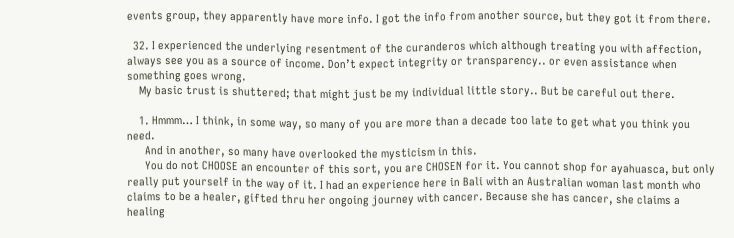events group, they apparently have more info. I got the info from another source, but they got it from there.

  32. I experienced the underlying resentment of the curanderos which although treating you with affection, always see you as a source of income. Don’t expect integrity or transparency.. or even assistance when something goes wrong.
    My basic trust is shuttered; that might just be my individual little story.. But be careful out there.

    1. Hmmm… I think, in some way, so many of you are more than a decade too late to get what you think you need.
      And in another, so many have overlooked the mysticism in this.
      You do not CHOOSE an encounter of this sort, you are CHOSEN for it. You cannot shop for ayahuasca, but only really put yourself in the way of it. I had an experience here in Bali with an Australian woman last month who claims to be a healer, gifted thru her ongoing journey with cancer. Because she has cancer, she claims a healing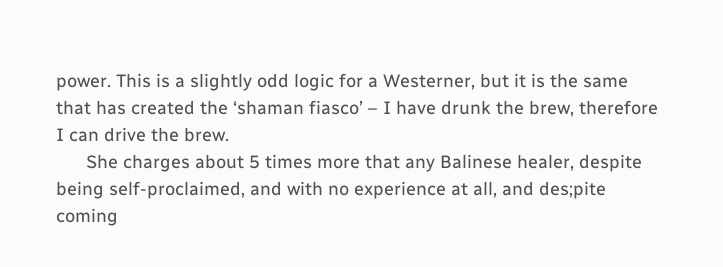power. This is a slightly odd logic for a Westerner, but it is the same that has created the ‘shaman fiasco’ – I have drunk the brew, therefore I can drive the brew.
      She charges about 5 times more that any Balinese healer, despite being self-proclaimed, and with no experience at all, and des;pite coming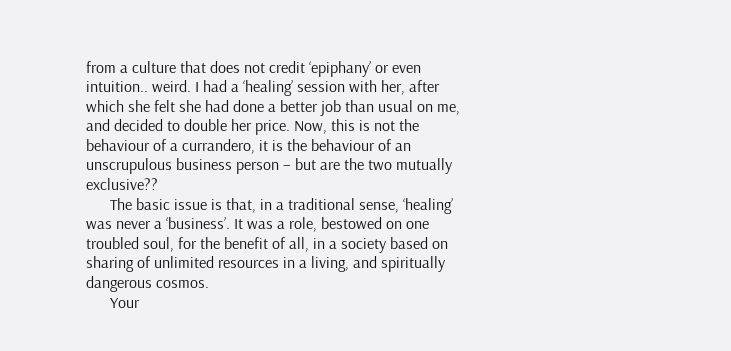from a culture that does not credit ‘epiphany’ or even intuition.. weird. I had a ‘healing’ session with her, after which she felt she had done a better job than usual on me, and decided to double her price. Now, this is not the behaviour of a currandero, it is the behaviour of an unscrupulous business person – but are the two mutually exclusive??
      The basic issue is that, in a traditional sense, ‘healing’ was never a ‘business’. It was a role, bestowed on one troubled soul, for the benefit of all, in a society based on sharing of unlimited resources in a living, and spiritually dangerous cosmos.
      Your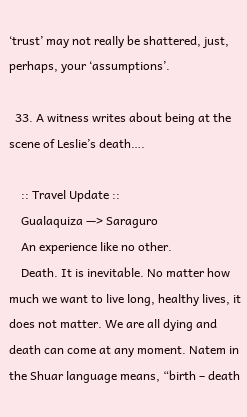‘trust’ may not really be shattered, just, perhaps, your ‘assumptions’.

  33. A witness writes about being at the scene of Leslie’s death….

    :: Travel Update ::
    Gualaquiza —> Saraguro
    An experience like no other.
    Death. It is inevitable. No matter how much we want to live long, healthy lives, it does not matter. We are all dying and death can come at any moment. Natem in the Shuar language means, “birth – death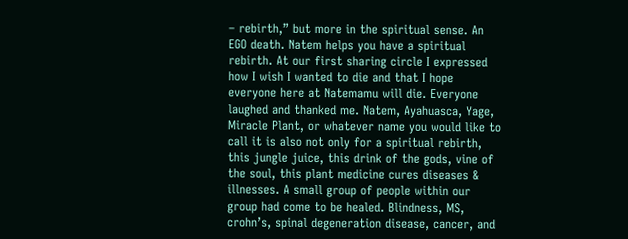– rebirth,” but more in the spiritual sense. An EGO death. Natem helps you have a spiritual rebirth. At our first sharing circle I expressed how I wish I wanted to die and that I hope everyone here at Natemamu will die. Everyone laughed and thanked me. Natem, Ayahuasca, Yage, Miracle Plant, or whatever name you would like to call it is also not only for a spiritual rebirth, this jungle juice, this drink of the gods, vine of the soul, this plant medicine cures diseases & illnesses. A small group of people within our group had come to be healed. Blindness, MS, crohn’s, spinal degeneration disease, cancer, and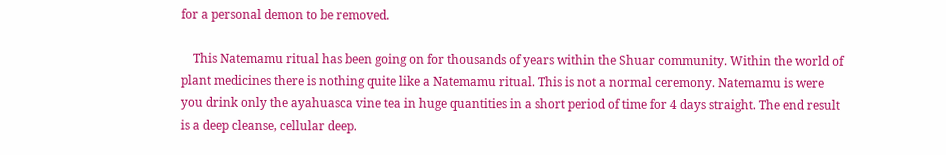for a personal demon to be removed.

    This Natemamu ritual has been going on for thousands of years within the Shuar community. Within the world of plant medicines there is nothing quite like a Natemamu ritual. This is not a normal ceremony. Natemamu is were you drink only the ayahuasca vine tea in huge quantities in a short period of time for 4 days straight. The end result is a deep cleanse, cellular deep.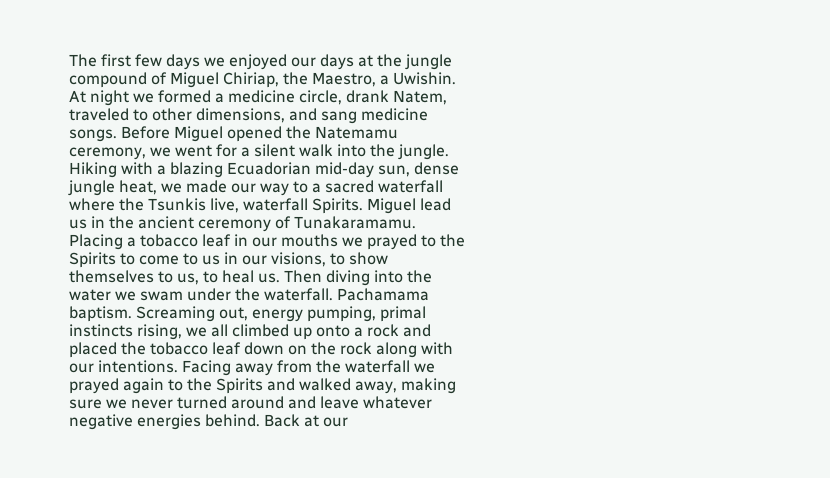The first few days we enjoyed our days at the jungle compound of Miguel Chiriap, the Maestro, a Uwishin. At night we formed a medicine circle, drank Natem, traveled to other dimensions, and sang medicine songs. Before Miguel opened the Natemamu ceremony, we went for a silent walk into the jungle. Hiking with a blazing Ecuadorian mid-day sun, dense jungle heat, we made our way to a sacred waterfall where the Tsunkis live, waterfall Spirits. Miguel lead us in the ancient ceremony of Tunakaramamu. Placing a tobacco leaf in our mouths we prayed to the Spirits to come to us in our visions, to show themselves to us, to heal us. Then diving into the water we swam under the waterfall. Pachamama baptism. Screaming out, energy pumping, primal instincts rising, we all climbed up onto a rock and placed the tobacco leaf down on the rock along with our intentions. Facing away from the waterfall we prayed again to the Spirits and walked away, making sure we never turned around and leave whatever negative energies behind. Back at our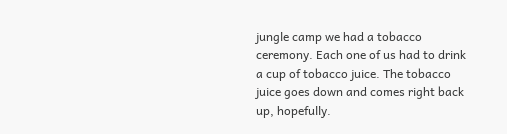jungle camp we had a tobacco ceremony. Each one of us had to drink a cup of tobacco juice. The tobacco juice goes down and comes right back up, hopefully.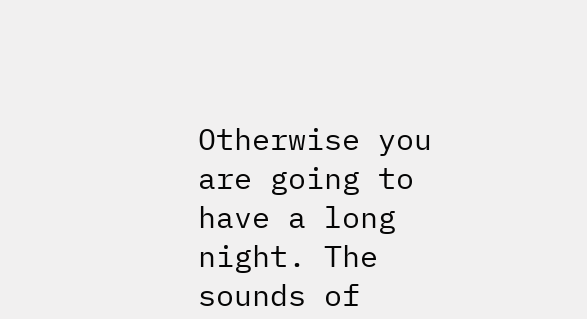Otherwise you are going to have a long night. The sounds of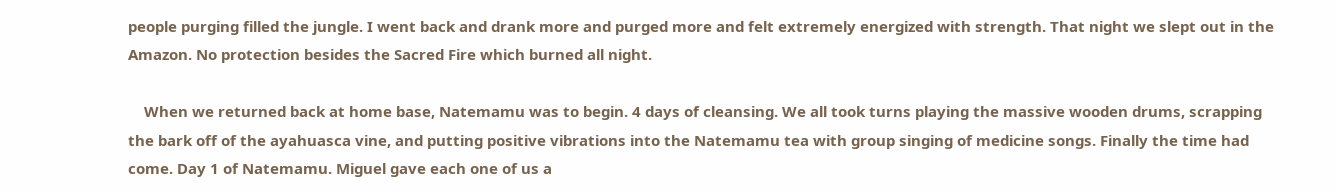people purging filled the jungle. I went back and drank more and purged more and felt extremely energized with strength. That night we slept out in the Amazon. No protection besides the Sacred Fire which burned all night.

    When we returned back at home base, Natemamu was to begin. 4 days of cleansing. We all took turns playing the massive wooden drums, scrapping the bark off of the ayahuasca vine, and putting positive vibrations into the Natemamu tea with group singing of medicine songs. Finally the time had come. Day 1 of Natemamu. Miguel gave each one of us a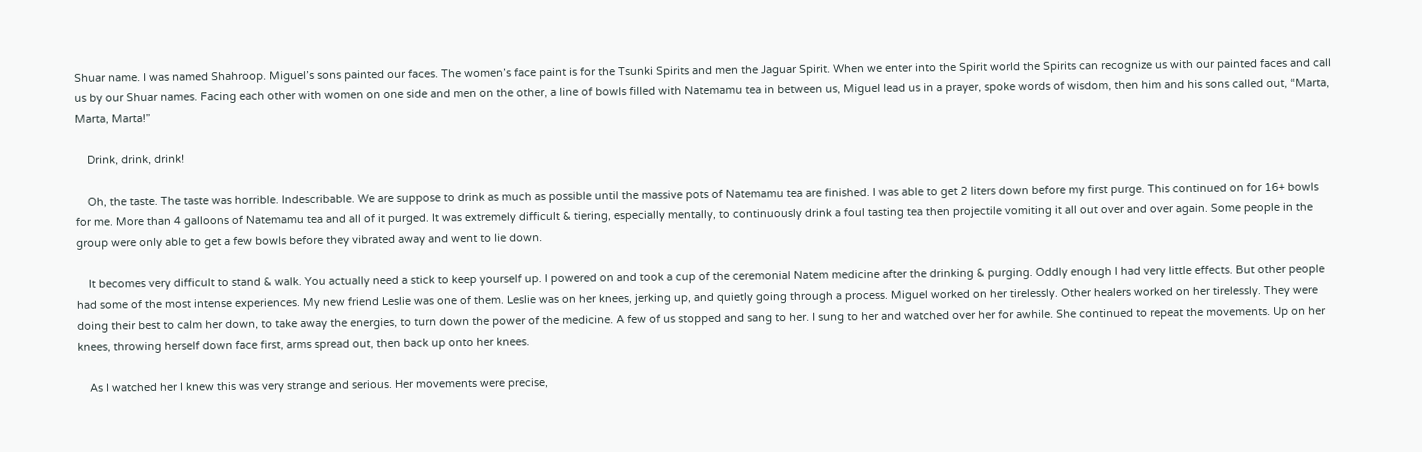Shuar name. I was named Shahroop. Miguel’s sons painted our faces. The women’s face paint is for the Tsunki Spirits and men the Jaguar Spirit. When we enter into the Spirit world the Spirits can recognize us with our painted faces and call us by our Shuar names. Facing each other with women on one side and men on the other, a line of bowls filled with Natemamu tea in between us, Miguel lead us in a prayer, spoke words of wisdom, then him and his sons called out, “Marta, Marta, Marta!”

    Drink, drink, drink!

    Oh, the taste. The taste was horrible. Indescribable. We are suppose to drink as much as possible until the massive pots of Natemamu tea are finished. I was able to get 2 liters down before my first purge. This continued on for 16+ bowls for me. More than 4 galloons of Natemamu tea and all of it purged. It was extremely difficult & tiering, especially mentally, to continuously drink a foul tasting tea then projectile vomiting it all out over and over again. Some people in the group were only able to get a few bowls before they vibrated away and went to lie down.

    It becomes very difficult to stand & walk. You actually need a stick to keep yourself up. I powered on and took a cup of the ceremonial Natem medicine after the drinking & purging. Oddly enough I had very little effects. But other people had some of the most intense experiences. My new friend Leslie was one of them. Leslie was on her knees, jerking up, and quietly going through a process. Miguel worked on her tirelessly. Other healers worked on her tirelessly. They were doing their best to calm her down, to take away the energies, to turn down the power of the medicine. A few of us stopped and sang to her. I sung to her and watched over her for awhile. She continued to repeat the movements. Up on her knees, throwing herself down face first, arms spread out, then back up onto her knees.

    As I watched her I knew this was very strange and serious. Her movements were precise,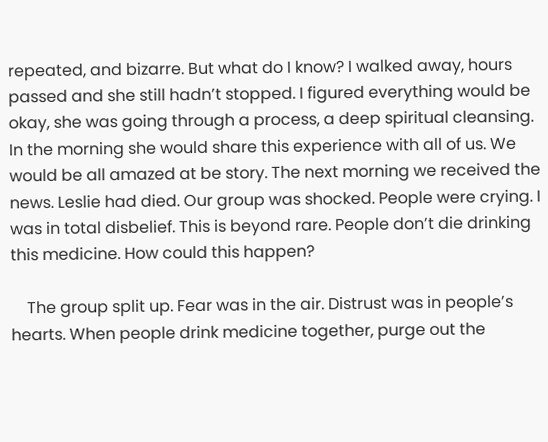repeated, and bizarre. But what do I know? I walked away, hours passed and she still hadn’t stopped. I figured everything would be okay, she was going through a process, a deep spiritual cleansing. In the morning she would share this experience with all of us. We would be all amazed at be story. The next morning we received the news. Leslie had died. Our group was shocked. People were crying. I was in total disbelief. This is beyond rare. People don’t die drinking this medicine. How could this happen?

    The group split up. Fear was in the air. Distrust was in people’s hearts. When people drink medicine together, purge out the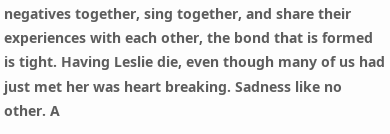negatives together, sing together, and share their experiences with each other, the bond that is formed is tight. Having Leslie die, even though many of us had just met her was heart breaking. Sadness like no other. A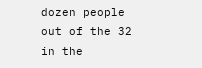dozen people out of the 32 in the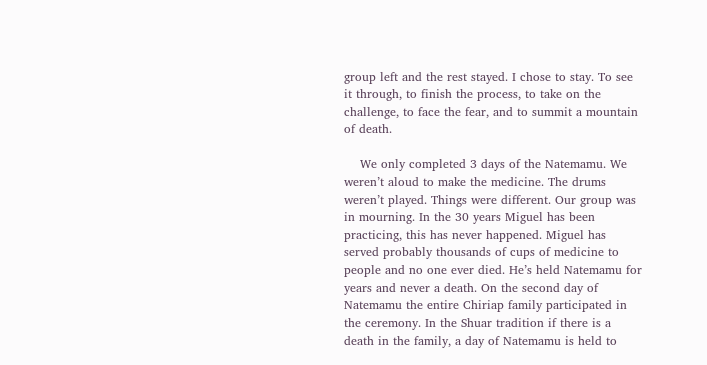group left and the rest stayed. I chose to stay. To see it through, to finish the process, to take on the challenge, to face the fear, and to summit a mountain of death.

    We only completed 3 days of the Natemamu. We weren’t aloud to make the medicine. The drums weren’t played. Things were different. Our group was in mourning. In the 30 years Miguel has been practicing, this has never happened. Miguel has served probably thousands of cups of medicine to people and no one ever died. He’s held Natemamu for years and never a death. On the second day of Natemamu the entire Chiriap family participated in the ceremony. In the Shuar tradition if there is a death in the family, a day of Natemamu is held to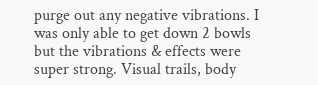purge out any negative vibrations. I was only able to get down 2 bowls but the vibrations & effects were super strong. Visual trails, body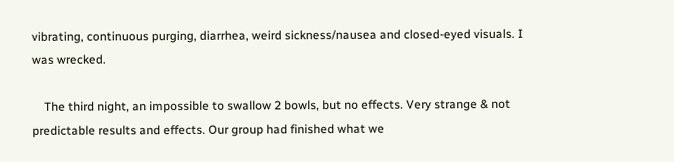vibrating, continuous purging, diarrhea, weird sickness/nausea and closed-eyed visuals. I was wrecked.

    The third night, an impossible to swallow 2 bowls, but no effects. Very strange & not predictable results and effects. Our group had finished what we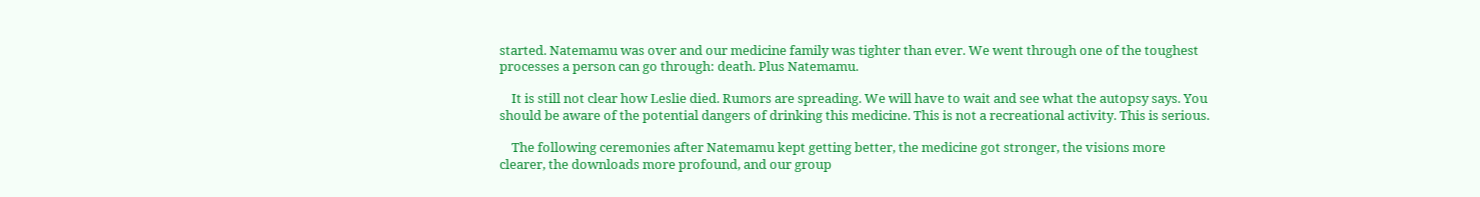started. Natemamu was over and our medicine family was tighter than ever. We went through one of the toughest processes a person can go through: death. Plus Natemamu.

    It is still not clear how Leslie died. Rumors are spreading. We will have to wait and see what the autopsy says. You should be aware of the potential dangers of drinking this medicine. This is not a recreational activity. This is serious.

    The following ceremonies after Natemamu kept getting better, the medicine got stronger, the visions more clearer, the downloads more profound, and our group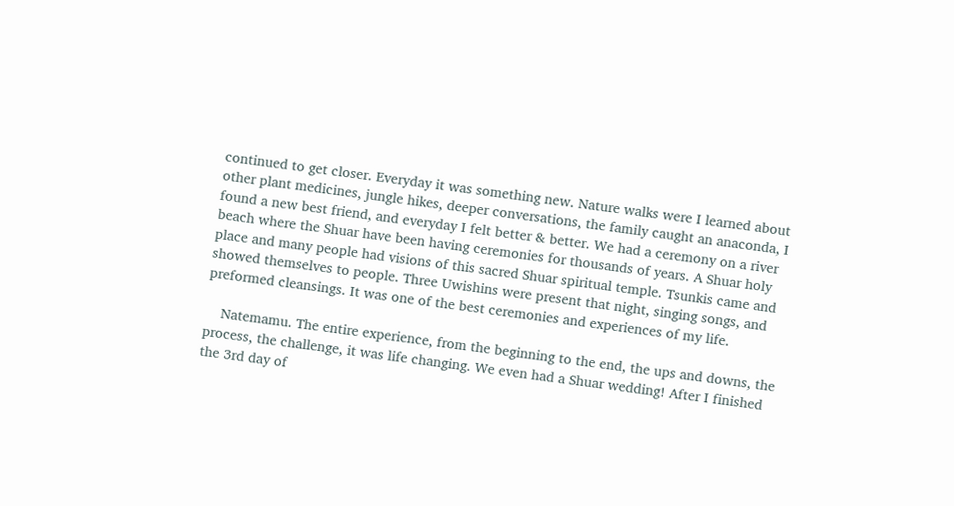continued to get closer. Everyday it was something new. Nature walks were I learned about other plant medicines, jungle hikes, deeper conversations, the family caught an anaconda, I found a new best friend, and everyday I felt better & better. We had a ceremony on a river beach where the Shuar have been having ceremonies for thousands of years. A Shuar holy place and many people had visions of this sacred Shuar spiritual temple. Tsunkis came and showed themselves to people. Three Uwishins were present that night, singing songs, and preformed cleansings. It was one of the best ceremonies and experiences of my life.

    Natemamu. The entire experience, from the beginning to the end, the ups and downs, the process, the challenge, it was life changing. We even had a Shuar wedding! After I finished the 3rd day of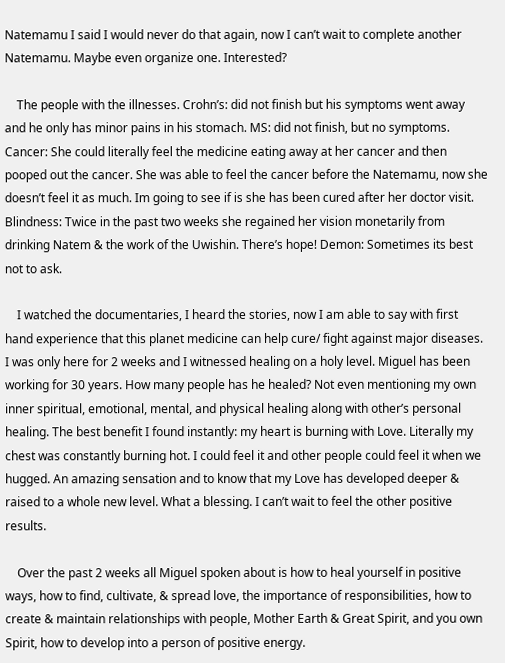Natemamu I said I would never do that again, now I can’t wait to complete another Natemamu. Maybe even organize one. Interested?

    The people with the illnesses. Crohn’s: did not finish but his symptoms went away and he only has minor pains in his stomach. MS: did not finish, but no symptoms. Cancer: She could literally feel the medicine eating away at her cancer and then pooped out the cancer. She was able to feel the cancer before the Natemamu, now she doesn’t feel it as much. Im going to see if is she has been cured after her doctor visit. Blindness: Twice in the past two weeks she regained her vision monetarily from drinking Natem & the work of the Uwishin. There’s hope! Demon: Sometimes its best not to ask.

    I watched the documentaries, I heard the stories, now I am able to say with first hand experience that this planet medicine can help cure/ fight against major diseases. I was only here for 2 weeks and I witnessed healing on a holy level. Miguel has been working for 30 years. How many people has he healed? Not even mentioning my own inner spiritual, emotional, mental, and physical healing along with other’s personal healing. The best benefit I found instantly: my heart is burning with Love. Literally my chest was constantly burning hot. I could feel it and other people could feel it when we hugged. An amazing sensation and to know that my Love has developed deeper & raised to a whole new level. What a blessing. I can’t wait to feel the other positive results.

    Over the past 2 weeks all Miguel spoken about is how to heal yourself in positive ways, how to find, cultivate, & spread love, the importance of responsibilities, how to create & maintain relationships with people, Mother Earth & Great Spirit, and you own Spirit, how to develop into a person of positive energy.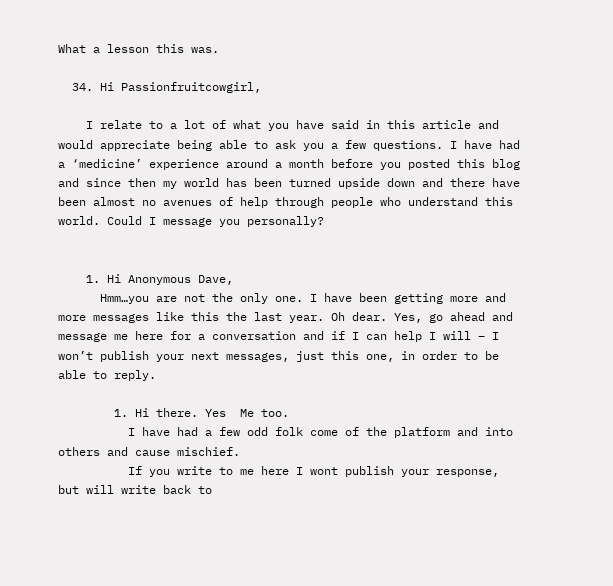What a lesson this was.

  34. Hi Passionfruitcowgirl,

    I relate to a lot of what you have said in this article and would appreciate being able to ask you a few questions. I have had a ‘medicine’ experience around a month before you posted this blog and since then my world has been turned upside down and there have been almost no avenues of help through people who understand this world. Could I message you personally?


    1. Hi Anonymous Dave,
      Hmm…you are not the only one. I have been getting more and more messages like this the last year. Oh dear. Yes, go ahead and message me here for a conversation and if I can help I will – I won’t publish your next messages, just this one, in order to be able to reply.

        1. Hi there. Yes  Me too.
          I have had a few odd folk come of the platform and into others and cause mischief.
          If you write to me here I wont publish your response, but will write back to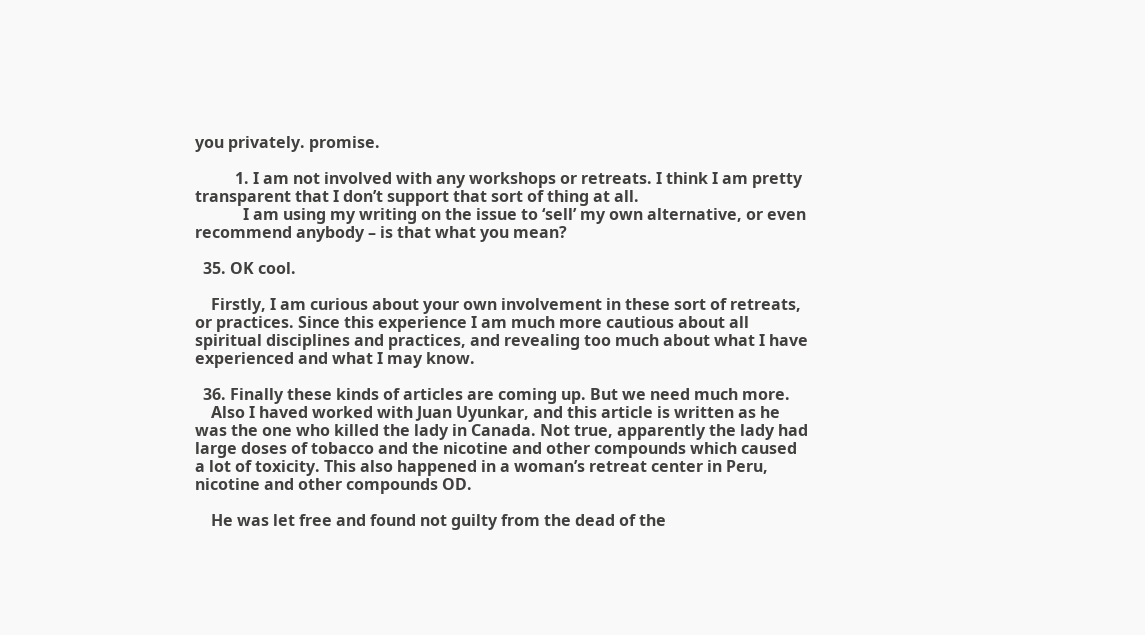you privately. promise.

          1. I am not involved with any workshops or retreats. I think I am pretty transparent that I don’t support that sort of thing at all.
            I am using my writing on the issue to ‘sell’ my own alternative, or even recommend anybody – is that what you mean?

  35. OK cool.

    Firstly, I am curious about your own involvement in these sort of retreats, or practices. Since this experience I am much more cautious about all spiritual disciplines and practices, and revealing too much about what I have experienced and what I may know.

  36. Finally these kinds of articles are coming up. But we need much more.
    Also I haved worked with Juan Uyunkar, and this article is written as he was the one who killed the lady in Canada. Not true, apparently the lady had large doses of tobacco and the nicotine and other compounds which caused a lot of toxicity. This also happened in a woman’s retreat center in Peru, nicotine and other compounds OD.

    He was let free and found not guilty from the dead of the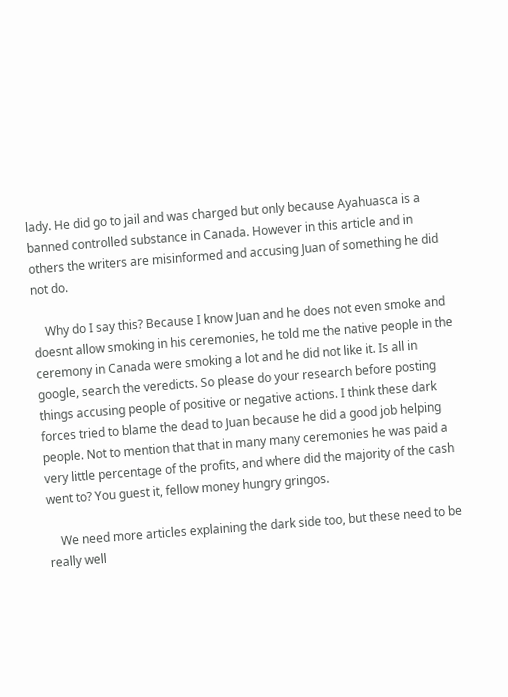lady. He did go to jail and was charged but only because Ayahuasca is a banned controlled substance in Canada. However in this article and in others the writers are misinformed and accusing Juan of something he did not do.

    Why do I say this? Because I know Juan and he does not even smoke and doesnt allow smoking in his ceremonies, he told me the native people in the ceremony in Canada were smoking a lot and he did not like it. Is all in google, search the veredicts. So please do your research before posting things accusing people of positive or negative actions. I think these dark forces tried to blame the dead to Juan because he did a good job helping people. Not to mention that that in many many ceremonies he was paid a very little percentage of the profits, and where did the majority of the cash went to? You guest it, fellow money hungry gringos.

    We need more articles explaining the dark side too, but these need to be really well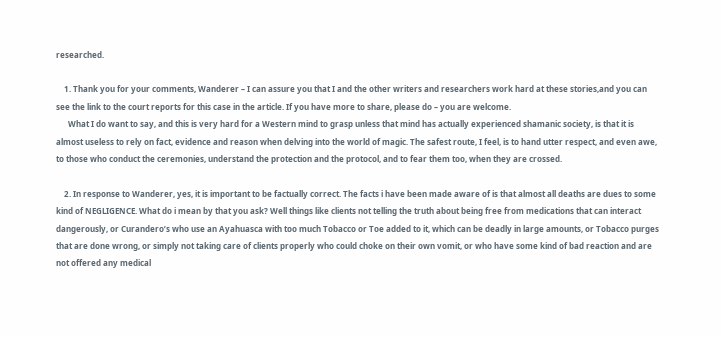researched.

    1. Thank you for your comments, Wanderer – I can assure you that I and the other writers and researchers work hard at these stories,and you can see the link to the court reports for this case in the article. If you have more to share, please do – you are welcome.
      What I do want to say, and this is very hard for a Western mind to grasp unless that mind has actually experienced shamanic society, is that it is almost useless to rely on fact, evidence and reason when delving into the world of magic. The safest route, I feel, is to hand utter respect, and even awe, to those who conduct the ceremonies, understand the protection and the protocol, and to fear them too, when they are crossed.

    2. In response to Wanderer, yes, it is important to be factually correct. The facts i have been made aware of is that almost all deaths are dues to some kind of NEGLIGENCE. What do i mean by that you ask? Well things like clients not telling the truth about being free from medications that can interact dangerously, or Curandero’s who use an Ayahuasca with too much Tobacco or Toe added to it, which can be deadly in large amounts, or Tobacco purges that are done wrong, or simply not taking care of clients properly who could choke on their own vomit, or who have some kind of bad reaction and are not offered any medical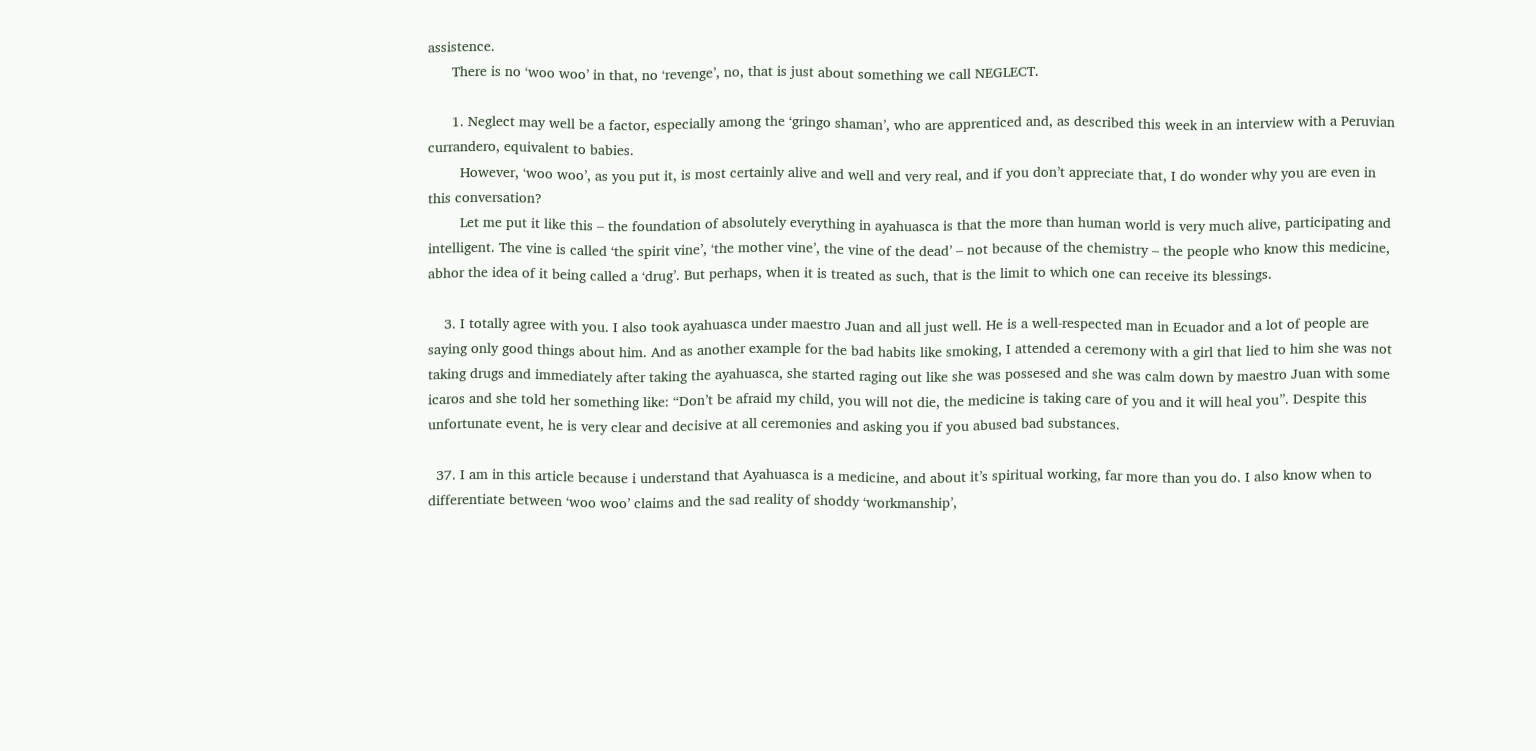assistence.
      There is no ‘woo woo’ in that, no ‘revenge’, no, that is just about something we call NEGLECT.

      1. Neglect may well be a factor, especially among the ‘gringo shaman’, who are apprenticed and, as described this week in an interview with a Peruvian currandero, equivalent to babies.
        However, ‘woo woo’, as you put it, is most certainly alive and well and very real, and if you don’t appreciate that, I do wonder why you are even in this conversation?
        Let me put it like this – the foundation of absolutely everything in ayahuasca is that the more than human world is very much alive, participating and intelligent. The vine is called ‘the spirit vine’, ‘the mother vine’, the vine of the dead’ – not because of the chemistry – the people who know this medicine, abhor the idea of it being called a ‘drug’. But perhaps, when it is treated as such, that is the limit to which one can receive its blessings.

    3. I totally agree with you. I also took ayahuasca under maestro Juan and all just well. He is a well-respected man in Ecuador and a lot of people are saying only good things about him. And as another example for the bad habits like smoking, I attended a ceremony with a girl that lied to him she was not taking drugs and immediately after taking the ayahuasca, she started raging out like she was possesed and she was calm down by maestro Juan with some icaros and she told her something like: “Don’t be afraid my child, you will not die, the medicine is taking care of you and it will heal you”. Despite this unfortunate event, he is very clear and decisive at all ceremonies and asking you if you abused bad substances.

  37. I am in this article because i understand that Ayahuasca is a medicine, and about it’s spiritual working, far more than you do. I also know when to differentiate between ‘woo woo’ claims and the sad reality of shoddy ‘workmanship’,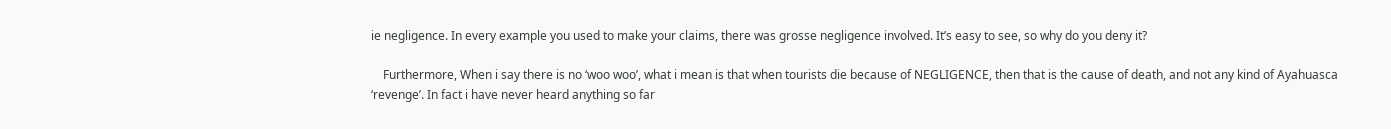ie negligence. In every example you used to make your claims, there was grosse negligence involved. It’s easy to see, so why do you deny it?

    Furthermore, When i say there is no ‘woo woo’, what i mean is that when tourists die because of NEGLIGENCE, then that is the cause of death, and not any kind of Ayahuasca ‘revenge’. In fact i have never heard anything so far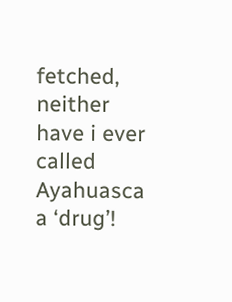fetched, neither have i ever called Ayahuasca a ‘drug’!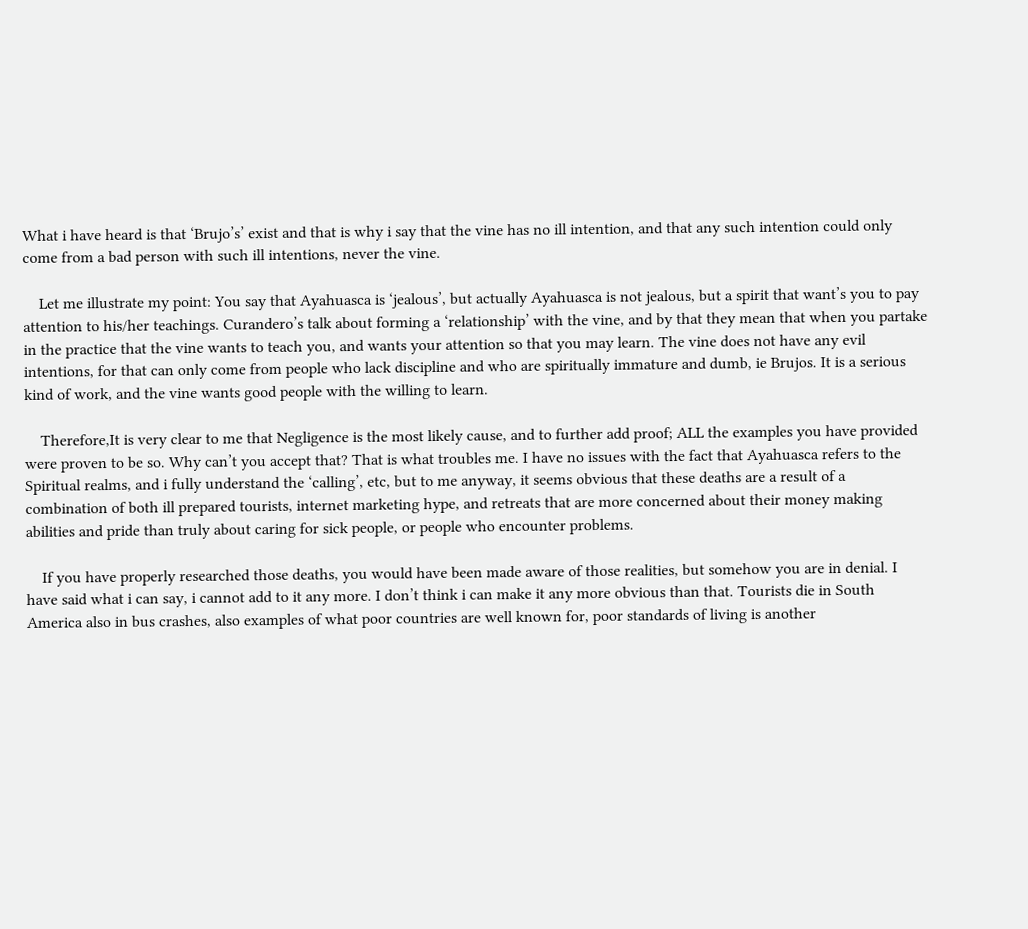What i have heard is that ‘Brujo’s’ exist and that is why i say that the vine has no ill intention, and that any such intention could only come from a bad person with such ill intentions, never the vine.

    Let me illustrate my point: You say that Ayahuasca is ‘jealous’, but actually Ayahuasca is not jealous, but a spirit that want’s you to pay attention to his/her teachings. Curandero’s talk about forming a ‘relationship’ with the vine, and by that they mean that when you partake in the practice that the vine wants to teach you, and wants your attention so that you may learn. The vine does not have any evil intentions, for that can only come from people who lack discipline and who are spiritually immature and dumb, ie Brujos. It is a serious kind of work, and the vine wants good people with the willing to learn.

    Therefore,It is very clear to me that Negligence is the most likely cause, and to further add proof; ALL the examples you have provided were proven to be so. Why can’t you accept that? That is what troubles me. I have no issues with the fact that Ayahuasca refers to the Spiritual realms, and i fully understand the ‘calling’, etc, but to me anyway, it seems obvious that these deaths are a result of a combination of both ill prepared tourists, internet marketing hype, and retreats that are more concerned about their money making abilities and pride than truly about caring for sick people, or people who encounter problems.

    If you have properly researched those deaths, you would have been made aware of those realities, but somehow you are in denial. I have said what i can say, i cannot add to it any more. I don’t think i can make it any more obvious than that. Tourists die in South America also in bus crashes, also examples of what poor countries are well known for, poor standards of living is another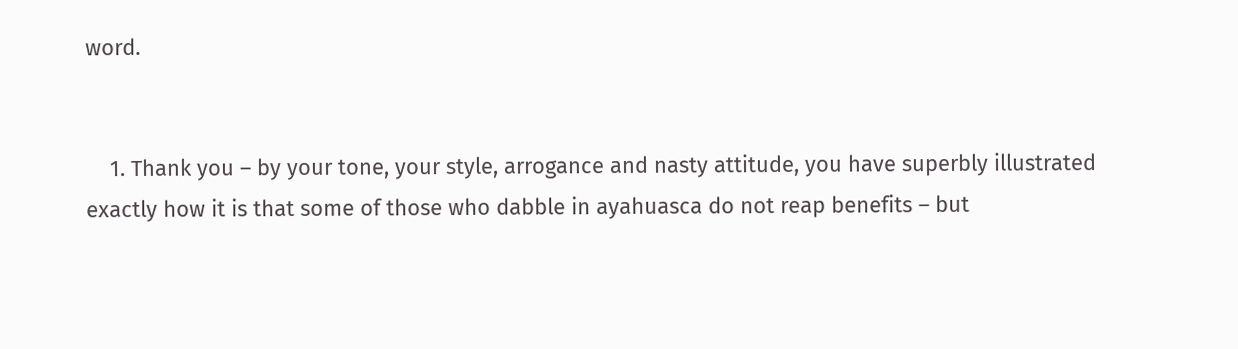word.


    1. Thank you – by your tone, your style, arrogance and nasty attitude, you have superbly illustrated exactly how it is that some of those who dabble in ayahuasca do not reap benefits – but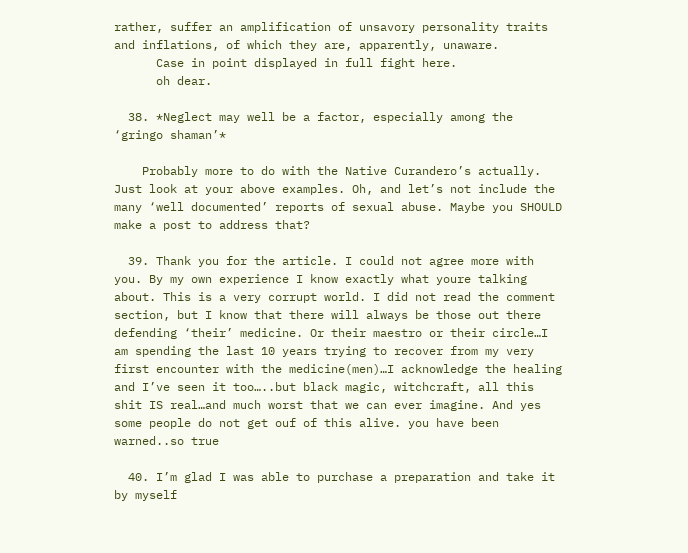rather, suffer an amplification of unsavory personality traits and inflations, of which they are, apparently, unaware.
      Case in point displayed in full fight here.
      oh dear.

  38. *Neglect may well be a factor, especially among the ‘gringo shaman’*

    Probably more to do with the Native Curandero’s actually. Just look at your above examples. Oh, and let’s not include the many ‘well documented’ reports of sexual abuse. Maybe you SHOULD make a post to address that?

  39. Thank you for the article. I could not agree more with you. By my own experience I know exactly what youre talking about. This is a very corrupt world. I did not read the comment section, but I know that there will always be those out there defending ‘their’ medicine. Or their maestro or their circle…I am spending the last 10 years trying to recover from my very first encounter with the medicine(men)…I acknowledge the healing and I’ve seen it too…..but black magic, witchcraft, all this shit IS real…and much worst that we can ever imagine. And yes some people do not get ouf of this alive. you have been warned..so true

  40. I’m glad I was able to purchase a preparation and take it by myself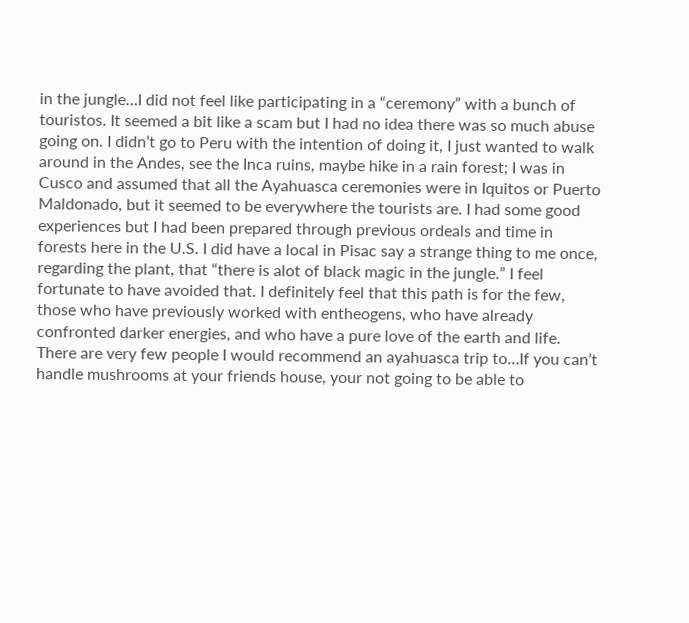in the jungle…I did not feel like participating in a “ceremony” with a bunch of touristos. It seemed a bit like a scam but I had no idea there was so much abuse going on. I didn’t go to Peru with the intention of doing it, I just wanted to walk around in the Andes, see the Inca ruins, maybe hike in a rain forest; I was in Cusco and assumed that all the Ayahuasca ceremonies were in Iquitos or Puerto Maldonado, but it seemed to be everywhere the tourists are. I had some good experiences but I had been prepared through previous ordeals and time in forests here in the U.S. I did have a local in Pisac say a strange thing to me once, regarding the plant, that “there is alot of black magic in the jungle.” I feel fortunate to have avoided that. I definitely feel that this path is for the few, those who have previously worked with entheogens, who have already confronted darker energies, and who have a pure love of the earth and life. There are very few people I would recommend an ayahuasca trip to…If you can’t handle mushrooms at your friends house, your not going to be able to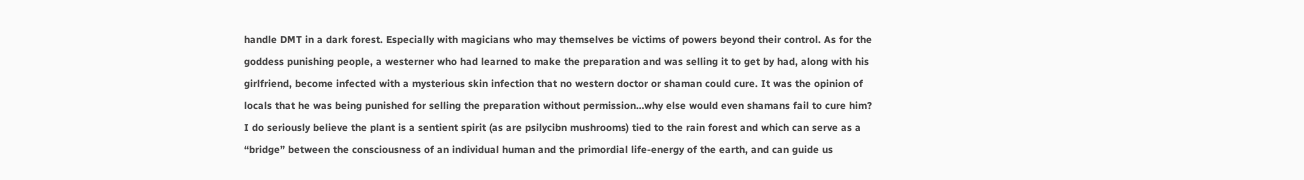handle DMT in a dark forest. Especially with magicians who may themselves be victims of powers beyond their control. As for the goddess punishing people, a westerner who had learned to make the preparation and was selling it to get by had, along with his girlfriend, become infected with a mysterious skin infection that no western doctor or shaman could cure. It was the opinion of locals that he was being punished for selling the preparation without permission…why else would even shamans fail to cure him? I do seriously believe the plant is a sentient spirit (as are psilycibn mushrooms) tied to the rain forest and which can serve as a “bridge” between the consciousness of an individual human and the primordial life-energy of the earth, and can guide us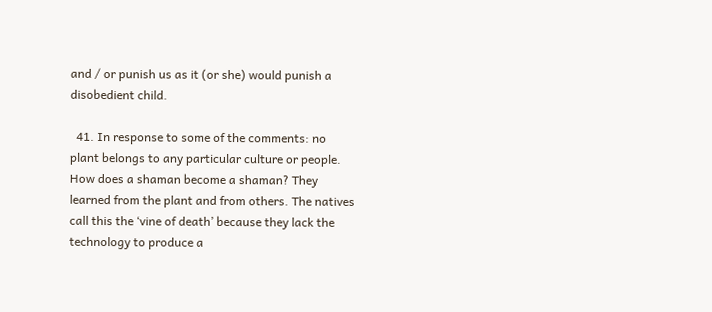and / or punish us as it (or she) would punish a disobedient child.

  41. In response to some of the comments: no plant belongs to any particular culture or people. How does a shaman become a shaman? They learned from the plant and from others. The natives call this the ‘vine of death’ because they lack the technology to produce a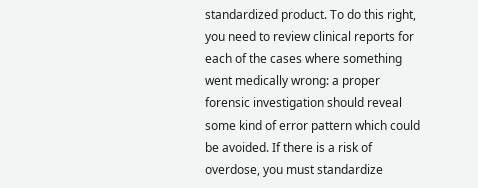standardized product. To do this right, you need to review clinical reports for each of the cases where something went medically wrong: a proper forensic investigation should reveal some kind of error pattern which could be avoided. If there is a risk of overdose, you must standardize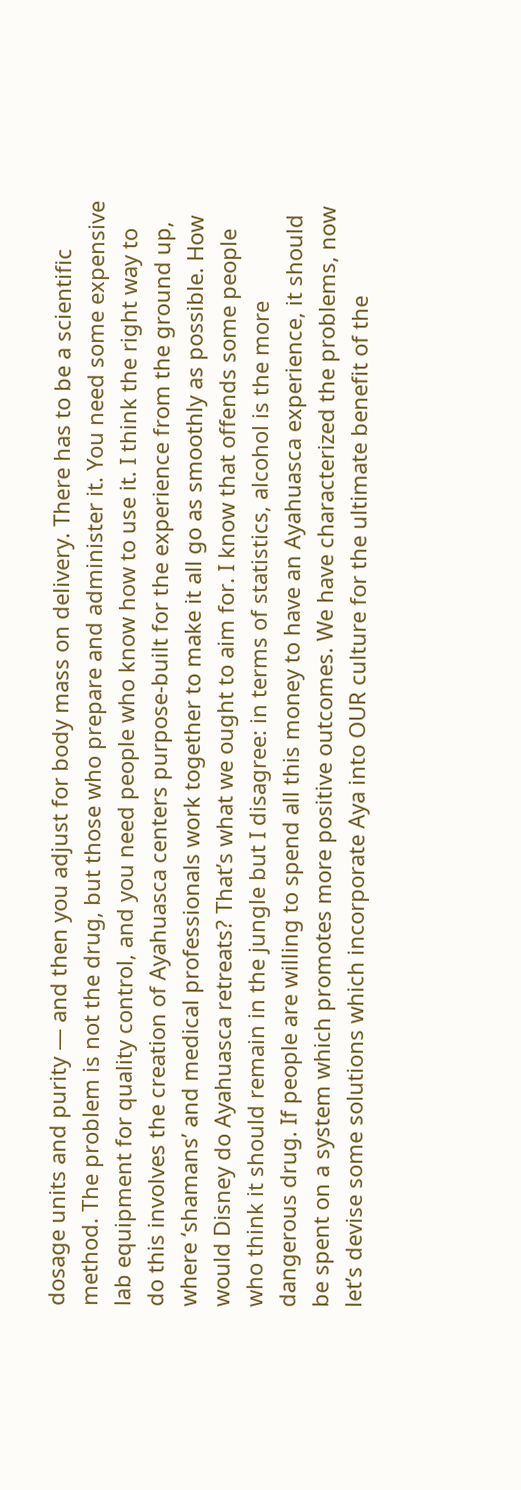dosage units and purity — and then you adjust for body mass on delivery. There has to be a scientific method. The problem is not the drug, but those who prepare and administer it. You need some expensive lab equipment for quality control, and you need people who know how to use it. I think the right way to do this involves the creation of Ayahuasca centers purpose-built for the experience from the ground up, where ‘shamans’ and medical professionals work together to make it all go as smoothly as possible. How would Disney do Ayahuasca retreats? That’s what we ought to aim for. I know that offends some people who think it should remain in the jungle but I disagree: in terms of statistics, alcohol is the more dangerous drug. If people are willing to spend all this money to have an Ayahuasca experience, it should be spent on a system which promotes more positive outcomes. We have characterized the problems, now let’s devise some solutions which incorporate Aya into OUR culture for the ultimate benefit of the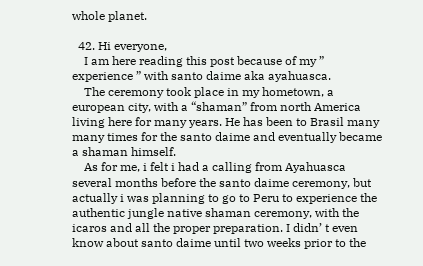whole planet.

  42. Hi everyone,
    I am here reading this post because of my ” experience ” with santo daime aka ayahuasca.
    The ceremony took place in my hometown, a european city, with a “shaman” from north America living here for many years. He has been to Brasil many many times for the santo daime and eventually became a shaman himself.
    As for me, i felt i had a calling from Ayahuasca several months before the santo daime ceremony, but actually i was planning to go to Peru to experience the authentic jungle native shaman ceremony, with the icaros and all the proper preparation. I didn’ t even know about santo daime until two weeks prior to the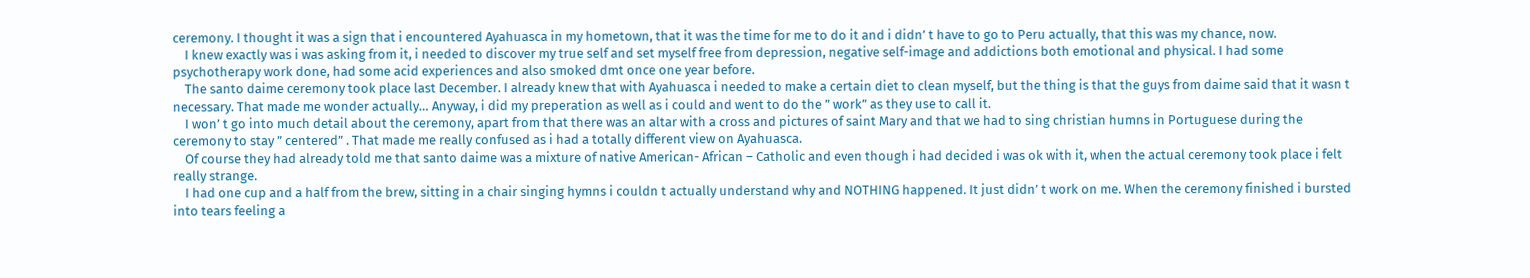ceremony. I thought it was a sign that i encountered Ayahuasca in my hometown, that it was the time for me to do it and i didn’ t have to go to Peru actually, that this was my chance, now.
    I knew exactly was i was asking from it, i needed to discover my true self and set myself free from depression, negative self-image and addictions both emotional and physical. I had some psychotherapy work done, had some acid experiences and also smoked dmt once one year before.
    The santo daime ceremony took place last December. I already knew that with Ayahuasca i needed to make a certain diet to clean myself, but the thing is that the guys from daime said that it wasn t necessary. That made me wonder actually… Anyway, i did my preperation as well as i could and went to do the ” work” as they use to call it.
    I won’ t go into much detail about the ceremony, apart from that there was an altar with a cross and pictures of saint Mary and that we had to sing christian humns in Portuguese during the ceremony to stay ” centered” . That made me really confused as i had a totally different view on Ayahuasca.
    Of course they had already told me that santo daime was a mixture of native American- African – Catholic and even though i had decided i was ok with it, when the actual ceremony took place i felt really strange.
    I had one cup and a half from the brew, sitting in a chair singing hymns i couldn t actually understand why and NOTHING happened. It just didn’ t work on me. When the ceremony finished i bursted into tears feeling a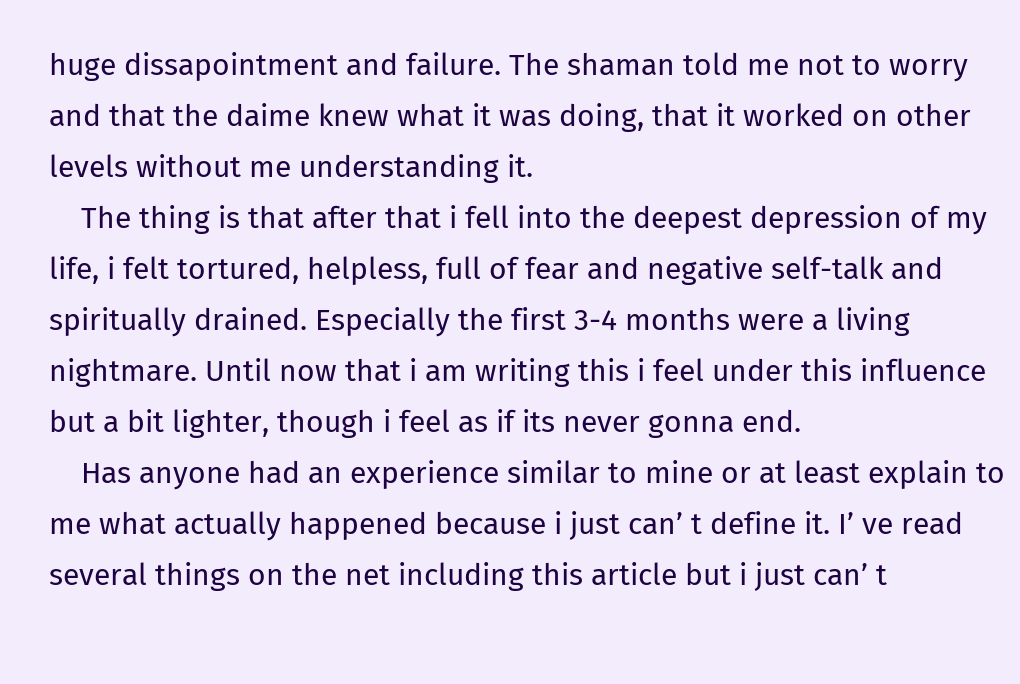huge dissapointment and failure. The shaman told me not to worry and that the daime knew what it was doing, that it worked on other levels without me understanding it.
    The thing is that after that i fell into the deepest depression of my life, i felt tortured, helpless, full of fear and negative self-talk and spiritually drained. Especially the first 3-4 months were a living nightmare. Until now that i am writing this i feel under this influence but a bit lighter, though i feel as if its never gonna end.
    Has anyone had an experience similar to mine or at least explain to me what actually happened because i just can’ t define it. I’ ve read several things on the net including this article but i just can’ t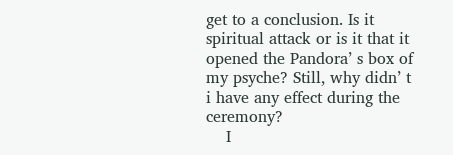get to a conclusion. Is it spiritual attack or is it that it opened the Pandora’ s box of my psyche? Still, why didn’ t i have any effect during the ceremony?
    I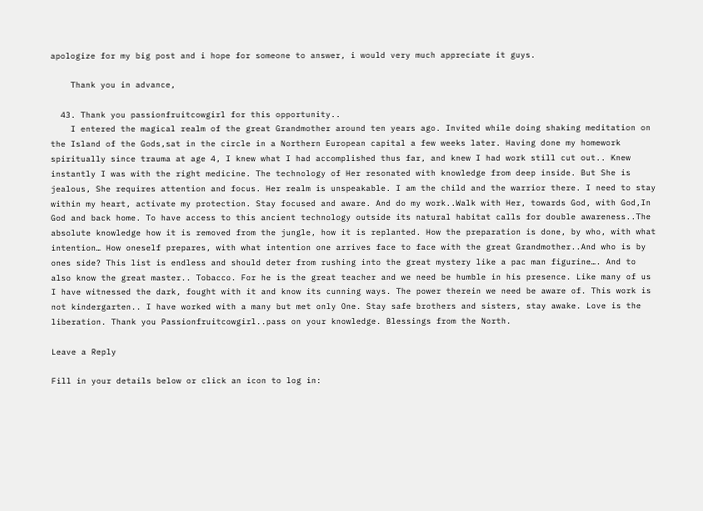apologize for my big post and i hope for someone to answer, i would very much appreciate it guys.

    Thank you in advance,

  43. Thank you passionfruitcowgirl for this opportunity..
    I entered the magical realm of the great Grandmother around ten years ago. Invited while doing shaking meditation on the Island of the Gods,sat in the circle in a Northern European capital a few weeks later. Having done my homework spiritually since trauma at age 4, I knew what I had accomplished thus far, and knew I had work still cut out.. Knew instantly I was with the right medicine. The technology of Her resonated with knowledge from deep inside. But She is jealous, She requires attention and focus. Her realm is unspeakable. I am the child and the warrior there. I need to stay within my heart, activate my protection. Stay focused and aware. And do my work..Walk with Her, towards God, with God,In God and back home. To have access to this ancient technology outside its natural habitat calls for double awareness..The absolute knowledge how it is removed from the jungle, how it is replanted. How the preparation is done, by who, with what intention… How oneself prepares, with what intention one arrives face to face with the great Grandmother..And who is by ones side? This list is endless and should deter from rushing into the great mystery like a pac man figurine…. And to also know the great master.. Tobacco. For he is the great teacher and we need be humble in his presence. Like many of us I have witnessed the dark, fought with it and know its cunning ways. The power therein we need be aware of. This work is not kindergarten.. I have worked with a many but met only One. Stay safe brothers and sisters, stay awake. Love is the liberation. Thank you Passionfruitcowgirl..pass on your knowledge. Blessings from the North.

Leave a Reply

Fill in your details below or click an icon to log in: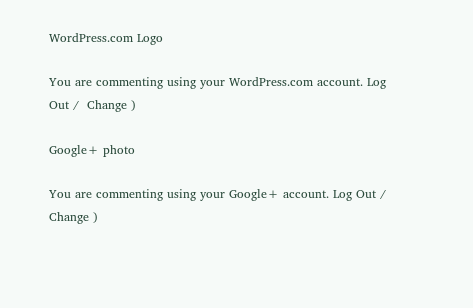WordPress.com Logo

You are commenting using your WordPress.com account. Log Out /  Change )

Google+ photo

You are commenting using your Google+ account. Log Out /  Change )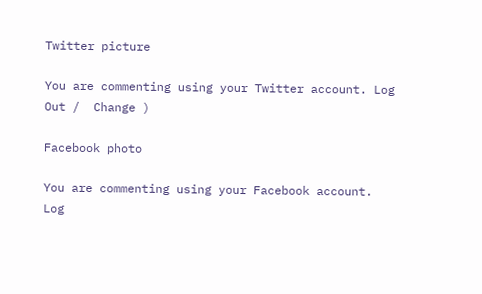Twitter picture

You are commenting using your Twitter account. Log Out /  Change )

Facebook photo

You are commenting using your Facebook account. Log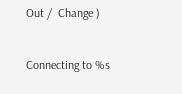Out /  Change )


Connecting to %s